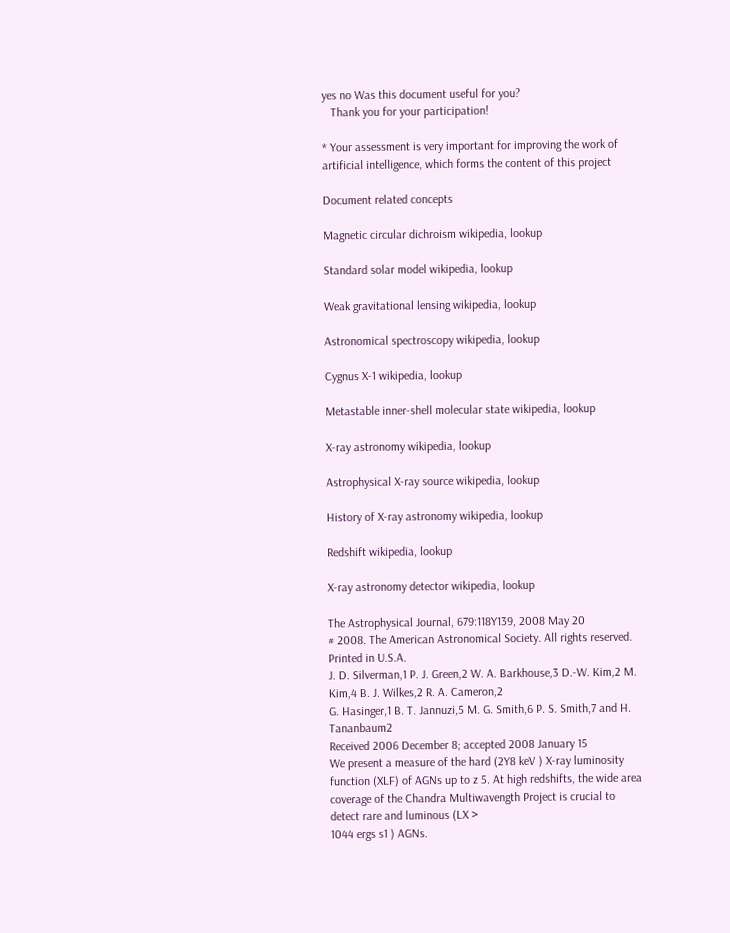yes no Was this document useful for you?
   Thank you for your participation!

* Your assessment is very important for improving the work of artificial intelligence, which forms the content of this project

Document related concepts

Magnetic circular dichroism wikipedia, lookup

Standard solar model wikipedia, lookup

Weak gravitational lensing wikipedia, lookup

Astronomical spectroscopy wikipedia, lookup

Cygnus X-1 wikipedia, lookup

Metastable inner-shell molecular state wikipedia, lookup

X-ray astronomy wikipedia, lookup

Astrophysical X-ray source wikipedia, lookup

History of X-ray astronomy wikipedia, lookup

Redshift wikipedia, lookup

X-ray astronomy detector wikipedia, lookup

The Astrophysical Journal, 679:118Y139, 2008 May 20
# 2008. The American Astronomical Society. All rights reserved. Printed in U.S.A.
J. D. Silverman,1 P. J. Green,2 W. A. Barkhouse,3 D.-W. Kim,2 M. Kim,4 B. J. Wilkes,2 R. A. Cameron,2
G. Hasinger,1 B. T. Jannuzi,5 M. G. Smith,6 P. S. Smith,7 and H. Tananbaum2
Received 2006 December 8; accepted 2008 January 15
We present a measure of the hard (2Y8 keV ) X-ray luminosity function (XLF) of AGNs up to z 5. At high redshifts, the wide area coverage of the Chandra Multiwavength Project is crucial to detect rare and luminous (LX >
1044 ergs s1 ) AGNs.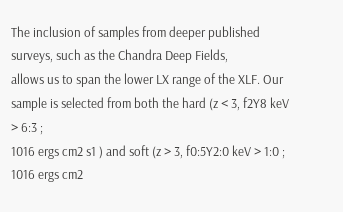The inclusion of samples from deeper published surveys, such as the Chandra Deep Fields,
allows us to span the lower LX range of the XLF. Our sample is selected from both the hard (z < 3, f2Y8 keV > 6:3 ;
1016 ergs cm2 s1 ) and soft (z > 3, f0:5Y2:0 keV > 1:0 ; 1016 ergs cm2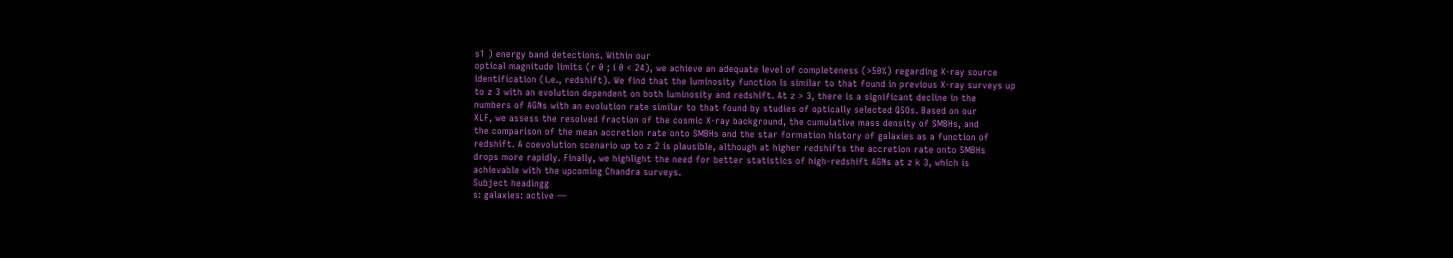s1 ) energy band detections. Within our
optical magnitude limits (r 0 ; i 0 < 24), we achieve an adequate level of completeness (>50%) regarding X-ray source
identification (i.e., redshift). We find that the luminosity function is similar to that found in previous X-ray surveys up
to z 3 with an evolution dependent on both luminosity and redshift. At z > 3, there is a significant decline in the
numbers of AGNs with an evolution rate similar to that found by studies of optically selected QSOs. Based on our
XLF, we assess the resolved fraction of the cosmic X-ray background, the cumulative mass density of SMBHs, and
the comparison of the mean accretion rate onto SMBHs and the star formation history of galaxies as a function of
redshift. A coevolution scenario up to z 2 is plausible, although at higher redshifts the accretion rate onto SMBHs
drops more rapidly. Finally, we highlight the need for better statistics of high-redshift AGNs at z k 3, which is
achievable with the upcoming Chandra surveys.
Subject headingg
s: galaxies: active —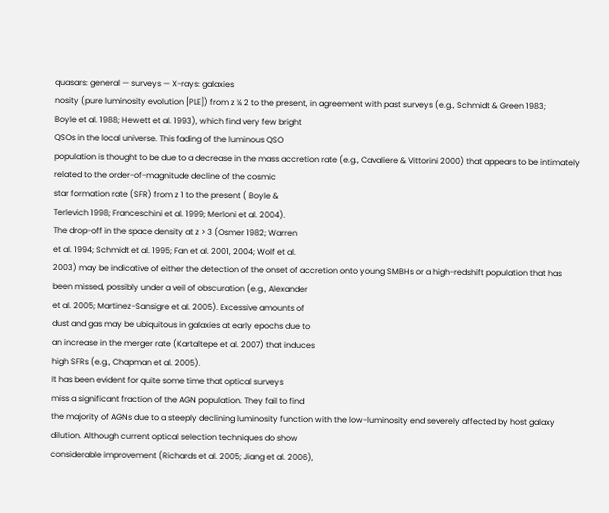quasars: general — surveys — X-rays: galaxies
nosity (pure luminosity evolution [PLE]) from z ¼ 2 to the present, in agreement with past surveys (e.g., Schmidt & Green 1983;
Boyle et al. 1988; Hewett et al. 1993), which find very few bright
QSOs in the local universe. This fading of the luminous QSO
population is thought to be due to a decrease in the mass accretion rate (e.g., Cavaliere & Vittorini 2000) that appears to be intimately related to the order-of-magnitude decline of the cosmic
star formation rate (SFR) from z 1 to the present ( Boyle &
Terlevich 1998; Franceschini et al. 1999; Merloni et al. 2004).
The drop-off in the space density at z > 3 (Osmer 1982; Warren
et al. 1994; Schmidt et al. 1995; Fan et al. 2001, 2004; Wolf et al.
2003) may be indicative of either the detection of the onset of accretion onto young SMBHs or a high-redshift population that has
been missed, possibly under a veil of obscuration (e.g., Alexander
et al. 2005; Martinez-Sansigre et al. 2005). Excessive amounts of
dust and gas may be ubiquitous in galaxies at early epochs due to
an increase in the merger rate (Kartaltepe et al. 2007) that induces
high SFRs (e.g., Chapman et al. 2005).
It has been evident for quite some time that optical surveys
miss a significant fraction of the AGN population. They fail to find
the majority of AGNs due to a steeply declining luminosity function with the low-luminosity end severely affected by host galaxy
dilution. Although current optical selection techniques do show
considerable improvement (Richards et al. 2005; Jiang et al. 2006),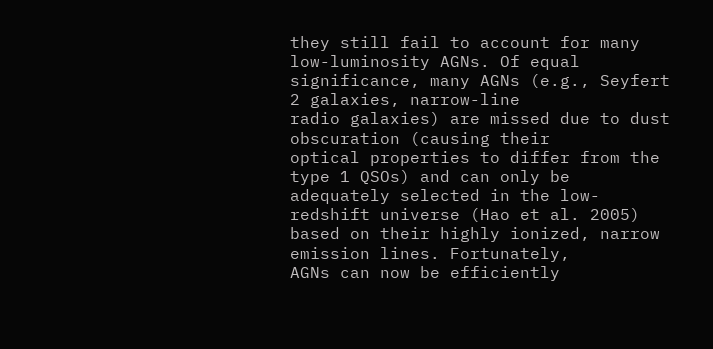they still fail to account for many low-luminosity AGNs. Of equal
significance, many AGNs (e.g., Seyfert 2 galaxies, narrow-line
radio galaxies) are missed due to dust obscuration (causing their
optical properties to differ from the type 1 QSOs) and can only be
adequately selected in the low-redshift universe (Hao et al. 2005)
based on their highly ionized, narrow emission lines. Fortunately,
AGNs can now be efficiently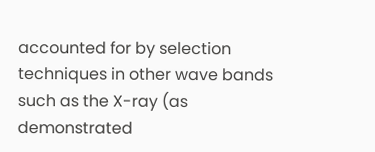accounted for by selection techniques in other wave bands such as the X-ray (as demonstrated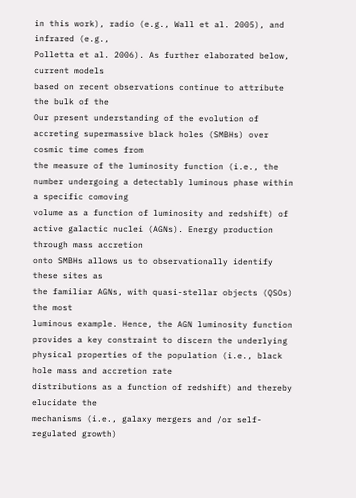in this work), radio (e.g., Wall et al. 2005), and infrared (e.g.,
Polletta et al. 2006). As further elaborated below, current models
based on recent observations continue to attribute the bulk of the
Our present understanding of the evolution of accreting supermassive black holes (SMBHs) over cosmic time comes from
the measure of the luminosity function (i.e., the number undergoing a detectably luminous phase within a specific comoving
volume as a function of luminosity and redshift) of active galactic nuclei (AGNs). Energy production through mass accretion
onto SMBHs allows us to observationally identify these sites as
the familiar AGNs, with quasi-stellar objects (QSOs) the most
luminous example. Hence, the AGN luminosity function provides a key constraint to discern the underlying physical properties of the population (i.e., black hole mass and accretion rate
distributions as a function of redshift) and thereby elucidate the
mechanisms (i.e., galaxy mergers and /or self-regulated growth)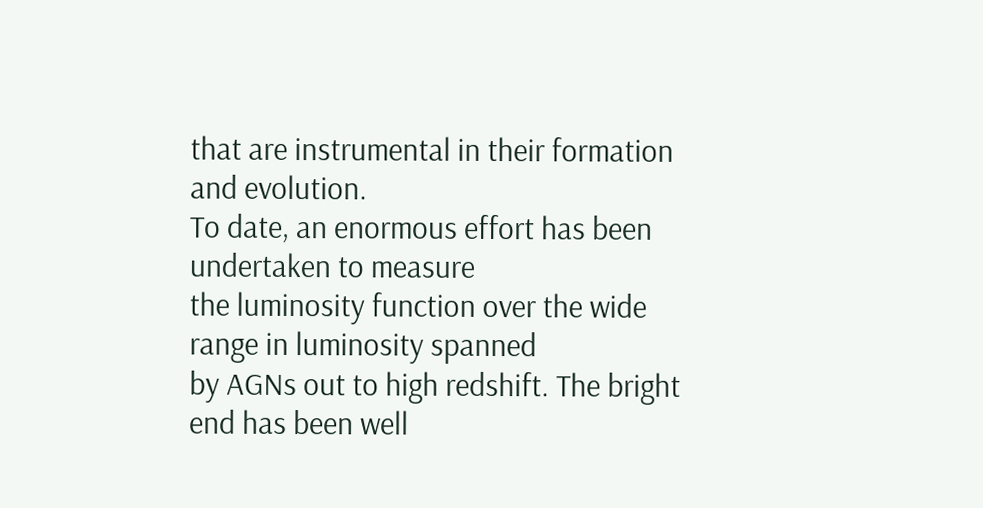that are instrumental in their formation and evolution.
To date, an enormous effort has been undertaken to measure
the luminosity function over the wide range in luminosity spanned
by AGNs out to high redshift. The bright end has been well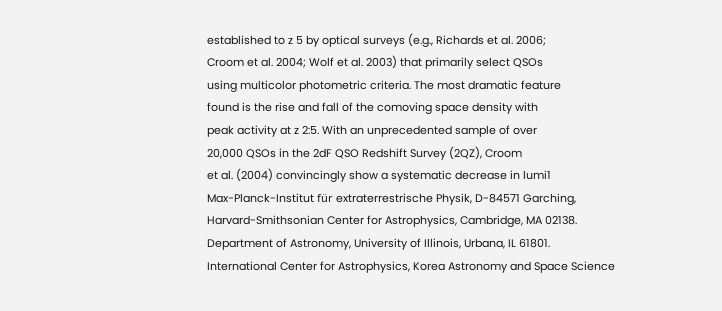established to z 5 by optical surveys (e.g., Richards et al. 2006;
Croom et al. 2004; Wolf et al. 2003) that primarily select QSOs
using multicolor photometric criteria. The most dramatic feature
found is the rise and fall of the comoving space density with
peak activity at z 2:5. With an unprecedented sample of over
20,000 QSOs in the 2dF QSO Redshift Survey (2QZ), Croom
et al. (2004) convincingly show a systematic decrease in lumi1
Max-Planck-Institut für extraterrestrische Physik, D-84571 Garching,
Harvard-Smithsonian Center for Astrophysics, Cambridge, MA 02138.
Department of Astronomy, University of Illinois, Urbana, IL 61801.
International Center for Astrophysics, Korea Astronomy and Space Science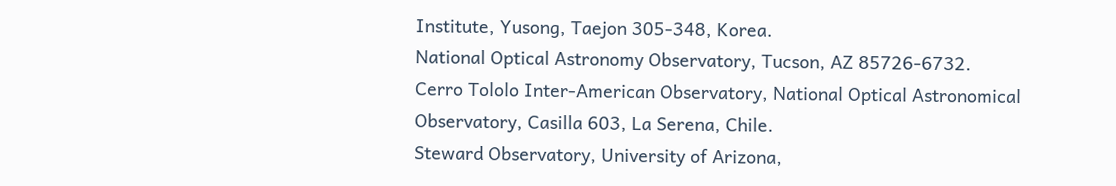Institute, Yusong, Taejon 305-348, Korea.
National Optical Astronomy Observatory, Tucson, AZ 85726-6732.
Cerro Tololo Inter-American Observatory, National Optical Astronomical
Observatory, Casilla 603, La Serena, Chile.
Steward Observatory, University of Arizona,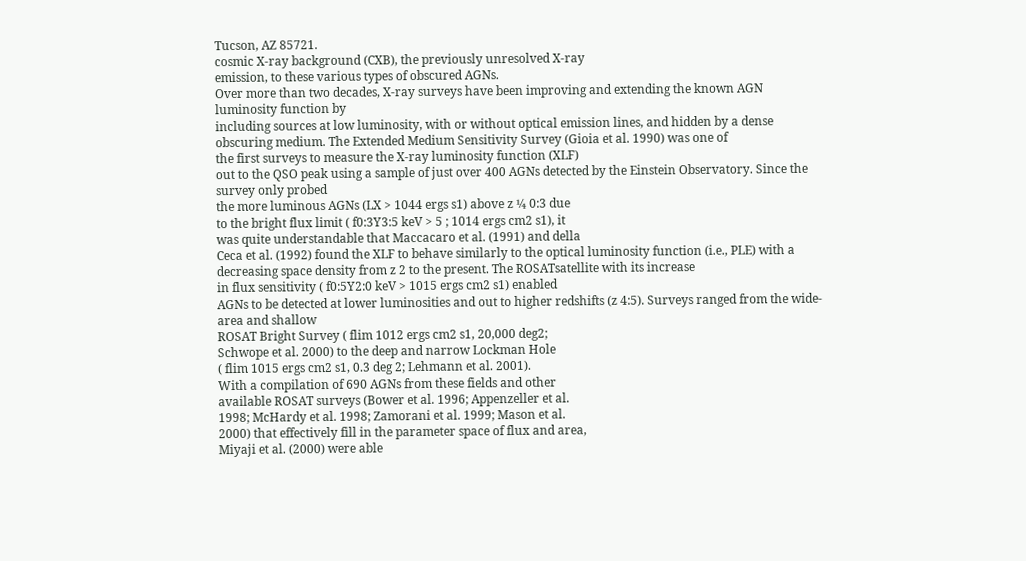Tucson, AZ 85721.
cosmic X-ray background (CXB), the previously unresolved X-ray
emission, to these various types of obscured AGNs.
Over more than two decades, X-ray surveys have been improving and extending the known AGN luminosity function by
including sources at low luminosity, with or without optical emission lines, and hidden by a dense obscuring medium. The Extended Medium Sensitivity Survey (Gioia et al. 1990) was one of
the first surveys to measure the X-ray luminosity function (XLF)
out to the QSO peak using a sample of just over 400 AGNs detected by the Einstein Observatory. Since the survey only probed
the more luminous AGNs (LX > 1044 ergs s1) above z ¼ 0:3 due
to the bright flux limit ( f0:3Y3:5 keV > 5 ; 1014 ergs cm2 s1), it
was quite understandable that Maccacaro et al. (1991) and della
Ceca et al. (1992) found the XLF to behave similarly to the optical luminosity function (i.e., PLE) with a decreasing space density from z 2 to the present. The ROSATsatellite with its increase
in flux sensitivity ( f0:5Y2:0 keV > 1015 ergs cm2 s1) enabled
AGNs to be detected at lower luminosities and out to higher redshifts (z 4:5). Surveys ranged from the wide-area and shallow
ROSAT Bright Survey ( flim 1012 ergs cm2 s1, 20,000 deg2;
Schwope et al. 2000) to the deep and narrow Lockman Hole
( flim 1015 ergs cm2 s1, 0.3 deg 2; Lehmann et al. 2001).
With a compilation of 690 AGNs from these fields and other
available ROSAT surveys (Bower et al. 1996; Appenzeller et al.
1998; McHardy et al. 1998; Zamorani et al. 1999; Mason et al.
2000) that effectively fill in the parameter space of flux and area,
Miyaji et al. (2000) were able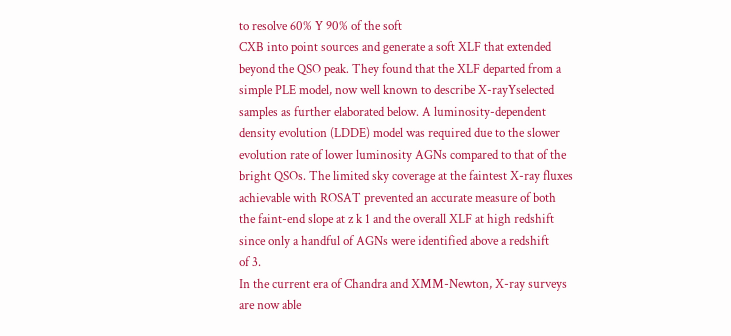to resolve 60% Y 90% of the soft
CXB into point sources and generate a soft XLF that extended
beyond the QSO peak. They found that the XLF departed from a
simple PLE model, now well known to describe X-rayYselected
samples as further elaborated below. A luminosity-dependent
density evolution (LDDE) model was required due to the slower
evolution rate of lower luminosity AGNs compared to that of the
bright QSOs. The limited sky coverage at the faintest X-ray fluxes
achievable with ROSAT prevented an accurate measure of both
the faint-end slope at z k 1 and the overall XLF at high redshift
since only a handful of AGNs were identified above a redshift
of 3.
In the current era of Chandra and XMM-Newton, X-ray surveys
are now able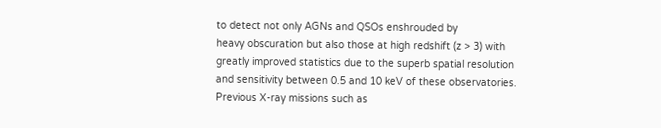to detect not only AGNs and QSOs enshrouded by
heavy obscuration but also those at high redshift (z > 3) with
greatly improved statistics due to the superb spatial resolution
and sensitivity between 0.5 and 10 keV of these observatories.
Previous X-ray missions such as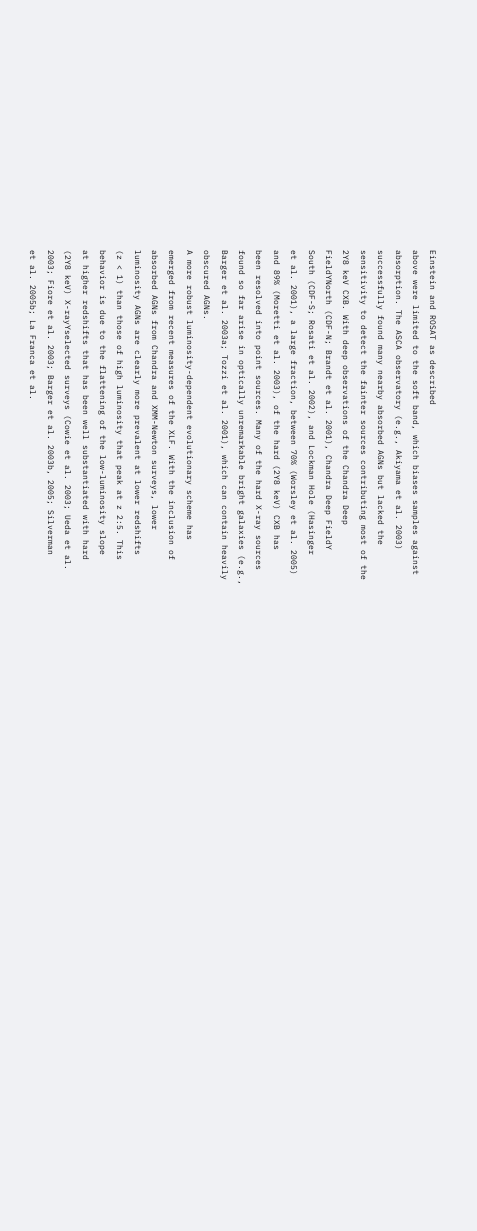Einstein and ROSAT as described
above were limited to the soft band, which biases samples against
absorption. The ASCA observatory (e.g., Akiyama et al. 2003)
successfully found many nearby absorbed AGNs but lacked the
sensitivity to detect the fainter sources contributing most of the
2Y8 keV CXB. With deep observations of the Chandra Deep
FieldYNorth (CDF-N; Brandt et al. 2001), Chandra Deep FieldY
South (CDF-S; Rosati et al. 2002), and Lockman Hole (Hasinger
et al. 2001), a large fraction, between 70% (Worsley et al. 2005)
and 89% (Moretti et al. 2003), of the hard (2Y8 keV) CXB has
been resolved into point sources. Many of the hard X-ray sources
found so far arise in optically unremarkable bright galaxies (e.g.,
Barger et al. 2003a; Tozzi et al. 2001), which can contain heavily
obscured AGNs.
A more robust luminosity-dependent evolutionary scheme has
emerged from recent measures of the XLF. With the inclusion of
absorbed AGNs from Chandra and XMM-Newton surveys, lower
luminosity AGNs are clearly more prevalent at lower redshifts
(z < 1) than those of high luminosity that peak at z 2:5. This
behavior is due to the flattening of the low-luminosity slope
at higher redshifts that has been well substantiated with hard
(2Y8 keV) X-rayYselected surveys (Cowie et al. 2003; Ueda et al.
2003; Fiore et al. 2003; Barger et al. 2003b, 2005; Silverman
et al. 2005b; La Franca et al.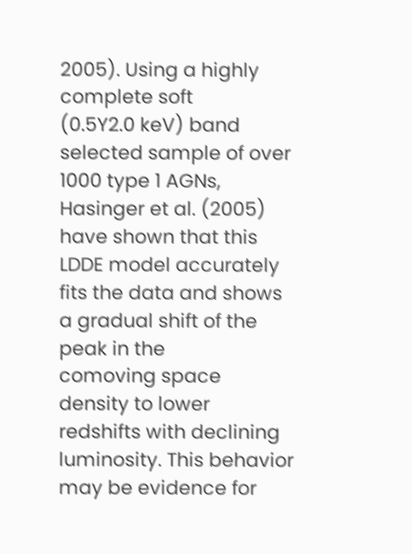2005). Using a highly complete soft
(0.5Y2.0 keV) band selected sample of over 1000 type 1 AGNs,
Hasinger et al. (2005) have shown that this LDDE model accurately fits the data and shows a gradual shift of the peak in the
comoving space density to lower redshifts with declining luminosity. This behavior may be evidence for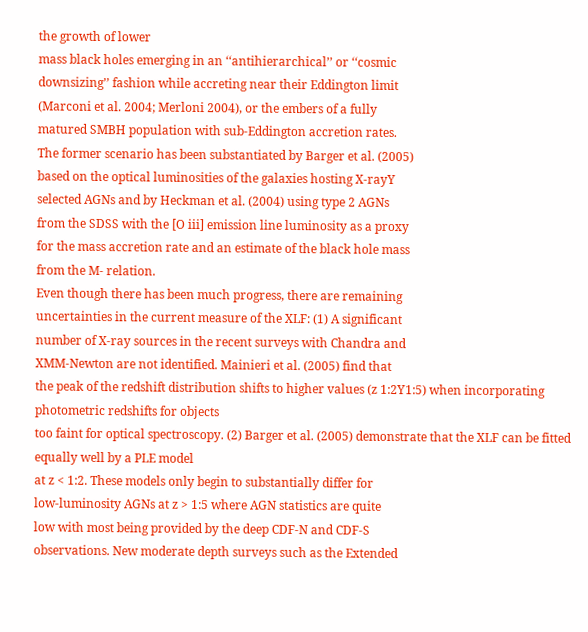the growth of lower
mass black holes emerging in an ‘‘antihierarchical’’ or ‘‘cosmic
downsizing’’ fashion while accreting near their Eddington limit
(Marconi et al. 2004; Merloni 2004), or the embers of a fully
matured SMBH population with sub-Eddington accretion rates.
The former scenario has been substantiated by Barger et al. (2005)
based on the optical luminosities of the galaxies hosting X-rayY
selected AGNs and by Heckman et al. (2004) using type 2 AGNs
from the SDSS with the [O iii] emission line luminosity as a proxy
for the mass accretion rate and an estimate of the black hole mass
from the M- relation.
Even though there has been much progress, there are remaining
uncertainties in the current measure of the XLF: (1) A significant
number of X-ray sources in the recent surveys with Chandra and
XMM-Newton are not identified. Mainieri et al. (2005) find that
the peak of the redshift distribution shifts to higher values (z 1:2Y1:5) when incorporating photometric redshifts for objects
too faint for optical spectroscopy. (2) Barger et al. (2005) demonstrate that the XLF can be fitted equally well by a PLE model
at z < 1:2. These models only begin to substantially differ for
low-luminosity AGNs at z > 1:5 where AGN statistics are quite
low with most being provided by the deep CDF-N and CDF-S
observations. New moderate depth surveys such as the Extended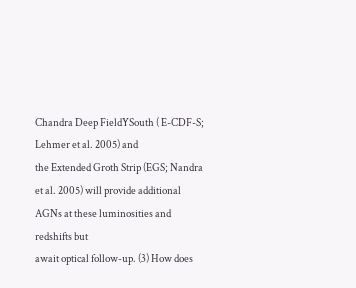Chandra Deep FieldYSouth ( E-CDF-S; Lehmer et al. 2005) and
the Extended Groth Strip (EGS; Nandra et al. 2005) will provide additional AGNs at these luminosities and redshifts but
await optical follow-up. (3) How does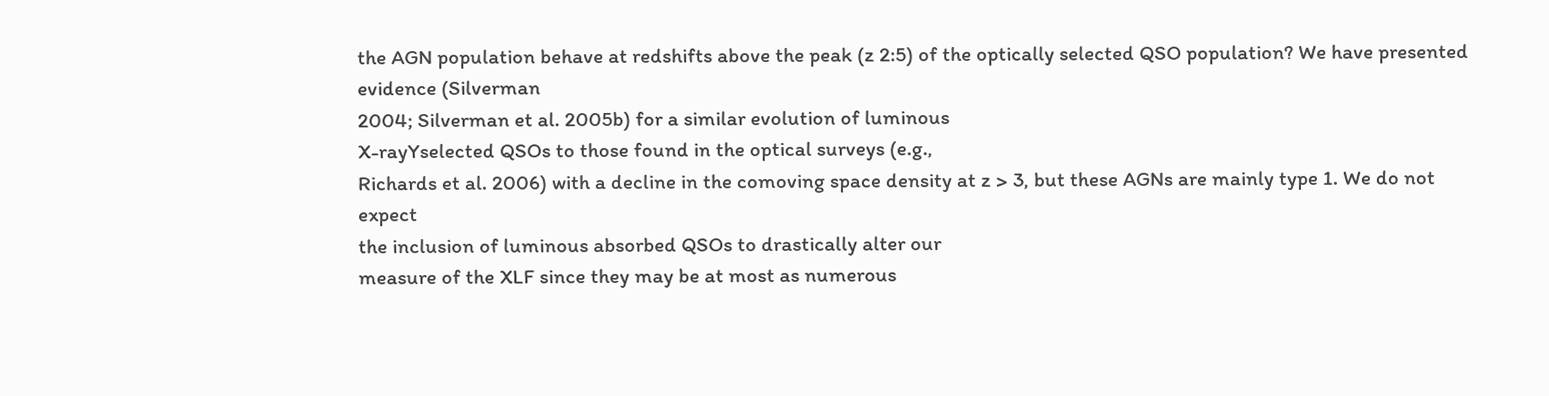the AGN population behave at redshifts above the peak (z 2:5) of the optically selected QSO population? We have presented evidence (Silverman
2004; Silverman et al. 2005b) for a similar evolution of luminous
X-rayYselected QSOs to those found in the optical surveys (e.g.,
Richards et al. 2006) with a decline in the comoving space density at z > 3, but these AGNs are mainly type 1. We do not expect
the inclusion of luminous absorbed QSOs to drastically alter our
measure of the XLF since they may be at most as numerous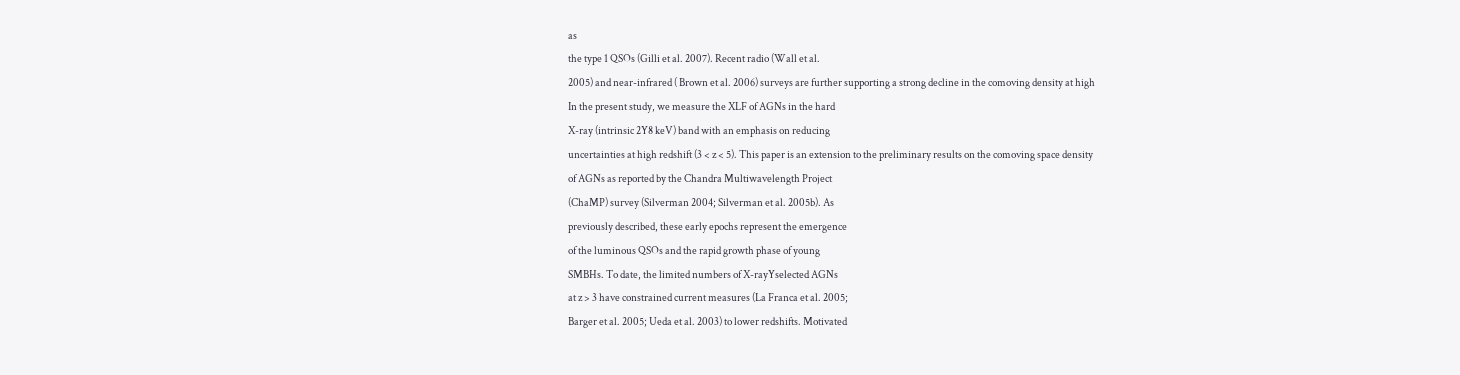as
the type 1 QSOs (Gilli et al. 2007). Recent radio (Wall et al.
2005) and near-infrared ( Brown et al. 2006) surveys are further supporting a strong decline in the comoving density at high
In the present study, we measure the XLF of AGNs in the hard
X-ray (intrinsic 2Y8 keV) band with an emphasis on reducing
uncertainties at high redshift (3 < z < 5). This paper is an extension to the preliminary results on the comoving space density
of AGNs as reported by the Chandra Multiwavelength Project
(ChaMP) survey (Silverman 2004; Silverman et al. 2005b). As
previously described, these early epochs represent the emergence
of the luminous QSOs and the rapid growth phase of young
SMBHs. To date, the limited numbers of X-rayYselected AGNs
at z > 3 have constrained current measures (La Franca et al. 2005;
Barger et al. 2005; Ueda et al. 2003) to lower redshifts. Motivated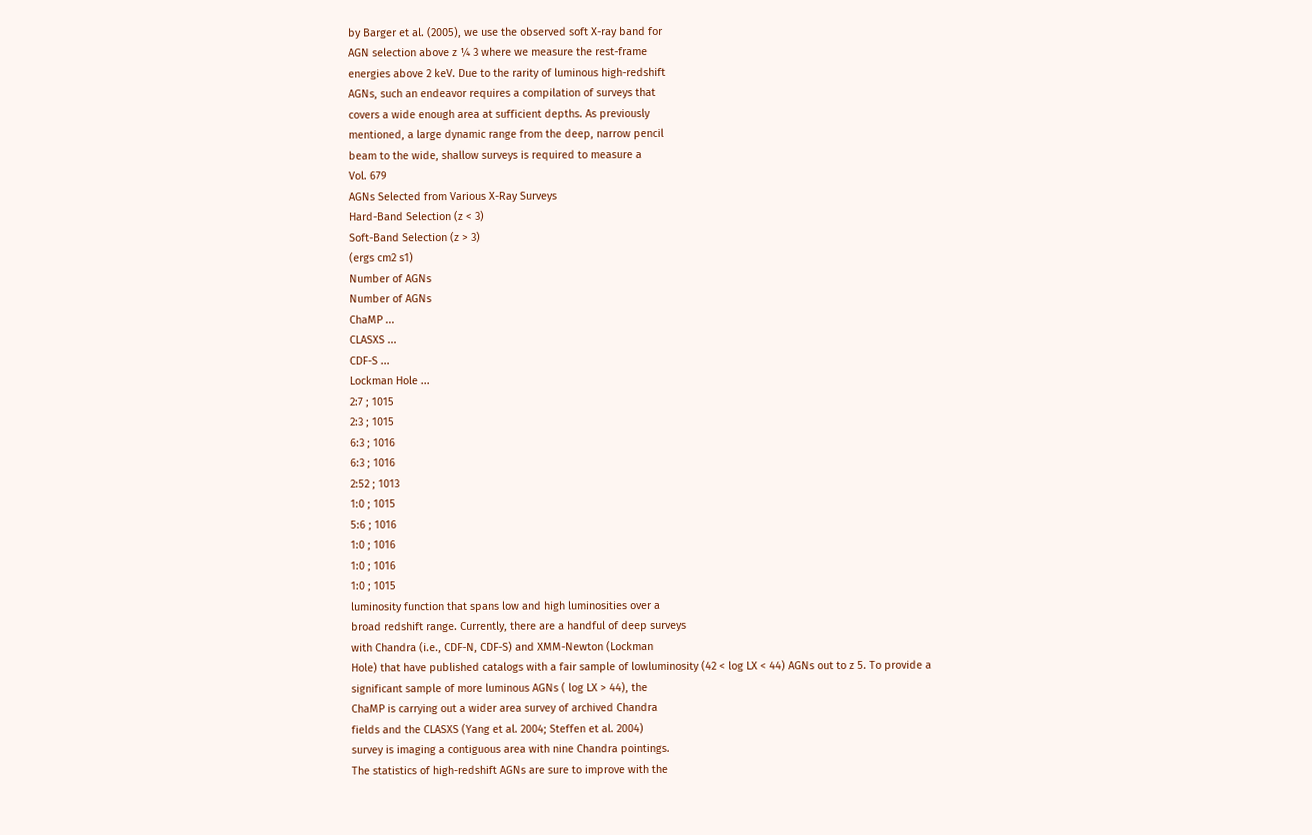by Barger et al. (2005), we use the observed soft X-ray band for
AGN selection above z ¼ 3 where we measure the rest-frame
energies above 2 keV. Due to the rarity of luminous high-redshift
AGNs, such an endeavor requires a compilation of surveys that
covers a wide enough area at sufficient depths. As previously
mentioned, a large dynamic range from the deep, narrow pencil
beam to the wide, shallow surveys is required to measure a
Vol. 679
AGNs Selected from Various X-Ray Surveys
Hard-Band Selection (z < 3)
Soft-Band Selection (z > 3)
(ergs cm2 s1)
Number of AGNs
Number of AGNs
ChaMP ...
CLASXS ...
CDF-S ...
Lockman Hole ...
2:7 ; 1015
2:3 ; 1015
6:3 ; 1016
6:3 ; 1016
2:52 ; 1013
1:0 ; 1015
5:6 ; 1016
1:0 ; 1016
1:0 ; 1016
1:0 ; 1015
luminosity function that spans low and high luminosities over a
broad redshift range. Currently, there are a handful of deep surveys
with Chandra (i.e., CDF-N, CDF-S) and XMM-Newton (Lockman
Hole) that have published catalogs with a fair sample of lowluminosity (42 < log LX < 44) AGNs out to z 5. To provide a
significant sample of more luminous AGNs ( log LX > 44), the
ChaMP is carrying out a wider area survey of archived Chandra
fields and the CLASXS (Yang et al. 2004; Steffen et al. 2004)
survey is imaging a contiguous area with nine Chandra pointings.
The statistics of high-redshift AGNs are sure to improve with the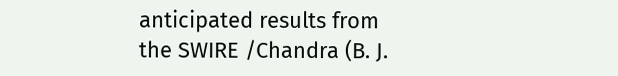anticipated results from the SWIRE /Chandra (B. J.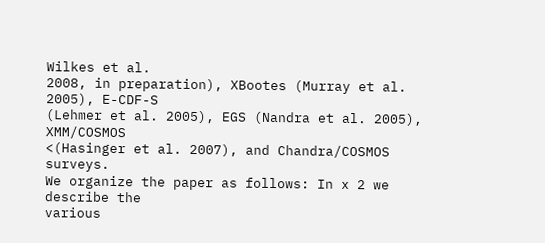Wilkes et al.
2008, in preparation), XBootes (Murray et al. 2005), E-CDF-S
(Lehmer et al. 2005), EGS (Nandra et al. 2005), XMM/COSMOS
<(Hasinger et al. 2007), and Chandra/COSMOS surveys.
We organize the paper as follows: In x 2 we describe the
various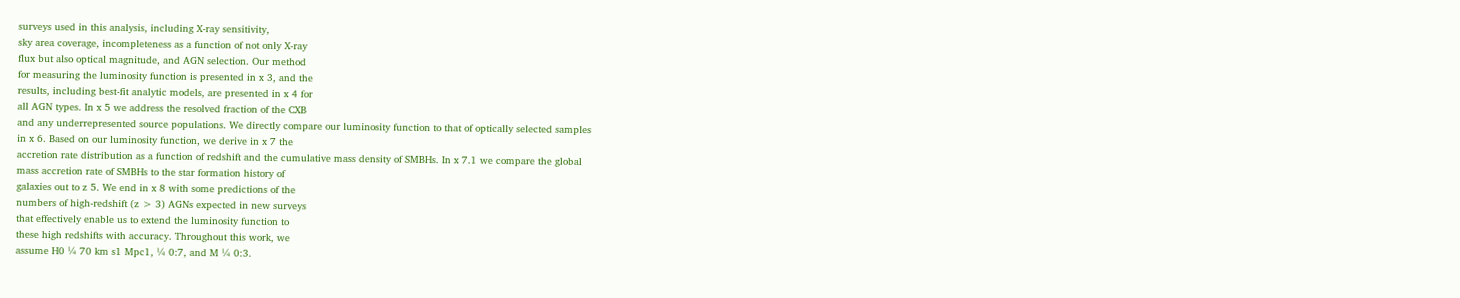surveys used in this analysis, including X-ray sensitivity,
sky area coverage, incompleteness as a function of not only X-ray
flux but also optical magnitude, and AGN selection. Our method
for measuring the luminosity function is presented in x 3, and the
results, including best-fit analytic models, are presented in x 4 for
all AGN types. In x 5 we address the resolved fraction of the CXB
and any underrepresented source populations. We directly compare our luminosity function to that of optically selected samples
in x 6. Based on our luminosity function, we derive in x 7 the
accretion rate distribution as a function of redshift and the cumulative mass density of SMBHs. In x 7.1 we compare the global
mass accretion rate of SMBHs to the star formation history of
galaxies out to z 5. We end in x 8 with some predictions of the
numbers of high-redshift (z > 3) AGNs expected in new surveys
that effectively enable us to extend the luminosity function to
these high redshifts with accuracy. Throughout this work, we
assume H0 ¼ 70 km s1 Mpc1, ¼ 0:7, and M ¼ 0:3.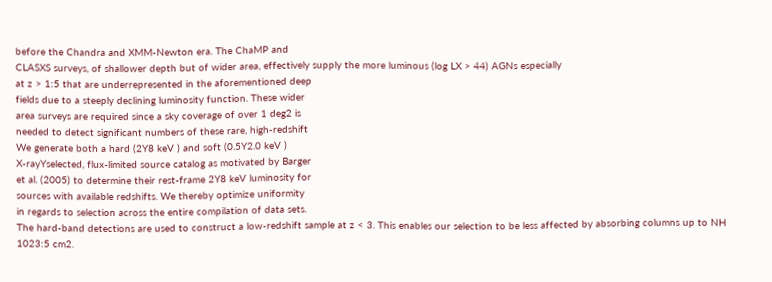before the Chandra and XMM-Newton era. The ChaMP and
CLASXS surveys, of shallower depth but of wider area, effectively supply the more luminous (log LX > 44) AGNs especially
at z > 1:5 that are underrepresented in the aforementioned deep
fields due to a steeply declining luminosity function. These wider
area surveys are required since a sky coverage of over 1 deg2 is
needed to detect significant numbers of these rare, high-redshift
We generate both a hard (2Y8 keV ) and soft (0.5Y2.0 keV )
X-rayYselected, flux-limited source catalog as motivated by Barger
et al. (2005) to determine their rest-frame 2Y8 keV luminosity for
sources with available redshifts. We thereby optimize uniformity
in regards to selection across the entire compilation of data sets.
The hard-band detections are used to construct a low-redshift sample at z < 3. This enables our selection to be less affected by absorbing columns up to NH 1023:5 cm2.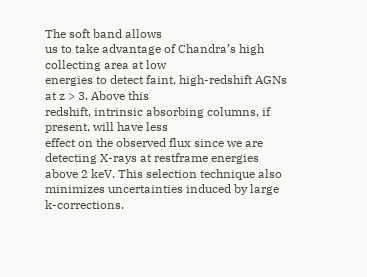The soft band allows
us to take advantage of Chandra’s high collecting area at low
energies to detect faint, high-redshift AGNs at z > 3. Above this
redshift, intrinsic absorbing columns, if present, will have less
effect on the observed flux since we are detecting X-rays at restframe energies above 2 keV. This selection technique also minimizes uncertainties induced by large k-corrections.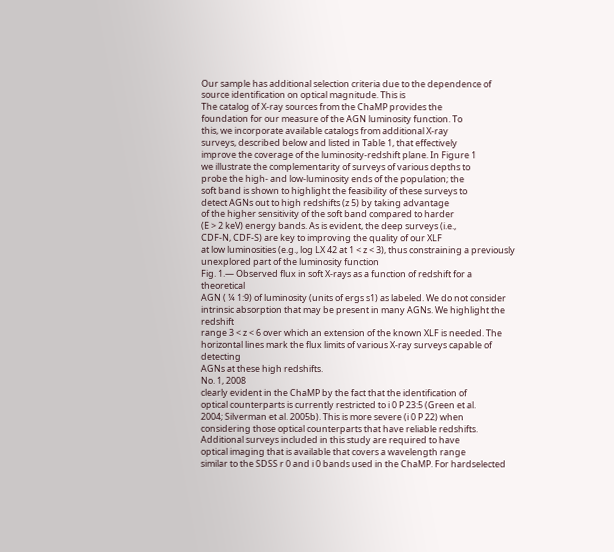Our sample has additional selection criteria due to the dependence of source identification on optical magnitude. This is
The catalog of X-ray sources from the ChaMP provides the
foundation for our measure of the AGN luminosity function. To
this, we incorporate available catalogs from additional X-ray
surveys, described below and listed in Table 1, that effectively
improve the coverage of the luminosity-redshift plane. In Figure 1
we illustrate the complementarity of surveys of various depths to
probe the high- and low-luminosity ends of the population; the
soft band is shown to highlight the feasibility of these surveys to
detect AGNs out to high redshifts (z 5) by taking advantage
of the higher sensitivity of the soft band compared to harder
(E > 2 keV) energy bands. As is evident, the deep surveys (i.e.,
CDF-N, CDF-S) are key to improving the quality of our XLF
at low luminosities (e.g., log LX 42 at 1 < z < 3), thus constraining a previously unexplored part of the luminosity function
Fig. 1.— Observed flux in soft X-rays as a function of redshift for a theoretical
AGN ( ¼ 1:9) of luminosity (units of ergs s1) as labeled. We do not consider
intrinsic absorption that may be present in many AGNs. We highlight the redshift
range 3 < z < 6 over which an extension of the known XLF is needed. The
horizontal lines mark the flux limits of various X-ray surveys capable of detecting
AGNs at these high redshifts.
No. 1, 2008
clearly evident in the ChaMP by the fact that the identification of
optical counterparts is currently restricted to i 0 P 23:5 (Green et al.
2004; Silverman et al. 2005b). This is more severe (i 0 P 22) when
considering those optical counterparts that have reliable redshifts.
Additional surveys included in this study are required to have
optical imaging that is available that covers a wavelength range
similar to the SDSS r 0 and i 0 bands used in the ChaMP. For hardselected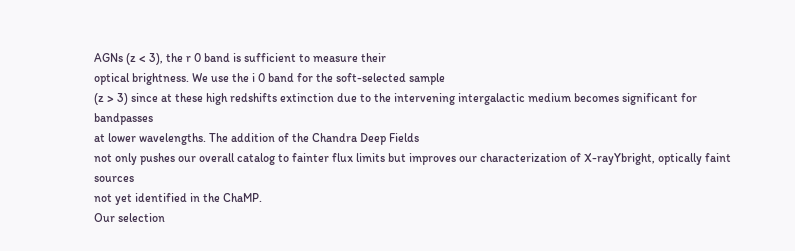AGNs (z < 3), the r 0 band is sufficient to measure their
optical brightness. We use the i 0 band for the soft-selected sample
(z > 3) since at these high redshifts extinction due to the intervening intergalactic medium becomes significant for bandpasses
at lower wavelengths. The addition of the Chandra Deep Fields
not only pushes our overall catalog to fainter flux limits but improves our characterization of X-rayYbright, optically faint sources
not yet identified in the ChaMP.
Our selection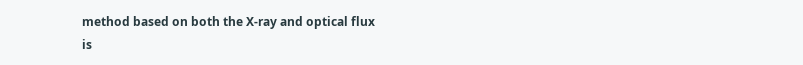method based on both the X-ray and optical flux
is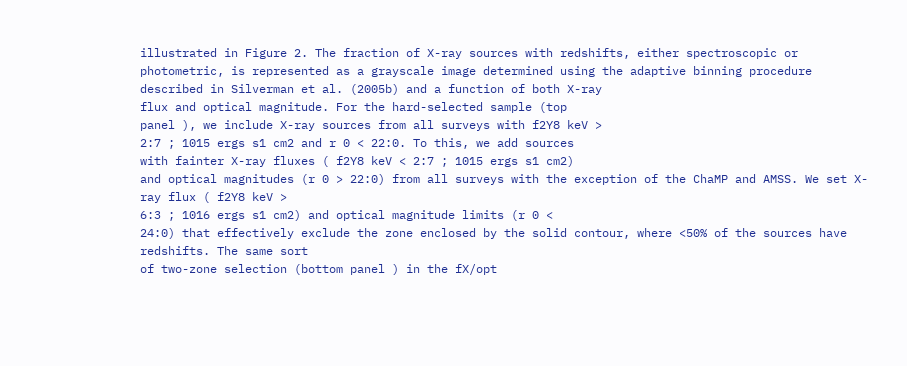illustrated in Figure 2. The fraction of X-ray sources with redshifts, either spectroscopic or photometric, is represented as a grayscale image determined using the adaptive binning procedure
described in Silverman et al. (2005b) and a function of both X-ray
flux and optical magnitude. For the hard-selected sample (top
panel ), we include X-ray sources from all surveys with f2Y8 keV >
2:7 ; 1015 ergs s1 cm2 and r 0 < 22:0. To this, we add sources
with fainter X-ray fluxes ( f2Y8 keV < 2:7 ; 1015 ergs s1 cm2)
and optical magnitudes (r 0 > 22:0) from all surveys with the exception of the ChaMP and AMSS. We set X-ray flux ( f2Y8 keV >
6:3 ; 1016 ergs s1 cm2) and optical magnitude limits (r 0 <
24:0) that effectively exclude the zone enclosed by the solid contour, where <50% of the sources have redshifts. The same sort
of two-zone selection (bottom panel ) in the fX/opt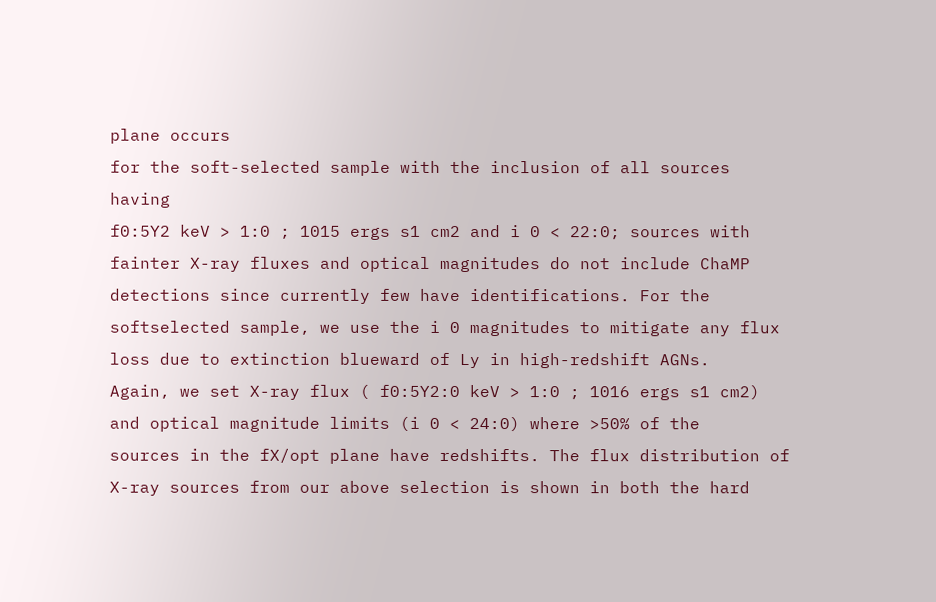plane occurs
for the soft-selected sample with the inclusion of all sources having
f0:5Y2 keV > 1:0 ; 1015 ergs s1 cm2 and i 0 < 22:0; sources with
fainter X-ray fluxes and optical magnitudes do not include ChaMP
detections since currently few have identifications. For the softselected sample, we use the i 0 magnitudes to mitigate any flux
loss due to extinction blueward of Ly in high-redshift AGNs.
Again, we set X-ray flux ( f0:5Y2:0 keV > 1:0 ; 1016 ergs s1 cm2)
and optical magnitude limits (i 0 < 24:0) where >50% of the
sources in the fX/opt plane have redshifts. The flux distribution of
X-ray sources from our above selection is shown in both the hard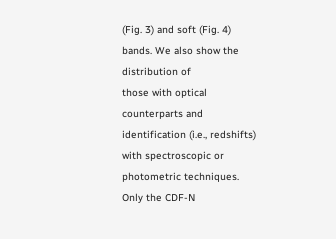(Fig. 3) and soft (Fig. 4) bands. We also show the distribution of
those with optical counterparts and identification (i.e., redshifts)
with spectroscopic or photometric techniques. Only the CDF-N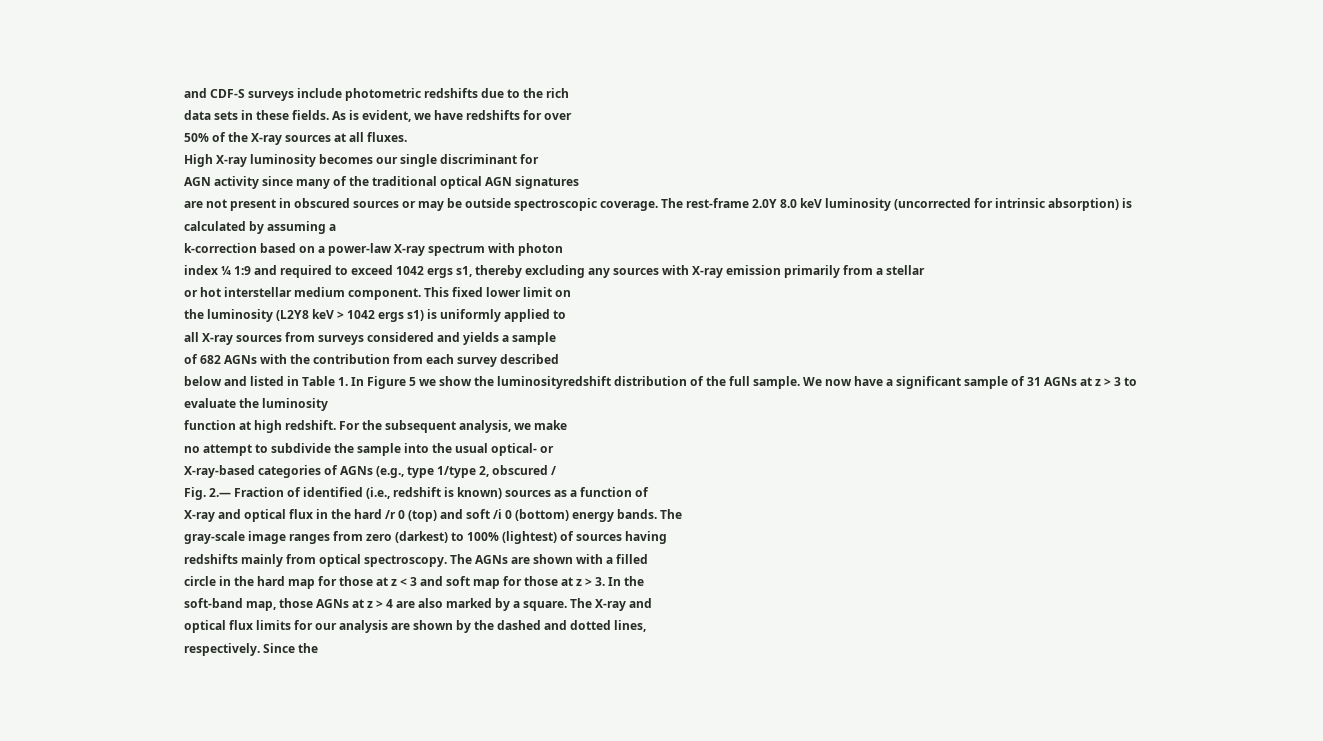and CDF-S surveys include photometric redshifts due to the rich
data sets in these fields. As is evident, we have redshifts for over
50% of the X-ray sources at all fluxes.
High X-ray luminosity becomes our single discriminant for
AGN activity since many of the traditional optical AGN signatures
are not present in obscured sources or may be outside spectroscopic coverage. The rest-frame 2.0Y 8.0 keV luminosity (uncorrected for intrinsic absorption) is calculated by assuming a
k-correction based on a power-law X-ray spectrum with photon
index ¼ 1:9 and required to exceed 1042 ergs s1, thereby excluding any sources with X-ray emission primarily from a stellar
or hot interstellar medium component. This fixed lower limit on
the luminosity (L2Y8 keV > 1042 ergs s1) is uniformly applied to
all X-ray sources from surveys considered and yields a sample
of 682 AGNs with the contribution from each survey described
below and listed in Table 1. In Figure 5 we show the luminosityredshift distribution of the full sample. We now have a significant sample of 31 AGNs at z > 3 to evaluate the luminosity
function at high redshift. For the subsequent analysis, we make
no attempt to subdivide the sample into the usual optical- or
X-ray-based categories of AGNs (e.g., type 1/type 2, obscured /
Fig. 2.— Fraction of identified (i.e., redshift is known) sources as a function of
X-ray and optical flux in the hard /r 0 (top) and soft /i 0 (bottom) energy bands. The
gray-scale image ranges from zero (darkest) to 100% (lightest) of sources having
redshifts mainly from optical spectroscopy. The AGNs are shown with a filled
circle in the hard map for those at z < 3 and soft map for those at z > 3. In the
soft-band map, those AGNs at z > 4 are also marked by a square. The X-ray and
optical flux limits for our analysis are shown by the dashed and dotted lines,
respectively. Since the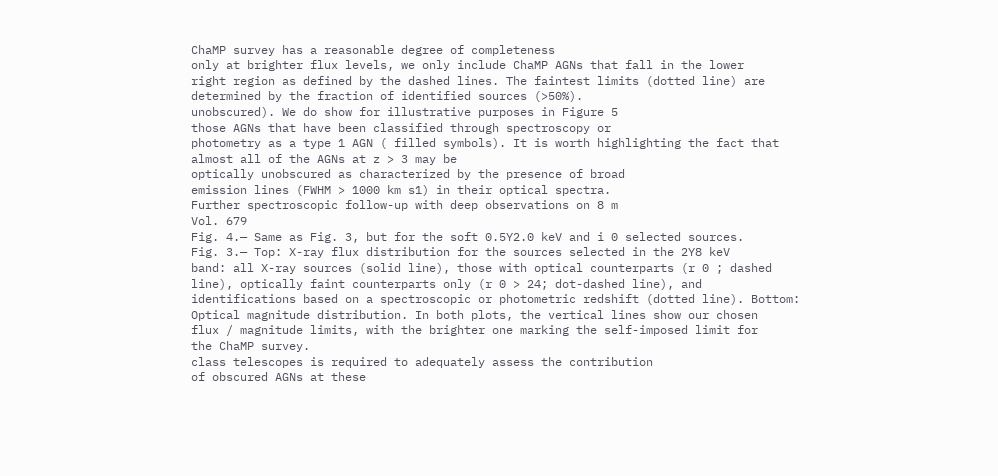ChaMP survey has a reasonable degree of completeness
only at brighter flux levels, we only include ChaMP AGNs that fall in the lower
right region as defined by the dashed lines. The faintest limits (dotted line) are
determined by the fraction of identified sources (>50%).
unobscured). We do show for illustrative purposes in Figure 5
those AGNs that have been classified through spectroscopy or
photometry as a type 1 AGN ( filled symbols). It is worth highlighting the fact that almost all of the AGNs at z > 3 may be
optically unobscured as characterized by the presence of broad
emission lines (FWHM > 1000 km s1) in their optical spectra.
Further spectroscopic follow-up with deep observations on 8 m
Vol. 679
Fig. 4.— Same as Fig. 3, but for the soft 0.5Y2.0 keV and i 0 selected sources.
Fig. 3.— Top: X-ray flux distribution for the sources selected in the 2Y8 keV
band: all X-ray sources (solid line), those with optical counterparts (r 0 ; dashed
line), optically faint counterparts only (r 0 > 24; dot-dashed line), and identifications based on a spectroscopic or photometric redshift (dotted line). Bottom:
Optical magnitude distribution. In both plots, the vertical lines show our chosen
flux / magnitude limits, with the brighter one marking the self-imposed limit for
the ChaMP survey.
class telescopes is required to adequately assess the contribution
of obscured AGNs at these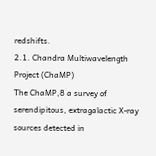redshifts.
2.1. Chandra Multiwavelength Project (ChaMP)
The ChaMP,8 a survey of serendipitous, extragalactic X-ray
sources detected in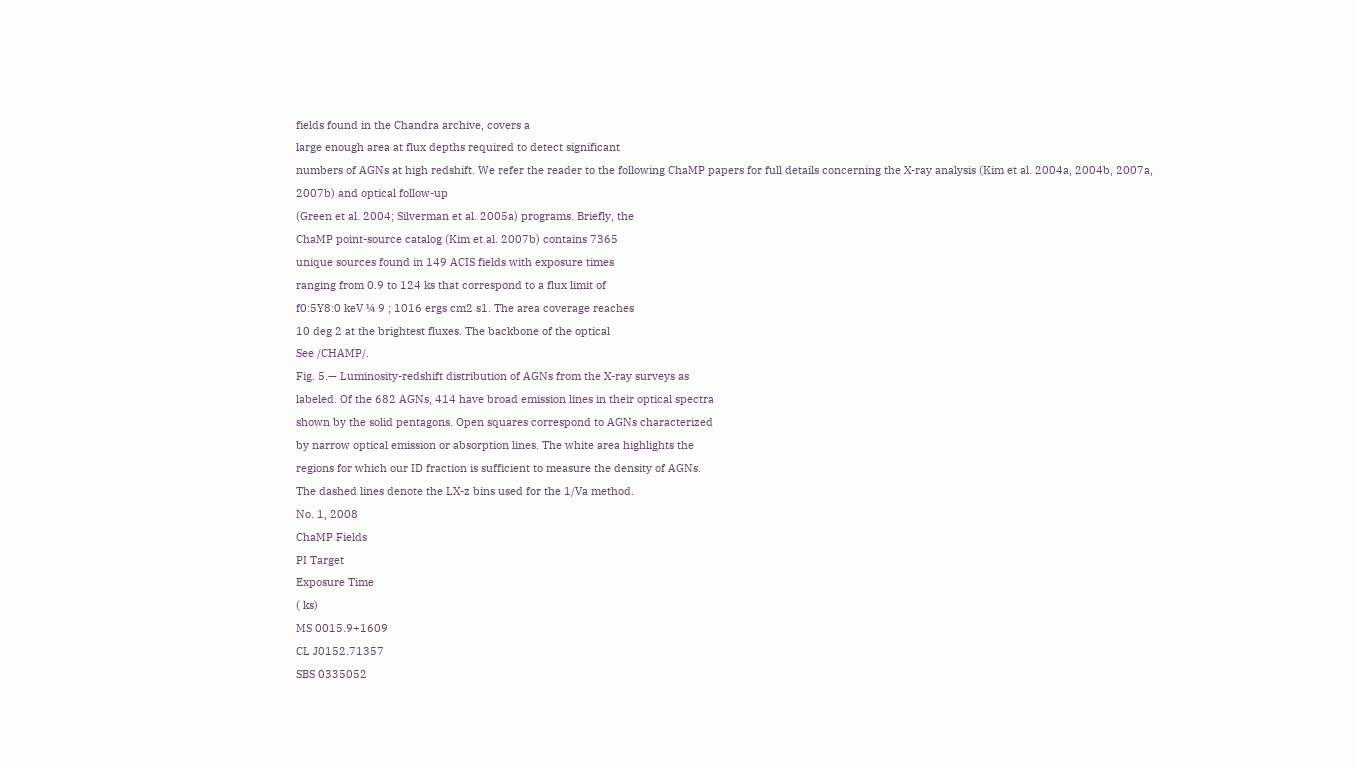fields found in the Chandra archive, covers a
large enough area at flux depths required to detect significant
numbers of AGNs at high redshift. We refer the reader to the following ChaMP papers for full details concerning the X-ray analysis (Kim et al. 2004a, 2004b, 2007a, 2007b) and optical follow-up
(Green et al. 2004; Silverman et al. 2005a) programs. Briefly, the
ChaMP point-source catalog (Kim et al. 2007b) contains 7365
unique sources found in 149 ACIS fields with exposure times
ranging from 0.9 to 124 ks that correspond to a flux limit of
f0:5Y8:0 keV ¼ 9 ; 1016 ergs cm2 s1. The area coverage reaches
10 deg 2 at the brightest fluxes. The backbone of the optical
See /CHAMP/.
Fig. 5.— Luminosity-redshift distribution of AGNs from the X-ray surveys as
labeled. Of the 682 AGNs, 414 have broad emission lines in their optical spectra
shown by the solid pentagons. Open squares correspond to AGNs characterized
by narrow optical emission or absorption lines. The white area highlights the
regions for which our ID fraction is sufficient to measure the density of AGNs.
The dashed lines denote the LX-z bins used for the 1/Va method.
No. 1, 2008
ChaMP Fields
PI Target
Exposure Time
( ks)
MS 0015.9+1609
CL J0152.71357
SBS 0335052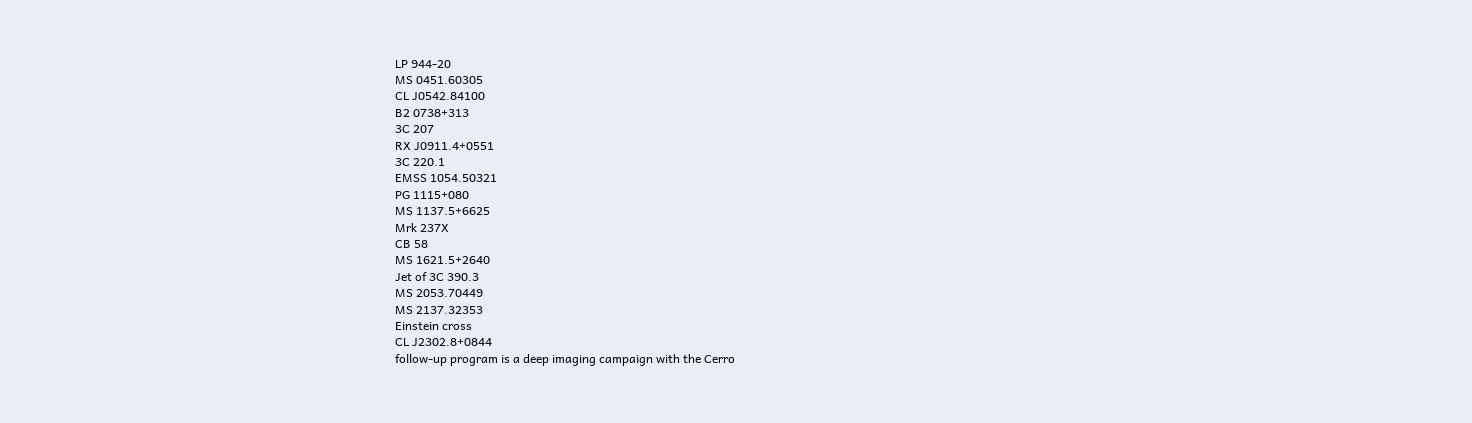LP 944-20
MS 0451.60305
CL J0542.84100
B2 0738+313
3C 207
RX J0911.4+0551
3C 220.1
EMSS 1054.50321
PG 1115+080
MS 1137.5+6625
Mrk 237X
CB 58
MS 1621.5+2640
Jet of 3C 390.3
MS 2053.70449
MS 2137.32353
Einstein cross
CL J2302.8+0844
follow-up program is a deep imaging campaign with the Cerro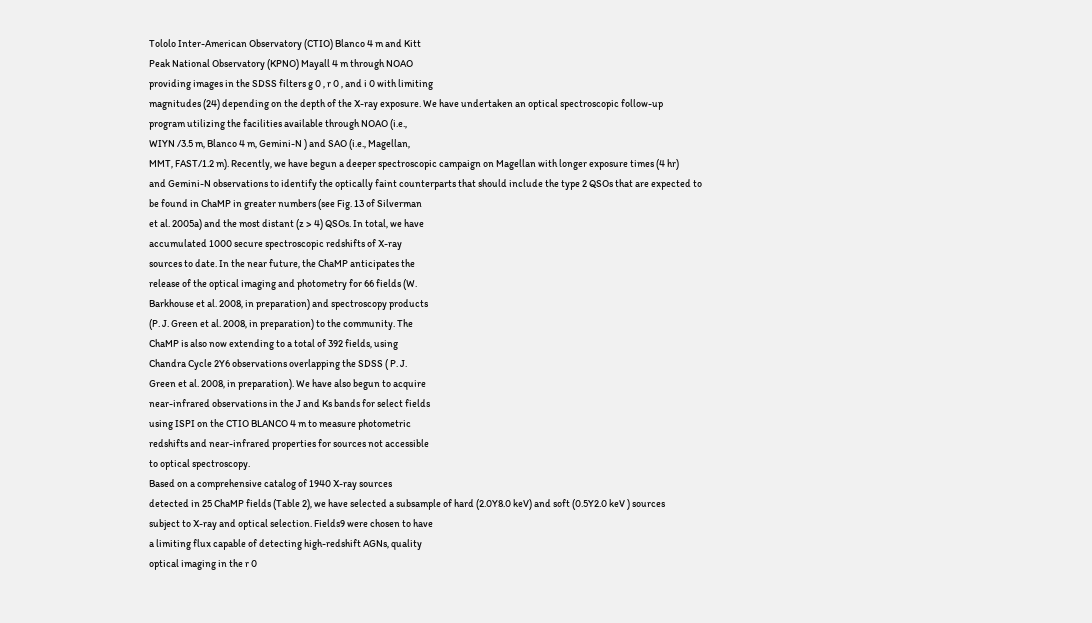Tololo Inter-American Observatory (CTIO) Blanco 4 m and Kitt
Peak National Observatory (KPNO) Mayall 4 m through NOAO
providing images in the SDSS filters g 0 , r 0 , and i 0 with limiting
magnitudes (24) depending on the depth of the X-ray exposure. We have undertaken an optical spectroscopic follow-up
program utilizing the facilities available through NOAO (i.e.,
WIYN /3.5 m, Blanco 4 m, Gemini-N ) and SAO (i.e., Magellan,
MMT, FAST/1.2 m). Recently, we have begun a deeper spectroscopic campaign on Magellan with longer exposure times (4 hr)
and Gemini-N observations to identify the optically faint counterparts that should include the type 2 QSOs that are expected to
be found in ChaMP in greater numbers (see Fig. 13 of Silverman
et al. 2005a) and the most distant (z > 4) QSOs. In total, we have
accumulated 1000 secure spectroscopic redshifts of X-ray
sources to date. In the near future, the ChaMP anticipates the
release of the optical imaging and photometry for 66 fields (W.
Barkhouse et al. 2008, in preparation) and spectroscopy products
(P. J. Green et al. 2008, in preparation) to the community. The
ChaMP is also now extending to a total of 392 fields, using
Chandra Cycle 2Y6 observations overlapping the SDSS ( P. J.
Green et al. 2008, in preparation). We have also begun to acquire
near-infrared observations in the J and Ks bands for select fields
using ISPI on the CTIO BLANCO 4 m to measure photometric
redshifts and near-infrared properties for sources not accessible
to optical spectroscopy.
Based on a comprehensive catalog of 1940 X-ray sources
detected in 25 ChaMP fields (Table 2), we have selected a subsample of hard (2.0Y8.0 keV) and soft (0.5Y2.0 keV ) sources
subject to X-ray and optical selection. Fields9 were chosen to have
a limiting flux capable of detecting high-redshift AGNs, quality
optical imaging in the r 0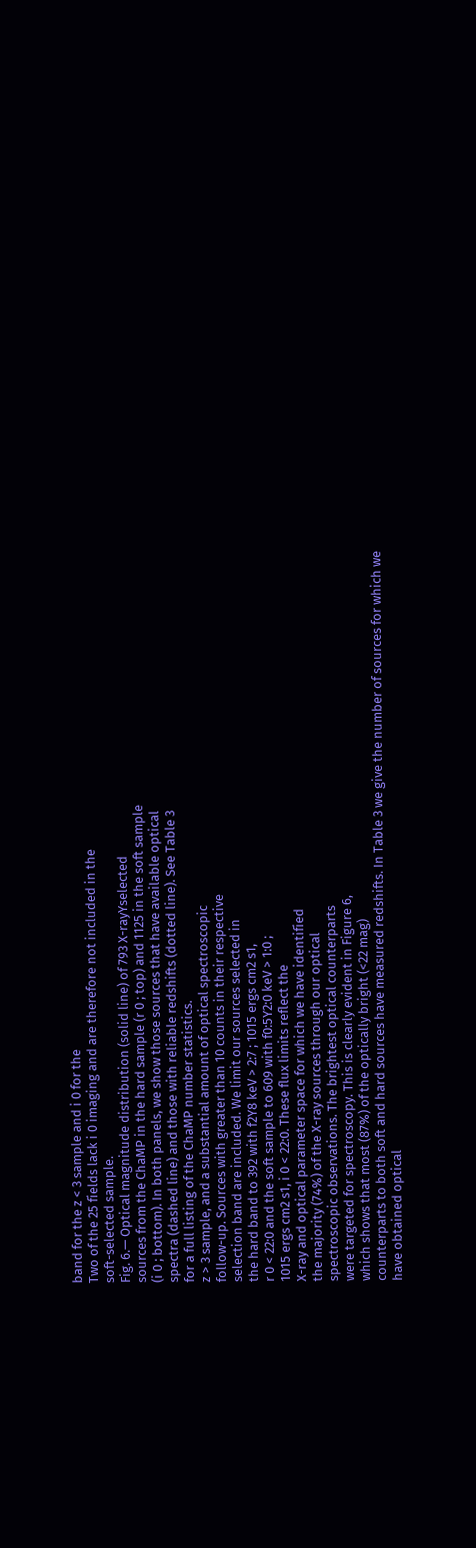band for the z < 3 sample and i 0 for the
Two of the 25 fields lack i 0 imaging and are therefore not included in the
soft-selected sample.
Fig. 6.— Optical magnitude distribution (solid line) of 793 X-rayYselected
sources from the ChaMP in the hard sample (r 0 ; top) and 1125 in the soft sample
(i 0 ; bottom). In both panels, we show those sources that have available optical
spectra (dashed line) and those with reliable redshifts (dotted line). See Table 3
for a full listing of the ChaMP number statistics.
z > 3 sample, and a substantial amount of optical spectroscopic
follow-up. Sources with greater than 10 counts in their respective
selection band are included. We limit our sources selected in
the hard band to 392 with f2Y8 keV > 2:7 ; 1015 ergs cm2 s1,
r 0 < 22:0 and the soft sample to 609 with f0:5Y2:0 keV > 1:0 ;
1015 ergs cm2 s1, i 0 < 22:0. These flux limits reflect the
X-ray and optical parameter space for which we have identified
the majority (74%) of the X-ray sources through our optical
spectroscopic observations. The brightest optical counterparts
were targeted for spectroscopy. This is clearly evident in Figure 6,
which shows that most (87%) of the optically bright (<22 mag)
counterparts to both soft and hard sources have measured redshifts. In Table 3 we give the number of sources for which we
have obtained optical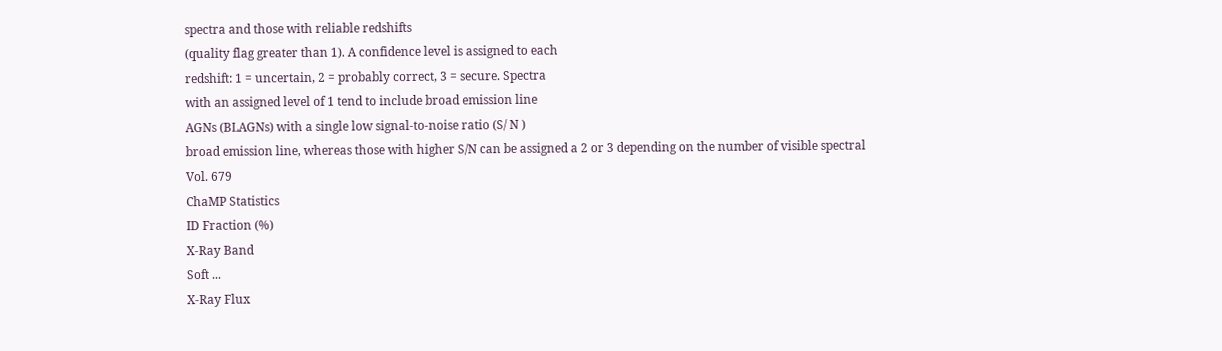spectra and those with reliable redshifts
(quality flag greater than 1). A confidence level is assigned to each
redshift: 1 = uncertain, 2 = probably correct, 3 = secure. Spectra
with an assigned level of 1 tend to include broad emission line
AGNs (BLAGNs) with a single low signal-to-noise ratio (S/ N )
broad emission line, whereas those with higher S/N can be assigned a 2 or 3 depending on the number of visible spectral
Vol. 679
ChaMP Statistics
ID Fraction (%)
X-Ray Band
Soft ...
X-Ray Flux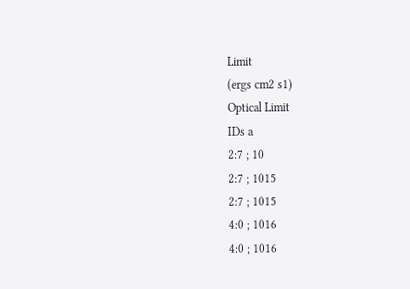Limit
(ergs cm2 s1)
Optical Limit
IDs a
2:7 ; 10
2:7 ; 1015
2:7 ; 1015
4:0 ; 1016
4:0 ; 1016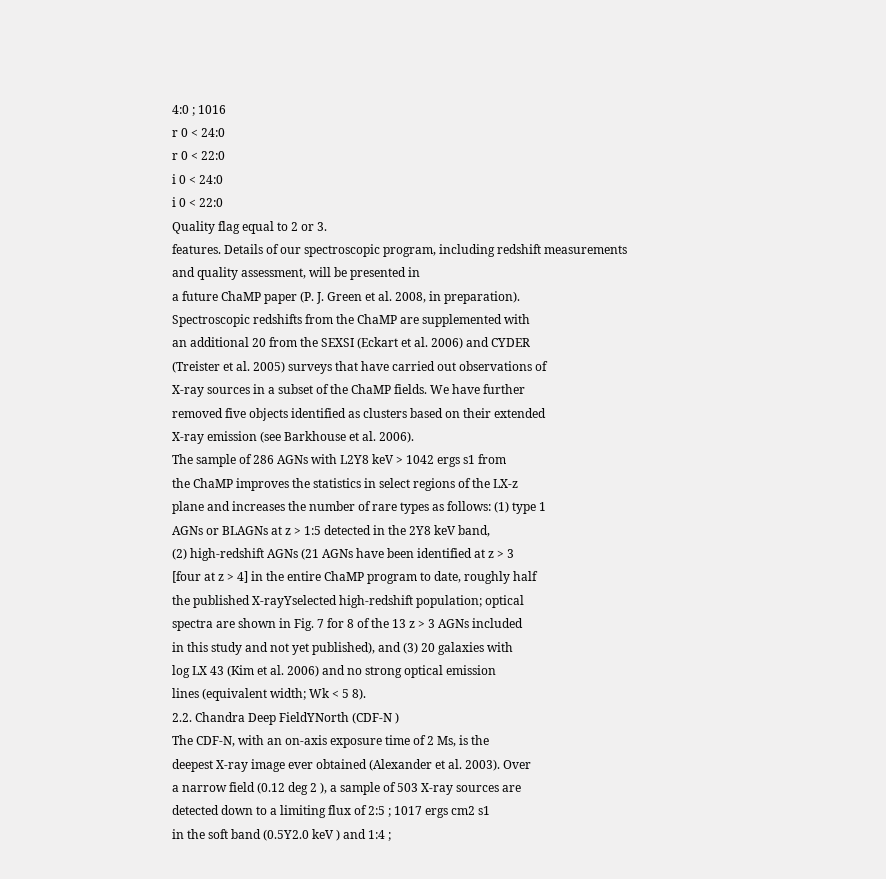4:0 ; 1016
r 0 < 24:0
r 0 < 22:0
i 0 < 24:0
i 0 < 22:0
Quality flag equal to 2 or 3.
features. Details of our spectroscopic program, including redshift measurements and quality assessment, will be presented in
a future ChaMP paper (P. J. Green et al. 2008, in preparation).
Spectroscopic redshifts from the ChaMP are supplemented with
an additional 20 from the SEXSI (Eckart et al. 2006) and CYDER
(Treister et al. 2005) surveys that have carried out observations of
X-ray sources in a subset of the ChaMP fields. We have further
removed five objects identified as clusters based on their extended
X-ray emission (see Barkhouse et al. 2006).
The sample of 286 AGNs with L2Y8 keV > 1042 ergs s1 from
the ChaMP improves the statistics in select regions of the LX-z
plane and increases the number of rare types as follows: (1) type 1
AGNs or BLAGNs at z > 1:5 detected in the 2Y8 keV band,
(2) high-redshift AGNs (21 AGNs have been identified at z > 3
[four at z > 4] in the entire ChaMP program to date, roughly half
the published X-rayYselected high-redshift population; optical
spectra are shown in Fig. 7 for 8 of the 13 z > 3 AGNs included
in this study and not yet published), and (3) 20 galaxies with
log LX 43 (Kim et al. 2006) and no strong optical emission
lines (equivalent width; Wk < 5 8).
2.2. Chandra Deep FieldYNorth (CDF-N )
The CDF-N, with an on-axis exposure time of 2 Ms, is the
deepest X-ray image ever obtained (Alexander et al. 2003). Over
a narrow field (0.12 deg 2 ), a sample of 503 X-ray sources are
detected down to a limiting flux of 2:5 ; 1017 ergs cm2 s1
in the soft band (0.5Y2.0 keV ) and 1:4 ;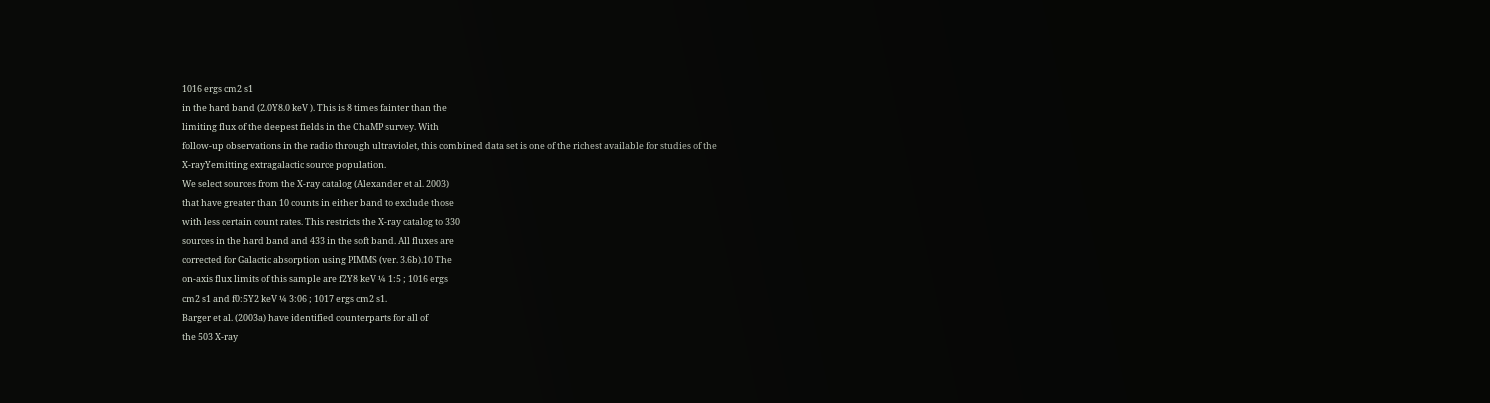1016 ergs cm2 s1
in the hard band (2.0Y8.0 keV ). This is 8 times fainter than the
limiting flux of the deepest fields in the ChaMP survey. With
follow-up observations in the radio through ultraviolet, this combined data set is one of the richest available for studies of the
X-rayYemitting extragalactic source population.
We select sources from the X-ray catalog (Alexander et al. 2003)
that have greater than 10 counts in either band to exclude those
with less certain count rates. This restricts the X-ray catalog to 330
sources in the hard band and 433 in the soft band. All fluxes are
corrected for Galactic absorption using PIMMS (ver. 3.6b).10 The
on-axis flux limits of this sample are f2Y8 keV ¼ 1:5 ; 1016 ergs
cm2 s1 and f0:5Y2 keV ¼ 3:06 ; 1017 ergs cm2 s1.
Barger et al. (2003a) have identified counterparts for all of
the 503 X-ray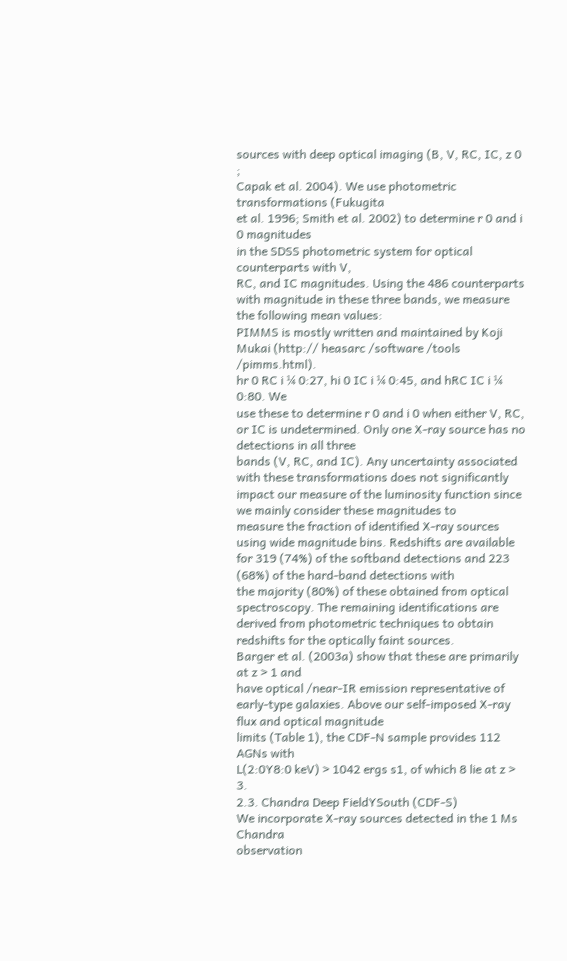sources with deep optical imaging (B, V, RC, IC, z 0 ;
Capak et al. 2004). We use photometric transformations (Fukugita
et al. 1996; Smith et al. 2002) to determine r 0 and i 0 magnitudes
in the SDSS photometric system for optical counterparts with V,
RC, and IC magnitudes. Using the 486 counterparts with magnitude in these three bands, we measure the following mean values:
PIMMS is mostly written and maintained by Koji Mukai (http:// heasarc /software /tools /pimms.html).
hr 0 RC i ¼ 0:27, hi 0 IC i ¼ 0:45, and hRC IC i ¼ 0:80. We
use these to determine r 0 and i 0 when either V, RC, or IC is undetermined. Only one X-ray source has no detections in all three
bands (V, RC, and IC). Any uncertainty associated with these transformations does not significantly impact our measure of the luminosity function since we mainly consider these magnitudes to
measure the fraction of identified X-ray sources using wide magnitude bins. Redshifts are available for 319 (74%) of the softband detections and 223 (68%) of the hard-band detections with
the majority (80%) of these obtained from optical spectroscopy. The remaining identifications are derived from photometric techniques to obtain redshifts for the optically faint sources.
Barger et al. (2003a) show that these are primarily at z > 1 and
have optical /near-IR emission representative of early-type galaxies. Above our self-imposed X-ray flux and optical magnitude
limits (Table 1), the CDF-N sample provides 112 AGNs with
L(2:0Y8:0 keV) > 1042 ergs s1, of which 8 lie at z > 3.
2.3. Chandra Deep FieldYSouth (CDF-S)
We incorporate X-ray sources detected in the 1 Ms Chandra
observation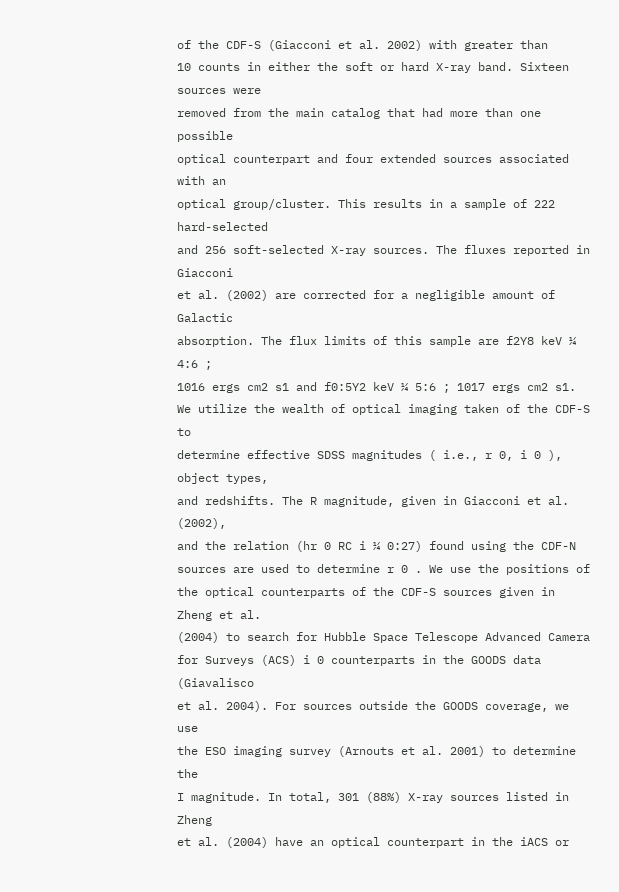of the CDF-S (Giacconi et al. 2002) with greater than
10 counts in either the soft or hard X-ray band. Sixteen sources were
removed from the main catalog that had more than one possible
optical counterpart and four extended sources associated with an
optical group/cluster. This results in a sample of 222 hard-selected
and 256 soft-selected X-ray sources. The fluxes reported in Giacconi
et al. (2002) are corrected for a negligible amount of Galactic
absorption. The flux limits of this sample are f2Y8 keV ¼ 4:6 ;
1016 ergs cm2 s1 and f0:5Y2 keV ¼ 5:6 ; 1017 ergs cm2 s1.
We utilize the wealth of optical imaging taken of the CDF-S to
determine effective SDSS magnitudes ( i.e., r 0, i 0 ), object types,
and redshifts. The R magnitude, given in Giacconi et al. (2002),
and the relation (hr 0 RC i ¼ 0:27) found using the CDF-N
sources are used to determine r 0 . We use the positions of the optical counterparts of the CDF-S sources given in Zheng et al.
(2004) to search for Hubble Space Telescope Advanced Camera
for Surveys (ACS) i 0 counterparts in the GOODS data (Giavalisco
et al. 2004). For sources outside the GOODS coverage, we use
the ESO imaging survey (Arnouts et al. 2001) to determine the
I magnitude. In total, 301 (88%) X-ray sources listed in Zheng
et al. (2004) have an optical counterpart in the iACS or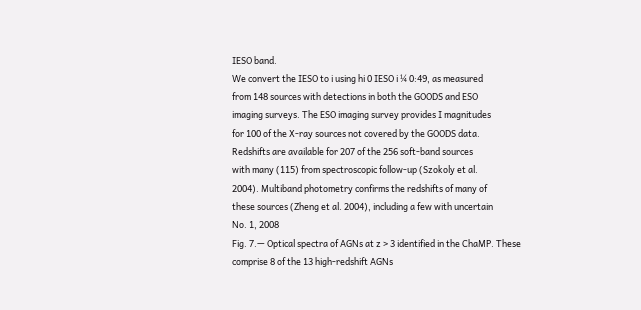IESO band.
We convert the IESO to i using hi 0 IESO i ¼ 0:49, as measured
from 148 sources with detections in both the GOODS and ESO
imaging surveys. The ESO imaging survey provides I magnitudes
for 100 of the X-ray sources not covered by the GOODS data.
Redshifts are available for 207 of the 256 soft-band sources
with many (115) from spectroscopic follow-up (Szokoly et al.
2004). Multiband photometry confirms the redshifts of many of
these sources (Zheng et al. 2004), including a few with uncertain
No. 1, 2008
Fig. 7.— Optical spectra of AGNs at z > 3 identified in the ChaMP. These comprise 8 of the 13 high-redshift AGNs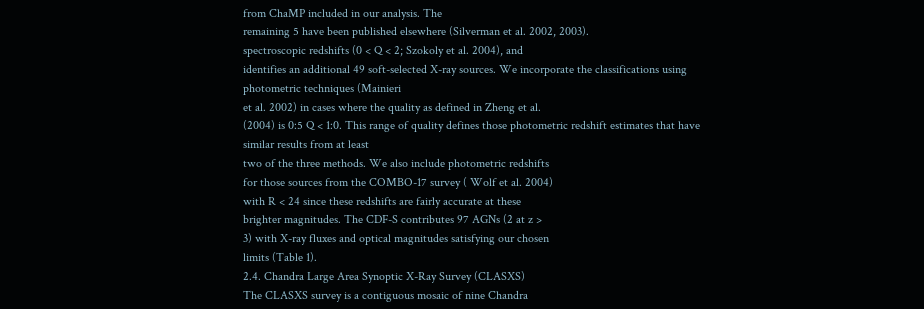from ChaMP included in our analysis. The
remaining 5 have been published elsewhere (Silverman et al. 2002, 2003).
spectroscopic redshifts (0 < Q < 2; Szokoly et al. 2004), and
identifies an additional 49 soft-selected X-ray sources. We incorporate the classifications using photometric techniques (Mainieri
et al. 2002) in cases where the quality as defined in Zheng et al.
(2004) is 0:5 Q < 1:0. This range of quality defines those photometric redshift estimates that have similar results from at least
two of the three methods. We also include photometric redshifts
for those sources from the COMBO-17 survey ( Wolf et al. 2004)
with R < 24 since these redshifts are fairly accurate at these
brighter magnitudes. The CDF-S contributes 97 AGNs (2 at z >
3) with X-ray fluxes and optical magnitudes satisfying our chosen
limits (Table 1).
2.4. Chandra Large Area Synoptic X-Ray Survey (CLASXS)
The CLASXS survey is a contiguous mosaic of nine Chandra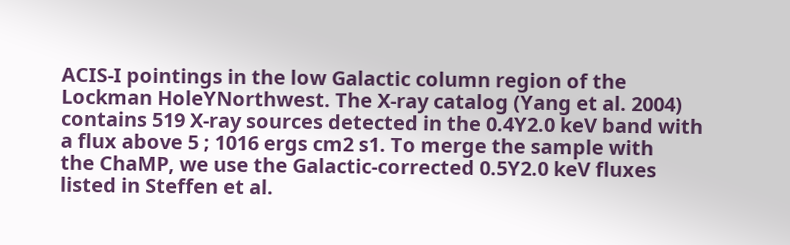ACIS-I pointings in the low Galactic column region of the
Lockman HoleYNorthwest. The X-ray catalog (Yang et al. 2004)
contains 519 X-ray sources detected in the 0.4Y2.0 keV band with
a flux above 5 ; 1016 ergs cm2 s1. To merge the sample with
the ChaMP, we use the Galactic-corrected 0.5Y2.0 keV fluxes
listed in Steffen et al.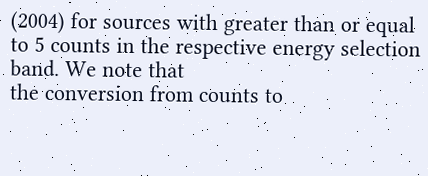(2004) for sources with greater than or equal
to 5 counts in the respective energy selection band. We note that
the conversion from counts to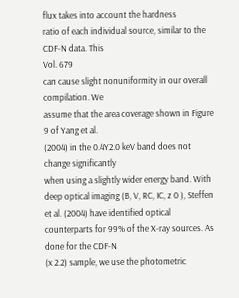flux takes into account the hardness
ratio of each individual source, similar to the CDF-N data. This
Vol. 679
can cause slight nonuniformity in our overall compilation. We
assume that the area coverage shown in Figure 9 of Yang et al.
(2004) in the 0.4Y2.0 keV band does not change significantly
when using a slightly wider energy band. With deep optical imaging (B, V, RC, IC, z 0 ), Steffen et al. (2004) have identified optical
counterparts for 99% of the X-ray sources. As done for the CDF-N
(x 2.2) sample, we use the photometric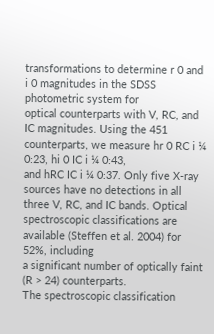transformations to determine r 0 and i 0 magnitudes in the SDSS photometric system for
optical counterparts with V, RC, and IC magnitudes. Using the 451
counterparts, we measure hr 0 RC i ¼ 0:23, hi 0 IC i ¼ 0:43,
and hRC IC i ¼ 0:37. Only five X-ray sources have no detections in all three V, RC, and IC bands. Optical spectroscopic classifications are available (Steffen et al. 2004) for 52%, including
a significant number of optically faint (R > 24) counterparts.
The spectroscopic classification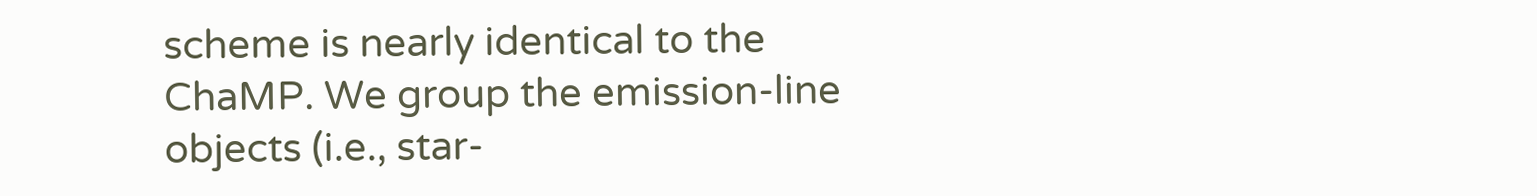scheme is nearly identical to the
ChaMP. We group the emission-line objects (i.e., star-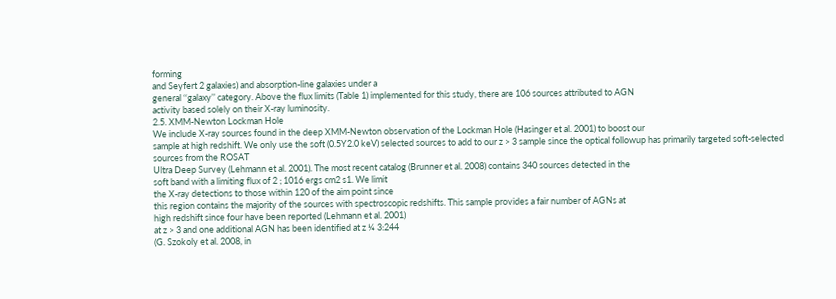forming
and Seyfert 2 galaxies) and absorption-line galaxies under a
general ‘‘galaxy’’ category. Above the flux limits (Table 1) implemented for this study, there are 106 sources attributed to AGN
activity based solely on their X-ray luminosity.
2.5. XMM-Newton Lockman Hole
We include X-ray sources found in the deep XMM-Newton observation of the Lockman Hole (Hasinger et al. 2001) to boost our
sample at high redshift. We only use the soft (0.5Y2.0 keV) selected sources to add to our z > 3 sample since the optical followup has primarily targeted soft-selected sources from the ROSAT
Ultra Deep Survey (Lehmann et al. 2001). The most recent catalog (Brunner et al. 2008) contains 340 sources detected in the
soft band with a limiting flux of 2 ; 1016 ergs cm2 s1. We limit
the X-ray detections to those within 120 of the aim point since
this region contains the majority of the sources with spectroscopic redshifts. This sample provides a fair number of AGNs at
high redshift since four have been reported (Lehmann et al. 2001)
at z > 3 and one additional AGN has been identified at z ¼ 3:244
(G. Szokoly et al. 2008, in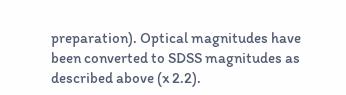preparation). Optical magnitudes have
been converted to SDSS magnitudes as described above (x 2.2).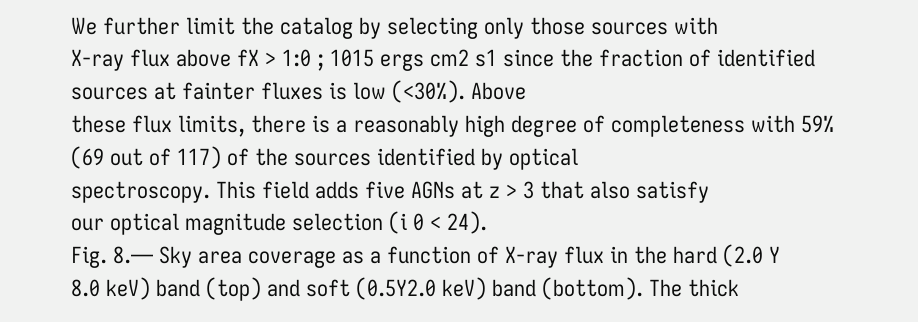We further limit the catalog by selecting only those sources with
X-ray flux above fX > 1:0 ; 1015 ergs cm2 s1 since the fraction of identified sources at fainter fluxes is low (<30%). Above
these flux limits, there is a reasonably high degree of completeness with 59% (69 out of 117) of the sources identified by optical
spectroscopy. This field adds five AGNs at z > 3 that also satisfy
our optical magnitude selection (i 0 < 24).
Fig. 8.— Sky area coverage as a function of X-ray flux in the hard (2.0 Y
8.0 keV) band (top) and soft (0.5Y2.0 keV) band (bottom). The thick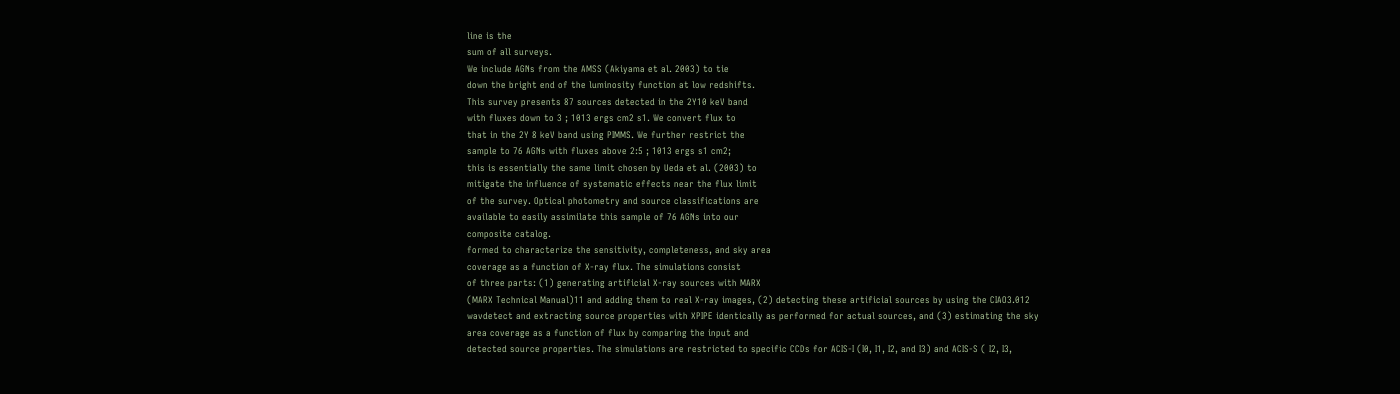line is the
sum of all surveys.
We include AGNs from the AMSS (Akiyama et al. 2003) to tie
down the bright end of the luminosity function at low redshifts.
This survey presents 87 sources detected in the 2Y10 keV band
with fluxes down to 3 ; 1013 ergs cm2 s1. We convert flux to
that in the 2Y 8 keV band using PIMMS. We further restrict the
sample to 76 AGNs with fluxes above 2:5 ; 1013 ergs s1 cm2;
this is essentially the same limit chosen by Ueda et al. (2003) to
mitigate the influence of systematic effects near the flux limit
of the survey. Optical photometry and source classifications are
available to easily assimilate this sample of 76 AGNs into our
composite catalog.
formed to characterize the sensitivity, completeness, and sky area
coverage as a function of X-ray flux. The simulations consist
of three parts: (1) generating artificial X-ray sources with MARX
(MARX Technical Manual)11 and adding them to real X-ray images, (2) detecting these artificial sources by using the CIAO3.012
wavdetect and extracting source properties with XPIPE identically as performed for actual sources, and (3) estimating the sky
area coverage as a function of flux by comparing the input and
detected source properties. The simulations are restricted to specific CCDs for ACIS-I (I0, I1, I2, and I3) and ACIS-S ( I2, I3,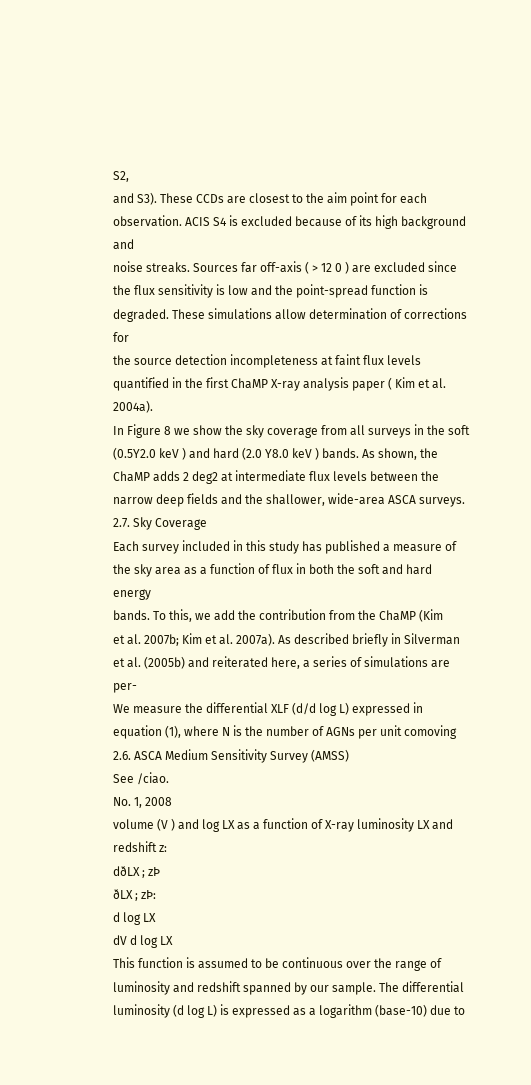S2,
and S3). These CCDs are closest to the aim point for each observation. ACIS S4 is excluded because of its high background and
noise streaks. Sources far off-axis ( > 12 0 ) are excluded since
the flux sensitivity is low and the point-spread function is degraded. These simulations allow determination of corrections for
the source detection incompleteness at faint flux levels quantified in the first ChaMP X-ray analysis paper ( Kim et al. 2004a).
In Figure 8 we show the sky coverage from all surveys in the soft
(0.5Y2.0 keV ) and hard (2.0 Y8.0 keV ) bands. As shown, the
ChaMP adds 2 deg2 at intermediate flux levels between the
narrow deep fields and the shallower, wide-area ASCA surveys.
2.7. Sky Coverage
Each survey included in this study has published a measure of
the sky area as a function of flux in both the soft and hard energy
bands. To this, we add the contribution from the ChaMP (Kim
et al. 2007b; Kim et al. 2007a). As described briefly in Silverman
et al. (2005b) and reiterated here, a series of simulations are per-
We measure the differential XLF (d/d log L) expressed in
equation (1), where N is the number of AGNs per unit comoving
2.6. ASCA Medium Sensitivity Survey (AMSS)
See /ciao.
No. 1, 2008
volume (V ) and log LX as a function of X-ray luminosity LX and
redshift z:
dðLX ; zÞ
ðLX ; zÞ:
d log LX
dV d log LX
This function is assumed to be continuous over the range of
luminosity and redshift spanned by our sample. The differential
luminosity (d log L) is expressed as a logarithm (base-10) due to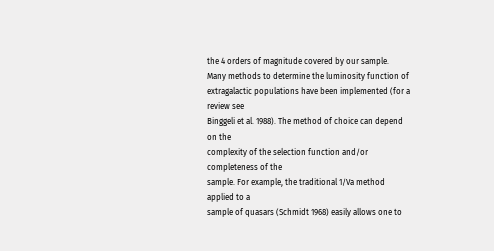the 4 orders of magnitude covered by our sample.
Many methods to determine the luminosity function of extragalactic populations have been implemented (for a review see
Binggeli et al. 1988). The method of choice can depend on the
complexity of the selection function and/or completeness of the
sample. For example, the traditional 1/Va method applied to a
sample of quasars (Schmidt 1968) easily allows one to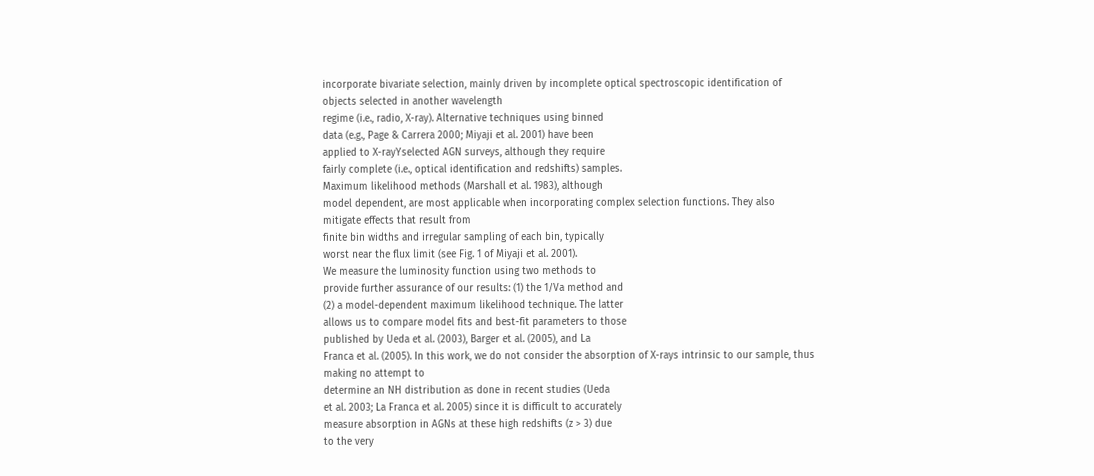incorporate bivariate selection, mainly driven by incomplete optical spectroscopic identification of objects selected in another wavelength
regime (i.e., radio, X-ray). Alternative techniques using binned
data (e.g., Page & Carrera 2000; Miyaji et al. 2001) have been
applied to X-rayYselected AGN surveys, although they require
fairly complete (i.e., optical identification and redshifts) samples.
Maximum likelihood methods (Marshall et al. 1983), although
model dependent, are most applicable when incorporating complex selection functions. They also mitigate effects that result from
finite bin widths and irregular sampling of each bin, typically
worst near the flux limit (see Fig. 1 of Miyaji et al. 2001).
We measure the luminosity function using two methods to
provide further assurance of our results: (1) the 1/Va method and
(2) a model-dependent maximum likelihood technique. The latter
allows us to compare model fits and best-fit parameters to those
published by Ueda et al. (2003), Barger et al. (2005), and La
Franca et al. (2005). In this work, we do not consider the absorption of X-rays intrinsic to our sample, thus making no attempt to
determine an NH distribution as done in recent studies (Ueda
et al. 2003; La Franca et al. 2005) since it is difficult to accurately
measure absorption in AGNs at these high redshifts (z > 3) due
to the very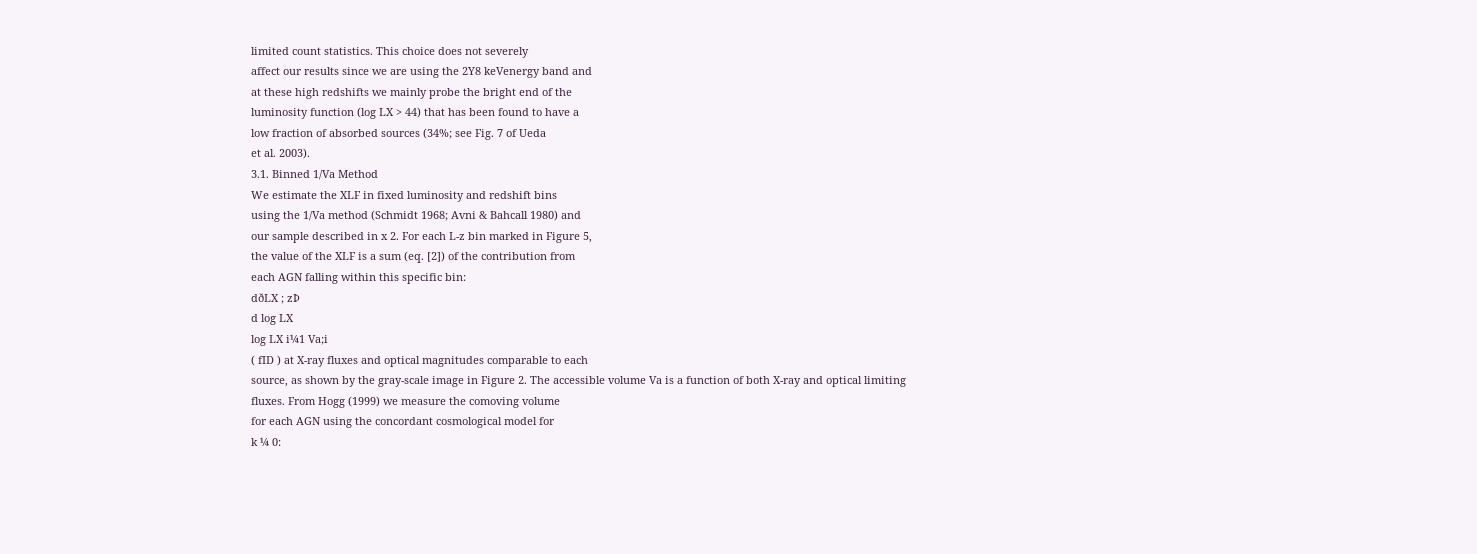limited count statistics. This choice does not severely
affect our results since we are using the 2Y8 keVenergy band and
at these high redshifts we mainly probe the bright end of the
luminosity function (log LX > 44) that has been found to have a
low fraction of absorbed sources (34%; see Fig. 7 of Ueda
et al. 2003).
3.1. Binned 1/Va Method
We estimate the XLF in fixed luminosity and redshift bins
using the 1/Va method (Schmidt 1968; Avni & Bahcall 1980) and
our sample described in x 2. For each L-z bin marked in Figure 5,
the value of the XLF is a sum (eq. [2]) of the contribution from
each AGN falling within this specific bin:
dðLX ; zÞ
d log LX
log LX i¼1 Va;i
( fID ) at X-ray fluxes and optical magnitudes comparable to each
source, as shown by the gray-scale image in Figure 2. The accessible volume Va is a function of both X-ray and optical limiting
fluxes. From Hogg (1999) we measure the comoving volume
for each AGN using the concordant cosmological model for
k ¼ 0: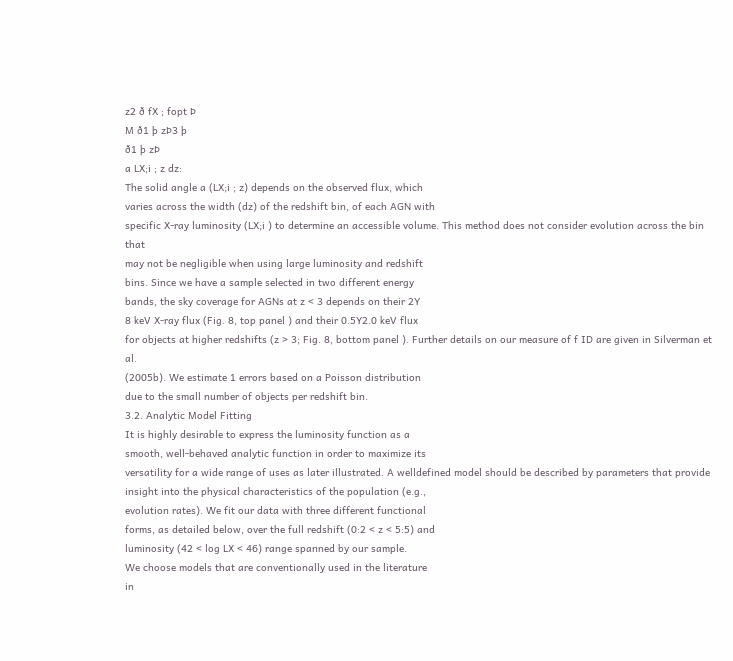z2 ð fX ; fopt Þ
M ð1 þ zÞ3 þ
ð1 þ zÞ
a LX;i ; z dz:
The solid angle a (LX;i ; z) depends on the observed flux, which
varies across the width (dz) of the redshift bin, of each AGN with
specific X-ray luminosity (LX;i ) to determine an accessible volume. This method does not consider evolution across the bin that
may not be negligible when using large luminosity and redshift
bins. Since we have a sample selected in two different energy
bands, the sky coverage for AGNs at z < 3 depends on their 2Y
8 keV X-ray flux (Fig. 8, top panel ) and their 0.5Y2.0 keV flux
for objects at higher redshifts (z > 3; Fig. 8, bottom panel ). Further details on our measure of f ID are given in Silverman et al.
(2005b). We estimate 1 errors based on a Poisson distribution
due to the small number of objects per redshift bin.
3.2. Analytic Model Fitting
It is highly desirable to express the luminosity function as a
smooth, well-behaved analytic function in order to maximize its
versatility for a wide range of uses as later illustrated. A welldefined model should be described by parameters that provide
insight into the physical characteristics of the population (e.g.,
evolution rates). We fit our data with three different functional
forms, as detailed below, over the full redshift (0:2 < z < 5:5) and
luminosity (42 < log LX < 46) range spanned by our sample.
We choose models that are conventionally used in the literature
in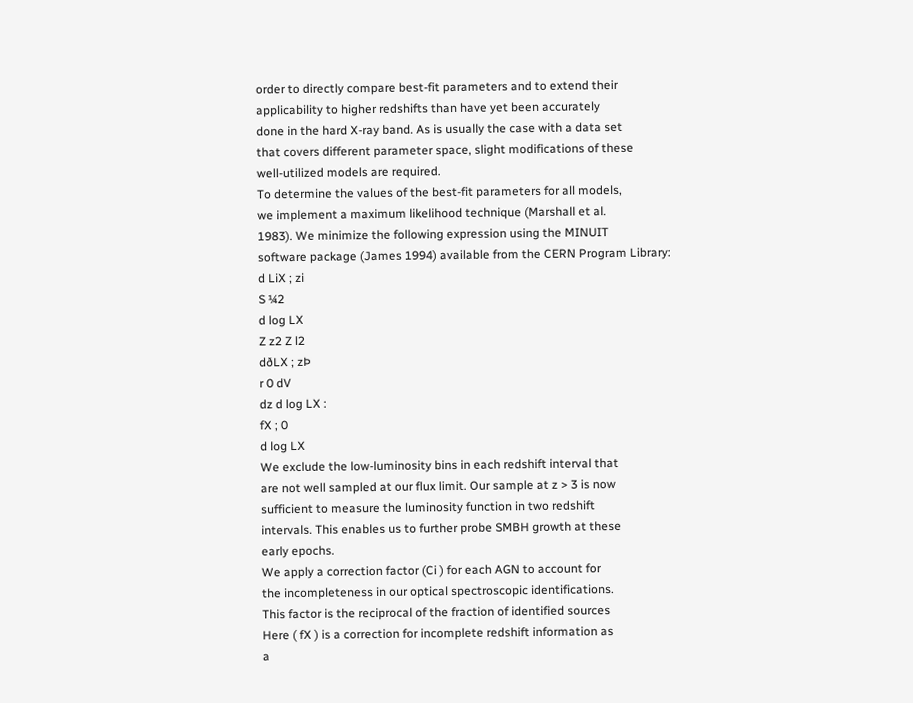order to directly compare best-fit parameters and to extend their
applicability to higher redshifts than have yet been accurately
done in the hard X-ray band. As is usually the case with a data set
that covers different parameter space, slight modifications of these
well-utilized models are required.
To determine the values of the best-fit parameters for all models,
we implement a maximum likelihood technique (Marshall et al.
1983). We minimize the following expression using the MINUIT
software package (James 1994) available from the CERN Program Library:
d LiX ; zi
S ¼2
d log LX
Z z2 Z l2
dðLX ; zÞ
r 0 dV
dz d log LX :
fX ; 0
d log LX
We exclude the low-luminosity bins in each redshift interval that
are not well sampled at our flux limit. Our sample at z > 3 is now
sufficient to measure the luminosity function in two redshift
intervals. This enables us to further probe SMBH growth at these
early epochs.
We apply a correction factor (Ci ) for each AGN to account for
the incompleteness in our optical spectroscopic identifications.
This factor is the reciprocal of the fraction of identified sources
Here ( fX ) is a correction for incomplete redshift information as
a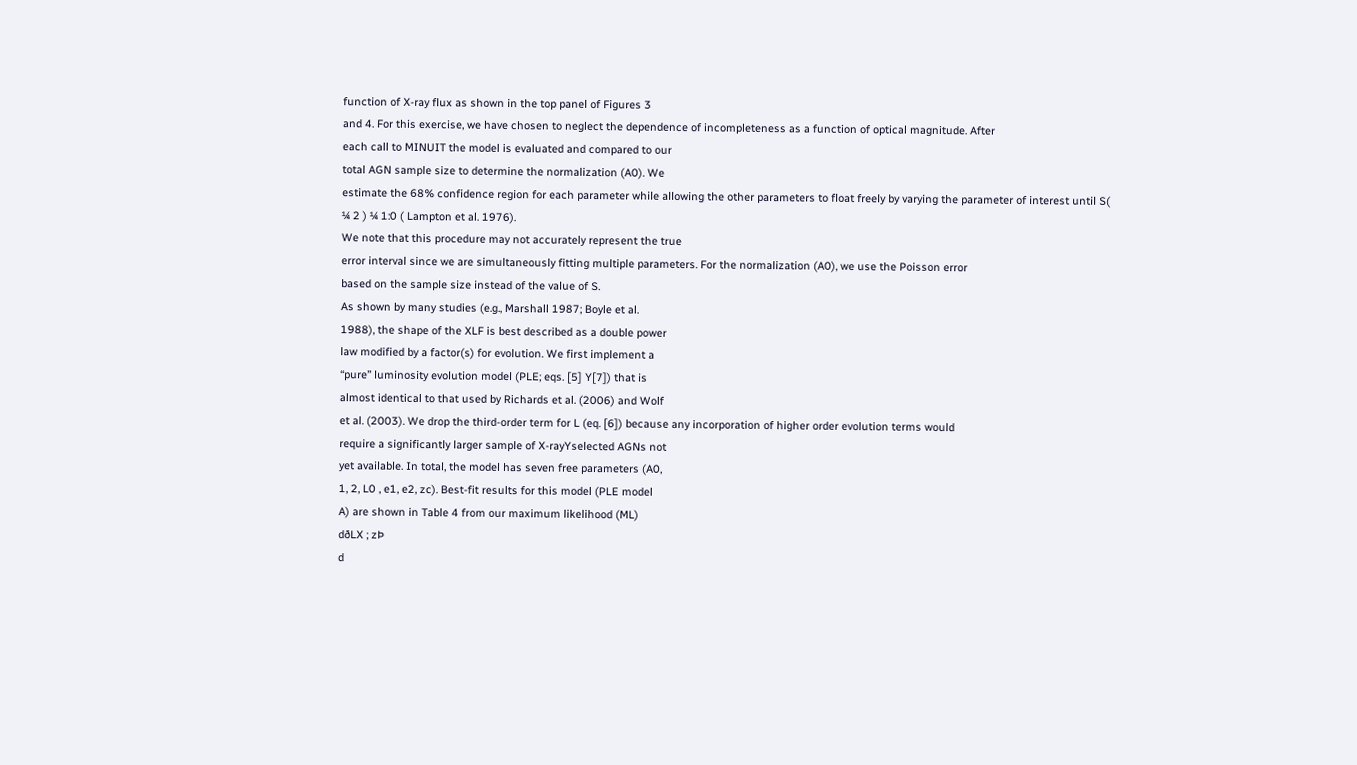function of X-ray flux as shown in the top panel of Figures 3
and 4. For this exercise, we have chosen to neglect the dependence of incompleteness as a function of optical magnitude. After
each call to MINUIT the model is evaluated and compared to our
total AGN sample size to determine the normalization (A0). We
estimate the 68% confidence region for each parameter while allowing the other parameters to float freely by varying the parameter of interest until S( ¼ 2 ) ¼ 1:0 ( Lampton et al. 1976).
We note that this procedure may not accurately represent the true
error interval since we are simultaneously fitting multiple parameters. For the normalization (A0), we use the Poisson error
based on the sample size instead of the value of S.
As shown by many studies (e.g., Marshall 1987; Boyle et al.
1988), the shape of the XLF is best described as a double power
law modified by a factor(s) for evolution. We first implement a
‘‘pure’’ luminosity evolution model (PLE; eqs. [5] Y[7]) that is
almost identical to that used by Richards et al. (2006) and Wolf
et al. (2003). We drop the third-order term for L (eq. [6]) because any incorporation of higher order evolution terms would
require a significantly larger sample of X-rayYselected AGNs not
yet available. In total, the model has seven free parameters (A0,
1, 2, L0 , e1, e2, zc). Best-fit results for this model (PLE model
A) are shown in Table 4 from our maximum likelihood (ML)
dðLX ; zÞ
d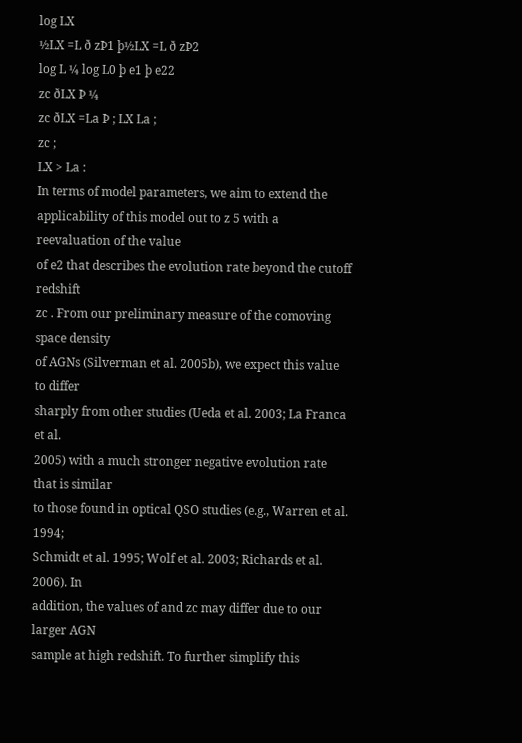log LX
½LX =L ð zÞ1 þ½LX =L ð zÞ2
log L ¼ log L0 þ e1 þ e22
zc ðLX Þ ¼
zc ðLX =La Þ ; LX La ;
zc ;
LX > La :
In terms of model parameters, we aim to extend the applicability of this model out to z 5 with a reevaluation of the value
of e2 that describes the evolution rate beyond the cutoff redshift
zc . From our preliminary measure of the comoving space density
of AGNs (Silverman et al. 2005b), we expect this value to differ
sharply from other studies (Ueda et al. 2003; La Franca et al.
2005) with a much stronger negative evolution rate that is similar
to those found in optical QSO studies (e.g., Warren et al. 1994;
Schmidt et al. 1995; Wolf et al. 2003; Richards et al. 2006). In
addition, the values of and zc may differ due to our larger AGN
sample at high redshift. To further simplify this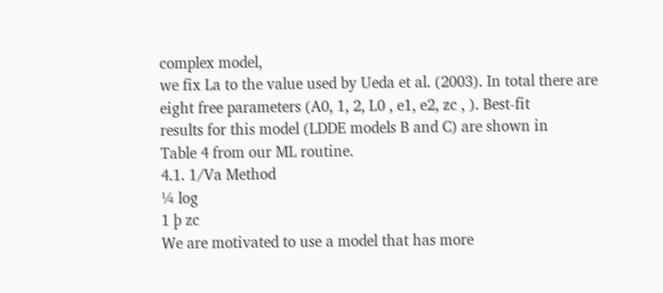complex model,
we fix La to the value used by Ueda et al. (2003). In total there are
eight free parameters (A0, 1, 2, L0 , e1, e2, zc , ). Best-fit
results for this model (LDDE models B and C) are shown in
Table 4 from our ML routine.
4.1. 1/Va Method
¼ log
1 þ zc
We are motivated to use a model that has more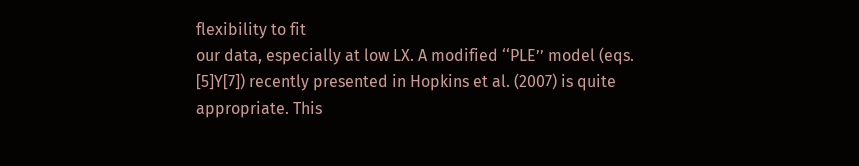flexibility to fit
our data, especially at low LX. A modified ‘‘PLE’’ model (eqs.
[5]Y[7]) recently presented in Hopkins et al. (2007) is quite appropriate. This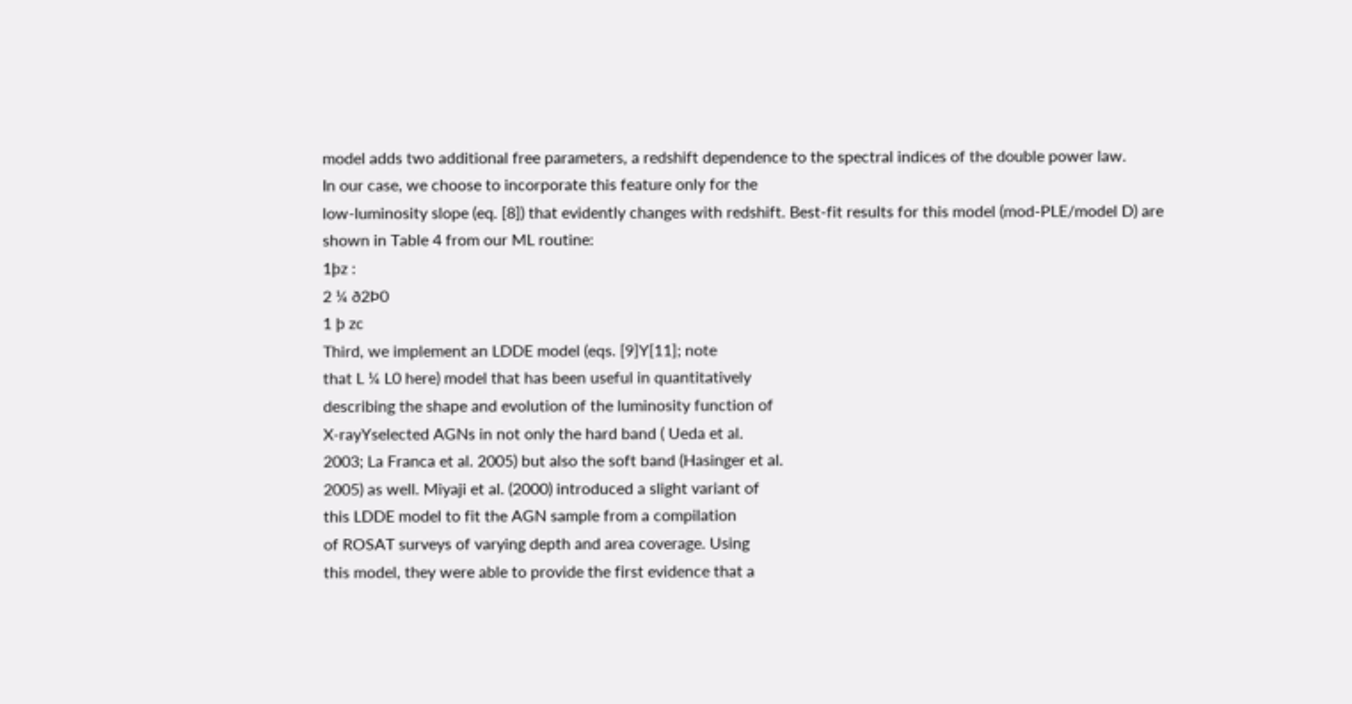model adds two additional free parameters, a redshift dependence to the spectral indices of the double power law.
In our case, we choose to incorporate this feature only for the
low-luminosity slope (eq. [8]) that evidently changes with redshift. Best-fit results for this model (mod-PLE/model D) are
shown in Table 4 from our ML routine:
1þz :
2 ¼ ð2Þ0
1 þ zc
Third, we implement an LDDE model (eqs. [9]Y[11]; note
that L ¼ L0 here) model that has been useful in quantitatively
describing the shape and evolution of the luminosity function of
X-rayYselected AGNs in not only the hard band ( Ueda et al.
2003; La Franca et al. 2005) but also the soft band (Hasinger et al.
2005) as well. Miyaji et al. (2000) introduced a slight variant of
this LDDE model to fit the AGN sample from a compilation
of ROSAT surveys of varying depth and area coverage. Using
this model, they were able to provide the first evidence that a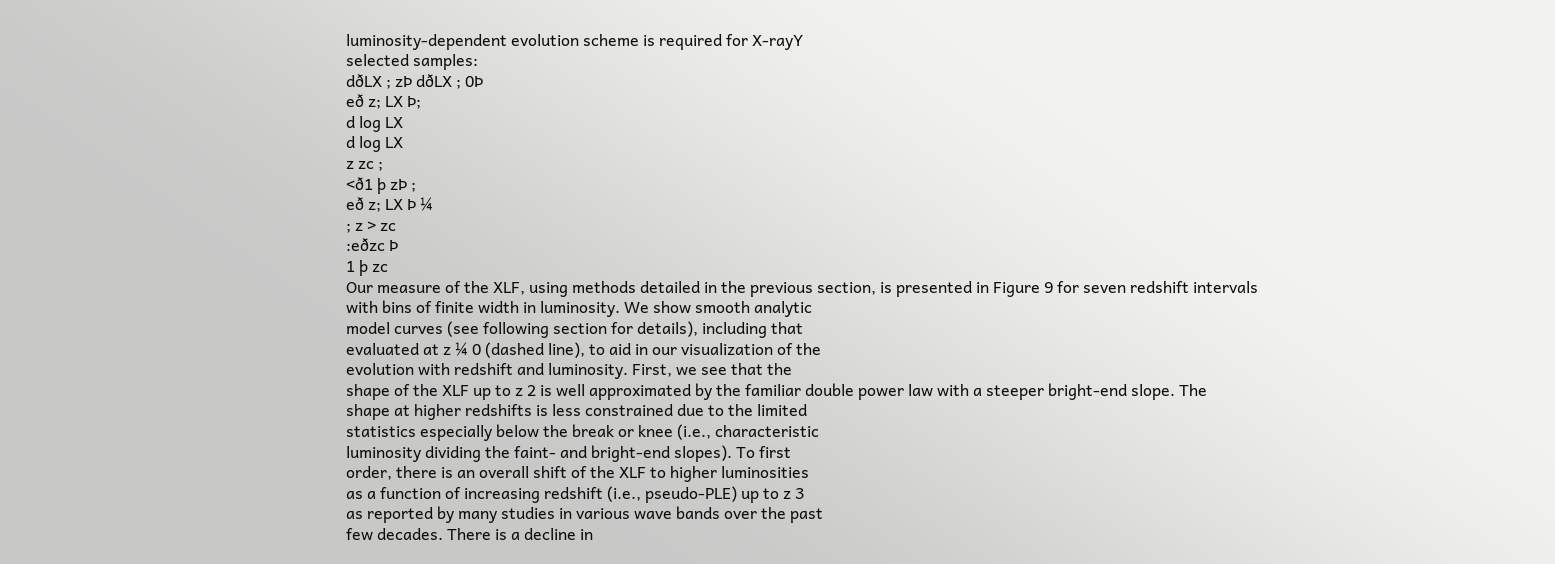luminosity-dependent evolution scheme is required for X-rayY
selected samples:
dðLX ; zÞ dðLX ; 0Þ
eð z; LX Þ;
d log LX
d log LX
z zc ;
<ð1 þ zÞ ;
eð z; LX Þ ¼
; z > zc
:eðzc Þ
1 þ zc
Our measure of the XLF, using methods detailed in the previous section, is presented in Figure 9 for seven redshift intervals
with bins of finite width in luminosity. We show smooth analytic
model curves (see following section for details), including that
evaluated at z ¼ 0 (dashed line), to aid in our visualization of the
evolution with redshift and luminosity. First, we see that the
shape of the XLF up to z 2 is well approximated by the familiar double power law with a steeper bright-end slope. The
shape at higher redshifts is less constrained due to the limited
statistics especially below the break or knee (i.e., characteristic
luminosity dividing the faint- and bright-end slopes). To first
order, there is an overall shift of the XLF to higher luminosities
as a function of increasing redshift (i.e., pseudo-PLE) up to z 3
as reported by many studies in various wave bands over the past
few decades. There is a decline in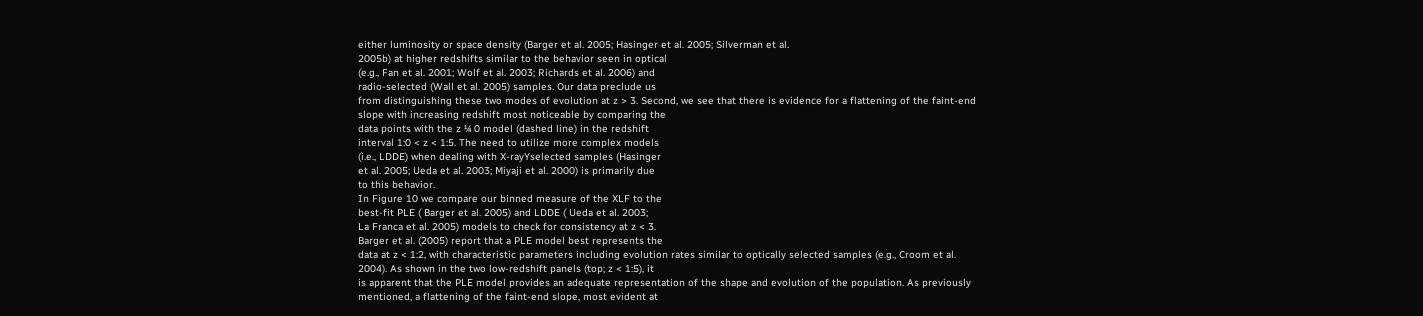either luminosity or space density (Barger et al. 2005; Hasinger et al. 2005; Silverman et al.
2005b) at higher redshifts similar to the behavior seen in optical
(e.g., Fan et al. 2001; Wolf et al. 2003; Richards et al. 2006) and
radio-selected (Wall et al. 2005) samples. Our data preclude us
from distinguishing these two modes of evolution at z > 3. Second, we see that there is evidence for a flattening of the faint-end
slope with increasing redshift most noticeable by comparing the
data points with the z ¼ 0 model (dashed line) in the redshift
interval 1:0 < z < 1:5. The need to utilize more complex models
(i.e., LDDE) when dealing with X-rayYselected samples (Hasinger
et al. 2005; Ueda et al. 2003; Miyaji et al. 2000) is primarily due
to this behavior.
In Figure 10 we compare our binned measure of the XLF to the
best-fit PLE ( Barger et al. 2005) and LDDE ( Ueda et al. 2003;
La Franca et al. 2005) models to check for consistency at z < 3.
Barger et al. (2005) report that a PLE model best represents the
data at z < 1:2, with characteristic parameters including evolution rates similar to optically selected samples (e.g., Croom et al.
2004). As shown in the two low-redshift panels (top; z < 1:5), it
is apparent that the PLE model provides an adequate representation of the shape and evolution of the population. As previously
mentioned, a flattening of the faint-end slope, most evident at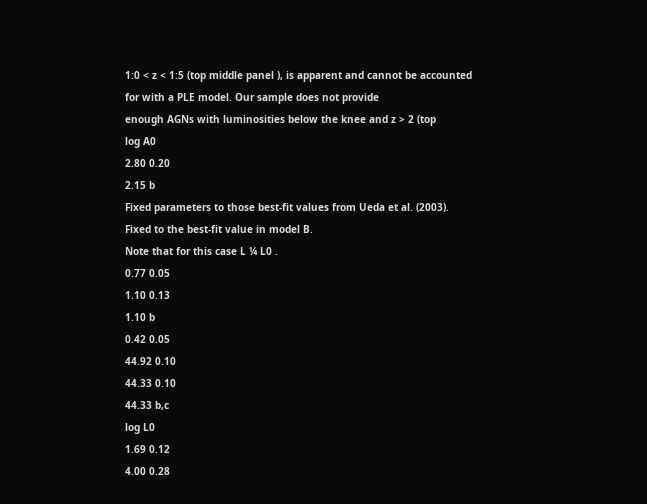1:0 < z < 1:5 (top middle panel ), is apparent and cannot be accounted for with a PLE model. Our sample does not provide
enough AGNs with luminosities below the knee and z > 2 (top
log A0
2.80 0.20
2.15 b
Fixed parameters to those best-fit values from Ueda et al. (2003).
Fixed to the best-fit value in model B.
Note that for this case L ¼ L0 .
0.77 0.05
1.10 0.13
1.10 b
0.42 0.05
44.92 0.10
44.33 0.10
44.33 b,c
log L0
1.69 0.12
4.00 0.28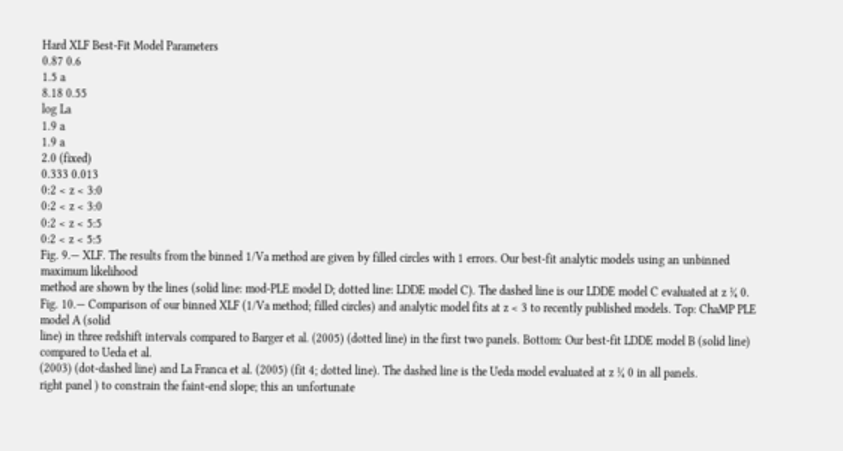Hard XLF Best-Fit Model Parameters
0.87 0.6
1.5 a
8.18 0.55
log La
1.9 a
1.9 a
2.0 (fixed)
0.333 0.013
0:2 < z < 3:0
0:2 < z < 3:0
0:2 < z < 5:5
0:2 < z < 5:5
Fig. 9.— XLF. The results from the binned 1/Va method are given by filled circles with 1 errors. Our best-fit analytic models using an unbinned maximum likelihood
method are shown by the lines (solid line: mod-PLE model D; dotted line: LDDE model C). The dashed line is our LDDE model C evaluated at z ¼ 0.
Fig. 10.— Comparison of our binned XLF (1/Va method; filled circles) and analytic model fits at z < 3 to recently published models. Top: ChaMP PLE model A (solid
line) in three redshift intervals compared to Barger et al. (2005) (dotted line) in the first two panels. Bottom: Our best-fit LDDE model B (solid line) compared to Ueda et al.
(2003) (dot-dashed line) and La Franca et al. (2005) (fit 4; dotted line). The dashed line is the Ueda model evaluated at z ¼ 0 in all panels.
right panel ) to constrain the faint-end slope; this an unfortunate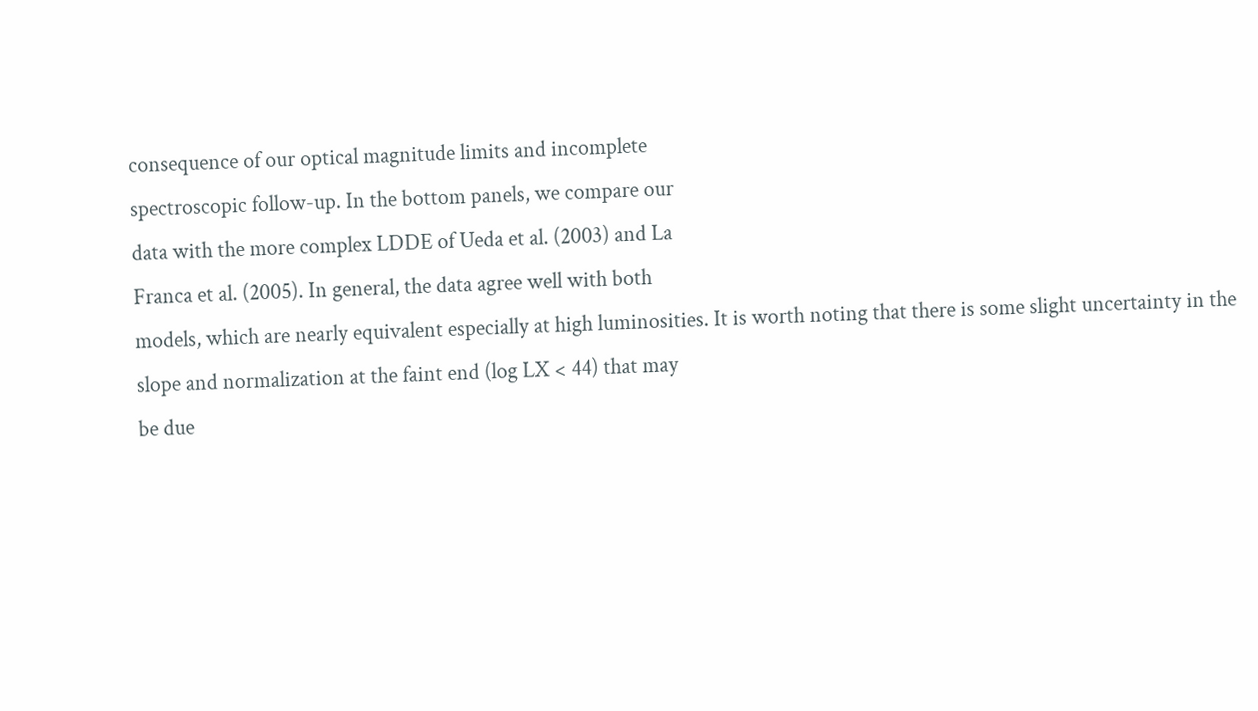consequence of our optical magnitude limits and incomplete
spectroscopic follow-up. In the bottom panels, we compare our
data with the more complex LDDE of Ueda et al. (2003) and La
Franca et al. (2005). In general, the data agree well with both
models, which are nearly equivalent especially at high luminosities. It is worth noting that there is some slight uncertainty in the
slope and normalization at the faint end (log LX < 44) that may
be due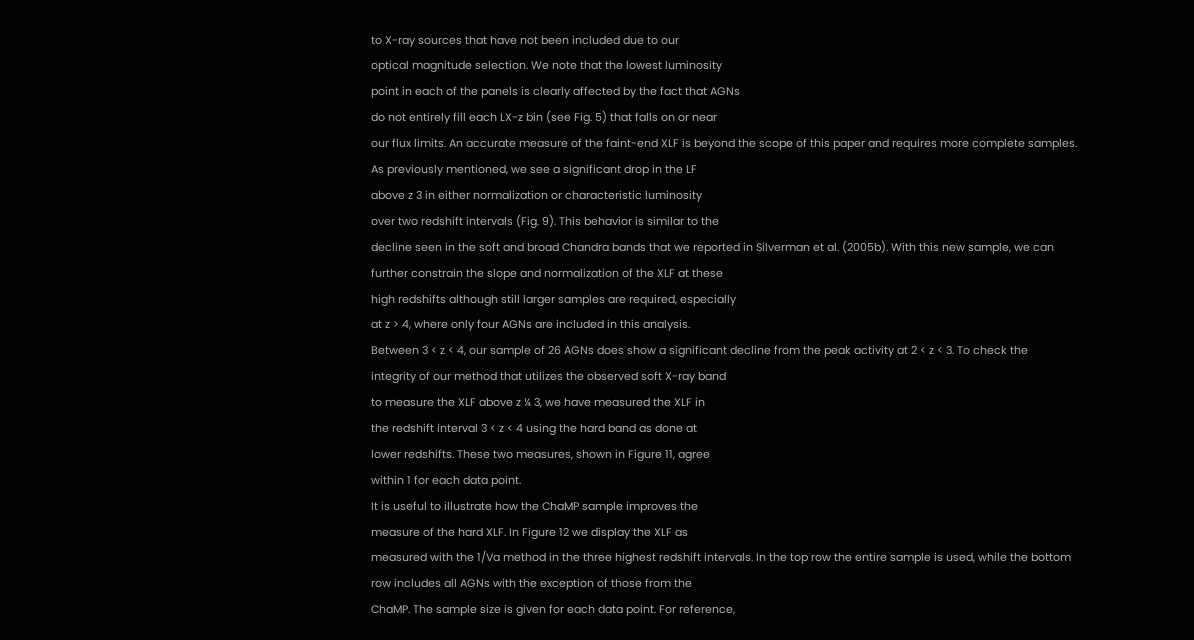to X-ray sources that have not been included due to our
optical magnitude selection. We note that the lowest luminosity
point in each of the panels is clearly affected by the fact that AGNs
do not entirely fill each LX-z bin (see Fig. 5) that falls on or near
our flux limits. An accurate measure of the faint-end XLF is beyond the scope of this paper and requires more complete samples.
As previously mentioned, we see a significant drop in the LF
above z 3 in either normalization or characteristic luminosity
over two redshift intervals (Fig. 9). This behavior is similar to the
decline seen in the soft and broad Chandra bands that we reported in Silverman et al. (2005b). With this new sample, we can
further constrain the slope and normalization of the XLF at these
high redshifts although still larger samples are required, especially
at z > 4, where only four AGNs are included in this analysis.
Between 3 < z < 4, our sample of 26 AGNs does show a significant decline from the peak activity at 2 < z < 3. To check the
integrity of our method that utilizes the observed soft X-ray band
to measure the XLF above z ¼ 3, we have measured the XLF in
the redshift interval 3 < z < 4 using the hard band as done at
lower redshifts. These two measures, shown in Figure 11, agree
within 1 for each data point.
It is useful to illustrate how the ChaMP sample improves the
measure of the hard XLF. In Figure 12 we display the XLF as
measured with the 1/Va method in the three highest redshift intervals. In the top row the entire sample is used, while the bottom
row includes all AGNs with the exception of those from the
ChaMP. The sample size is given for each data point. For reference,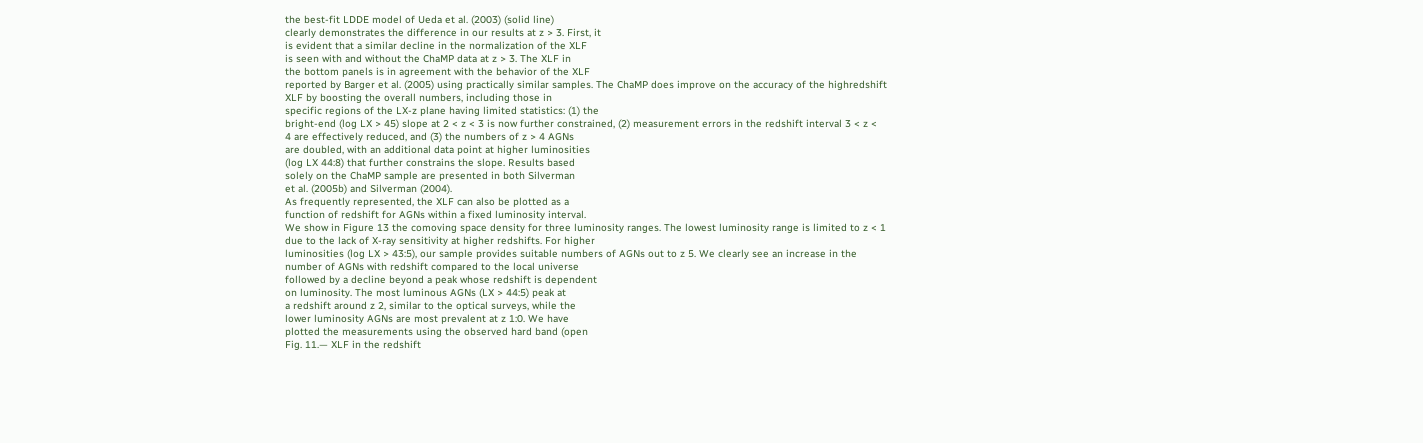the best-fit LDDE model of Ueda et al. (2003) (solid line)
clearly demonstrates the difference in our results at z > 3. First, it
is evident that a similar decline in the normalization of the XLF
is seen with and without the ChaMP data at z > 3. The XLF in
the bottom panels is in agreement with the behavior of the XLF
reported by Barger et al. (2005) using practically similar samples. The ChaMP does improve on the accuracy of the highredshift XLF by boosting the overall numbers, including those in
specific regions of the LX-z plane having limited statistics: (1) the
bright-end (log LX > 45) slope at 2 < z < 3 is now further constrained, (2) measurement errors in the redshift interval 3 < z <
4 are effectively reduced, and (3) the numbers of z > 4 AGNs
are doubled, with an additional data point at higher luminosities
(log LX 44:8) that further constrains the slope. Results based
solely on the ChaMP sample are presented in both Silverman
et al. (2005b) and Silverman (2004).
As frequently represented, the XLF can also be plotted as a
function of redshift for AGNs within a fixed luminosity interval.
We show in Figure 13 the comoving space density for three luminosity ranges. The lowest luminosity range is limited to z < 1
due to the lack of X-ray sensitivity at higher redshifts. For higher
luminosities (log LX > 43:5), our sample provides suitable numbers of AGNs out to z 5. We clearly see an increase in the
number of AGNs with redshift compared to the local universe
followed by a decline beyond a peak whose redshift is dependent
on luminosity. The most luminous AGNs (LX > 44:5) peak at
a redshift around z 2, similar to the optical surveys, while the
lower luminosity AGNs are most prevalent at z 1:0. We have
plotted the measurements using the observed hard band (open
Fig. 11.— XLF in the redshift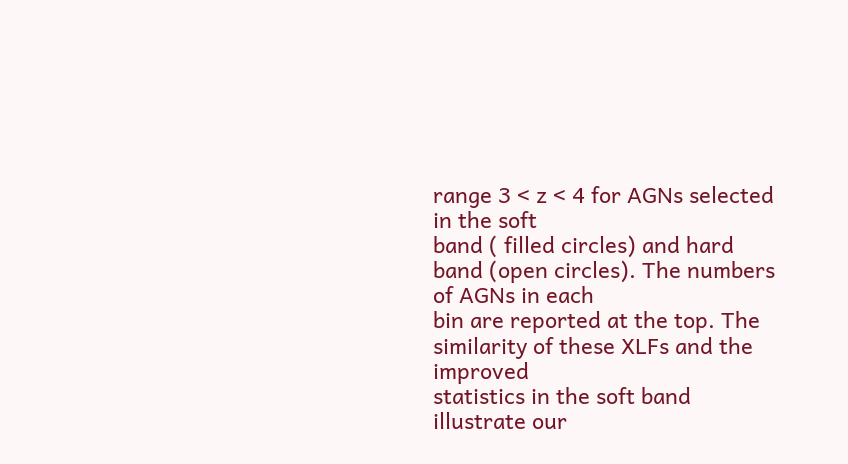range 3 < z < 4 for AGNs selected in the soft
band ( filled circles) and hard band (open circles). The numbers of AGNs in each
bin are reported at the top. The similarity of these XLFs and the improved
statistics in the soft band illustrate our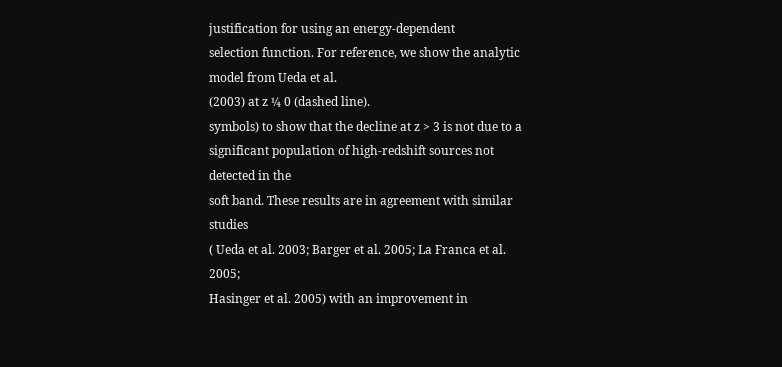justification for using an energy-dependent
selection function. For reference, we show the analytic model from Ueda et al.
(2003) at z ¼ 0 (dashed line).
symbols) to show that the decline at z > 3 is not due to a significant population of high-redshift sources not detected in the
soft band. These results are in agreement with similar studies
( Ueda et al. 2003; Barger et al. 2005; La Franca et al. 2005;
Hasinger et al. 2005) with an improvement in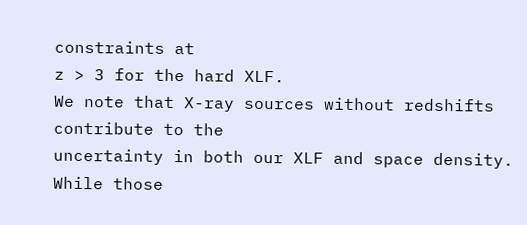constraints at
z > 3 for the hard XLF.
We note that X-ray sources without redshifts contribute to the
uncertainty in both our XLF and space density. While those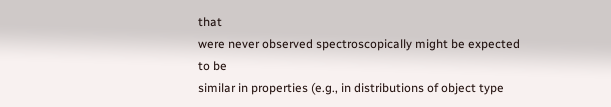that
were never observed spectroscopically might be expected to be
similar in properties (e.g., in distributions of object type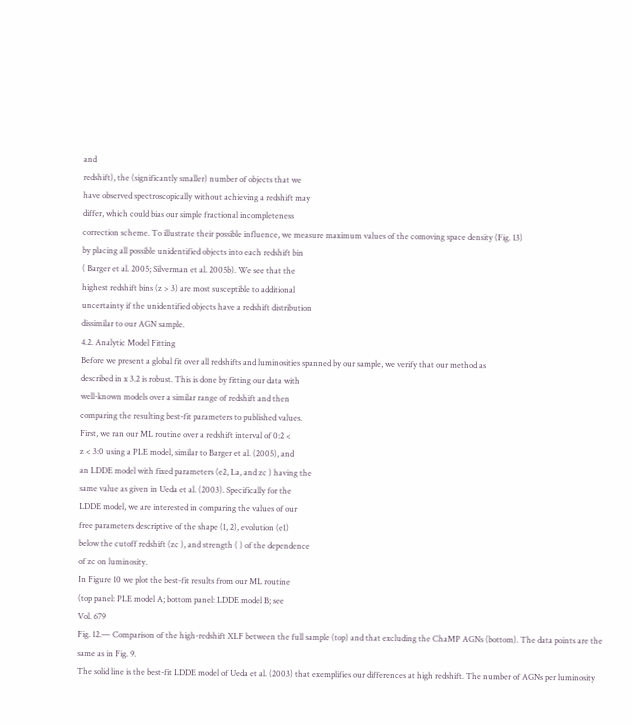and
redshift), the (significantly smaller) number of objects that we
have observed spectroscopically without achieving a redshift may
differ, which could bias our simple fractional incompleteness
correction scheme. To illustrate their possible influence, we measure maximum values of the comoving space density (Fig. 13)
by placing all possible unidentified objects into each redshift bin
( Barger et al. 2005; Silverman et al. 2005b). We see that the
highest redshift bins (z > 3) are most susceptible to additional
uncertainty if the unidentified objects have a redshift distribution
dissimilar to our AGN sample.
4.2. Analytic Model Fitting
Before we present a global fit over all redshifts and luminosities spanned by our sample, we verify that our method as
described in x 3.2 is robust. This is done by fitting our data with
well-known models over a similar range of redshift and then
comparing the resulting best-fit parameters to published values.
First, we ran our ML routine over a redshift interval of 0:2 <
z < 3:0 using a PLE model, similar to Barger et al. (2005), and
an LDDE model with fixed parameters (e2, La, and zc ) having the
same value as given in Ueda et al. (2003). Specifically for the
LDDE model, we are interested in comparing the values of our
free parameters descriptive of the shape (1, 2), evolution (e1)
below the cutoff redshift (zc ), and strength ( ) of the dependence
of zc on luminosity.
In Figure 10 we plot the best-fit results from our ML routine
(top panel: PLE model A; bottom panel: LDDE model B; see
Vol. 679
Fig. 12.— Comparison of the high-redshift XLF between the full sample (top) and that excluding the ChaMP AGNs (bottom). The data points are the same as in Fig. 9.
The solid line is the best-fit LDDE model of Ueda et al. (2003) that exemplifies our differences at high redshift. The number of AGNs per luminosity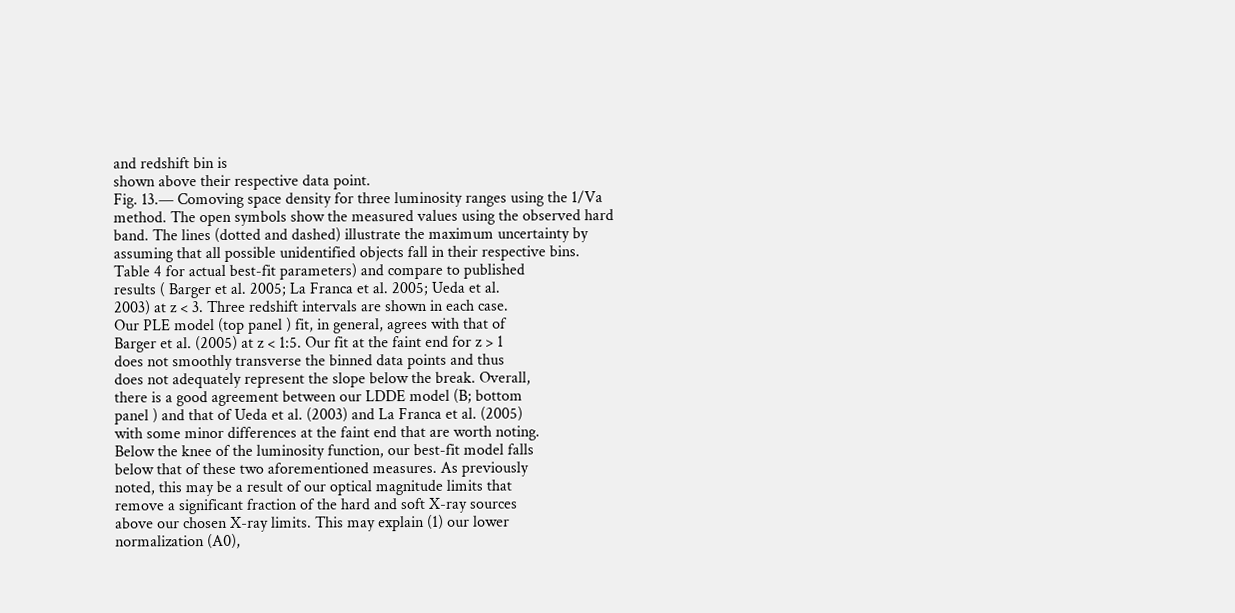and redshift bin is
shown above their respective data point.
Fig. 13.— Comoving space density for three luminosity ranges using the 1/Va
method. The open symbols show the measured values using the observed hard
band. The lines (dotted and dashed) illustrate the maximum uncertainty by assuming that all possible unidentified objects fall in their respective bins.
Table 4 for actual best-fit parameters) and compare to published
results ( Barger et al. 2005; La Franca et al. 2005; Ueda et al.
2003) at z < 3. Three redshift intervals are shown in each case.
Our PLE model (top panel ) fit, in general, agrees with that of
Barger et al. (2005) at z < 1:5. Our fit at the faint end for z > 1
does not smoothly transverse the binned data points and thus
does not adequately represent the slope below the break. Overall,
there is a good agreement between our LDDE model (B; bottom
panel ) and that of Ueda et al. (2003) and La Franca et al. (2005)
with some minor differences at the faint end that are worth noting.
Below the knee of the luminosity function, our best-fit model falls
below that of these two aforementioned measures. As previously
noted, this may be a result of our optical magnitude limits that
remove a significant fraction of the hard and soft X-ray sources
above our chosen X-ray limits. This may explain (1) our lower
normalization (A0),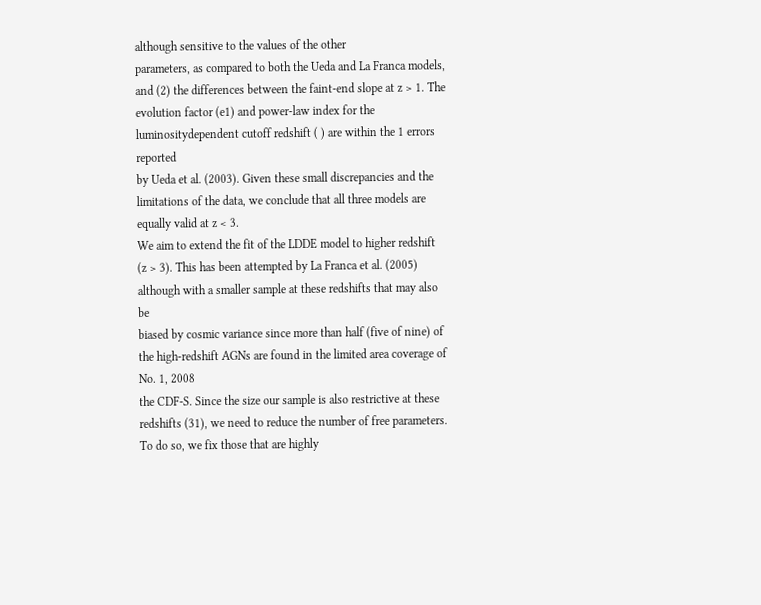although sensitive to the values of the other
parameters, as compared to both the Ueda and La Franca models,
and (2) the differences between the faint-end slope at z > 1. The
evolution factor (e1) and power-law index for the luminositydependent cutoff redshift ( ) are within the 1 errors reported
by Ueda et al. (2003). Given these small discrepancies and the
limitations of the data, we conclude that all three models are
equally valid at z < 3.
We aim to extend the fit of the LDDE model to higher redshift
(z > 3). This has been attempted by La Franca et al. (2005)
although with a smaller sample at these redshifts that may also be
biased by cosmic variance since more than half (five of nine) of
the high-redshift AGNs are found in the limited area coverage of
No. 1, 2008
the CDF-S. Since the size our sample is also restrictive at these
redshifts (31), we need to reduce the number of free parameters.
To do so, we fix those that are highly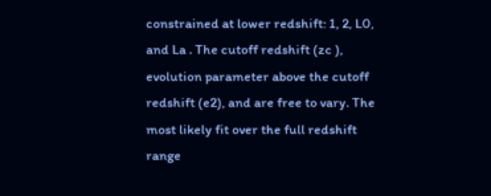constrained at lower redshift: 1, 2, L0, and La . The cutoff redshift (zc ), evolution parameter above the cutoff redshift (e2), and are free to vary. The
most likely fit over the full redshift range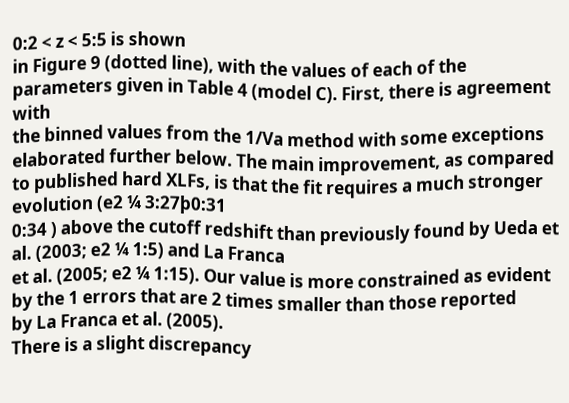0:2 < z < 5:5 is shown
in Figure 9 (dotted line), with the values of each of the parameters given in Table 4 (model C). First, there is agreement with
the binned values from the 1/Va method with some exceptions
elaborated further below. The main improvement, as compared
to published hard XLFs, is that the fit requires a much stronger
evolution (e2 ¼ 3:27þ0:31
0:34 ) above the cutoff redshift than previously found by Ueda et al. (2003; e2 ¼ 1:5) and La Franca
et al. (2005; e2 ¼ 1:15). Our value is more constrained as evident by the 1 errors that are 2 times smaller than those reported
by La Franca et al. (2005).
There is a slight discrepancy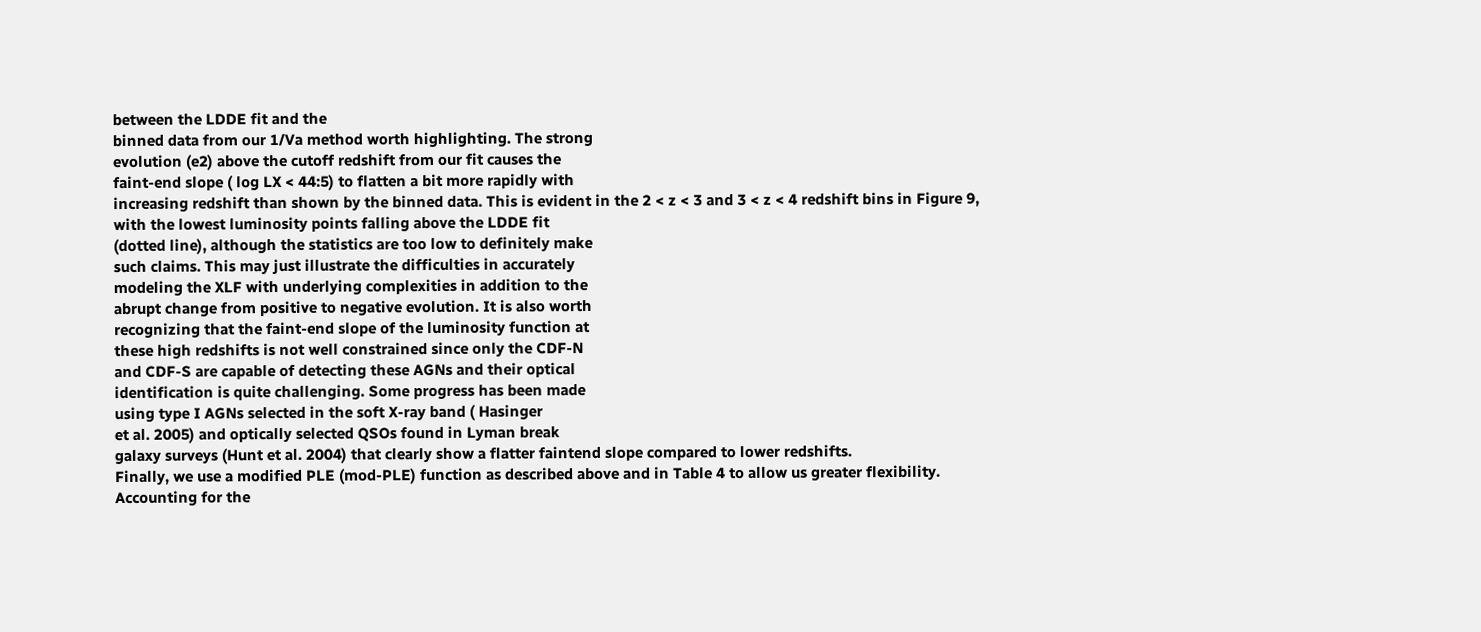between the LDDE fit and the
binned data from our 1/Va method worth highlighting. The strong
evolution (e2) above the cutoff redshift from our fit causes the
faint-end slope ( log LX < 44:5) to flatten a bit more rapidly with
increasing redshift than shown by the binned data. This is evident in the 2 < z < 3 and 3 < z < 4 redshift bins in Figure 9,
with the lowest luminosity points falling above the LDDE fit
(dotted line), although the statistics are too low to definitely make
such claims. This may just illustrate the difficulties in accurately
modeling the XLF with underlying complexities in addition to the
abrupt change from positive to negative evolution. It is also worth
recognizing that the faint-end slope of the luminosity function at
these high redshifts is not well constrained since only the CDF-N
and CDF-S are capable of detecting these AGNs and their optical
identification is quite challenging. Some progress has been made
using type I AGNs selected in the soft X-ray band ( Hasinger
et al. 2005) and optically selected QSOs found in Lyman break
galaxy surveys (Hunt et al. 2004) that clearly show a flatter faintend slope compared to lower redshifts.
Finally, we use a modified PLE (mod-PLE) function as described above and in Table 4 to allow us greater flexibility. Accounting for the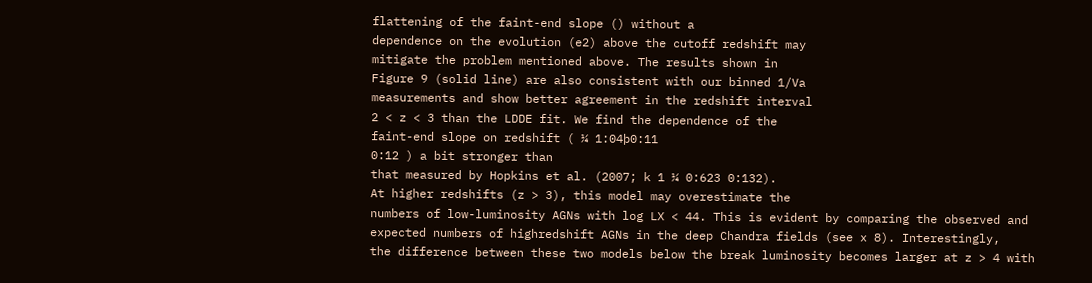flattening of the faint-end slope () without a
dependence on the evolution (e2) above the cutoff redshift may
mitigate the problem mentioned above. The results shown in
Figure 9 (solid line) are also consistent with our binned 1/Va
measurements and show better agreement in the redshift interval
2 < z < 3 than the LDDE fit. We find the dependence of the
faint-end slope on redshift ( ¼ 1:04þ0:11
0:12 ) a bit stronger than
that measured by Hopkins et al. (2007; k 1 ¼ 0:623 0:132).
At higher redshifts (z > 3), this model may overestimate the
numbers of low-luminosity AGNs with log LX < 44. This is evident by comparing the observed and expected numbers of highredshift AGNs in the deep Chandra fields (see x 8). Interestingly,
the difference between these two models below the break luminosity becomes larger at z > 4 with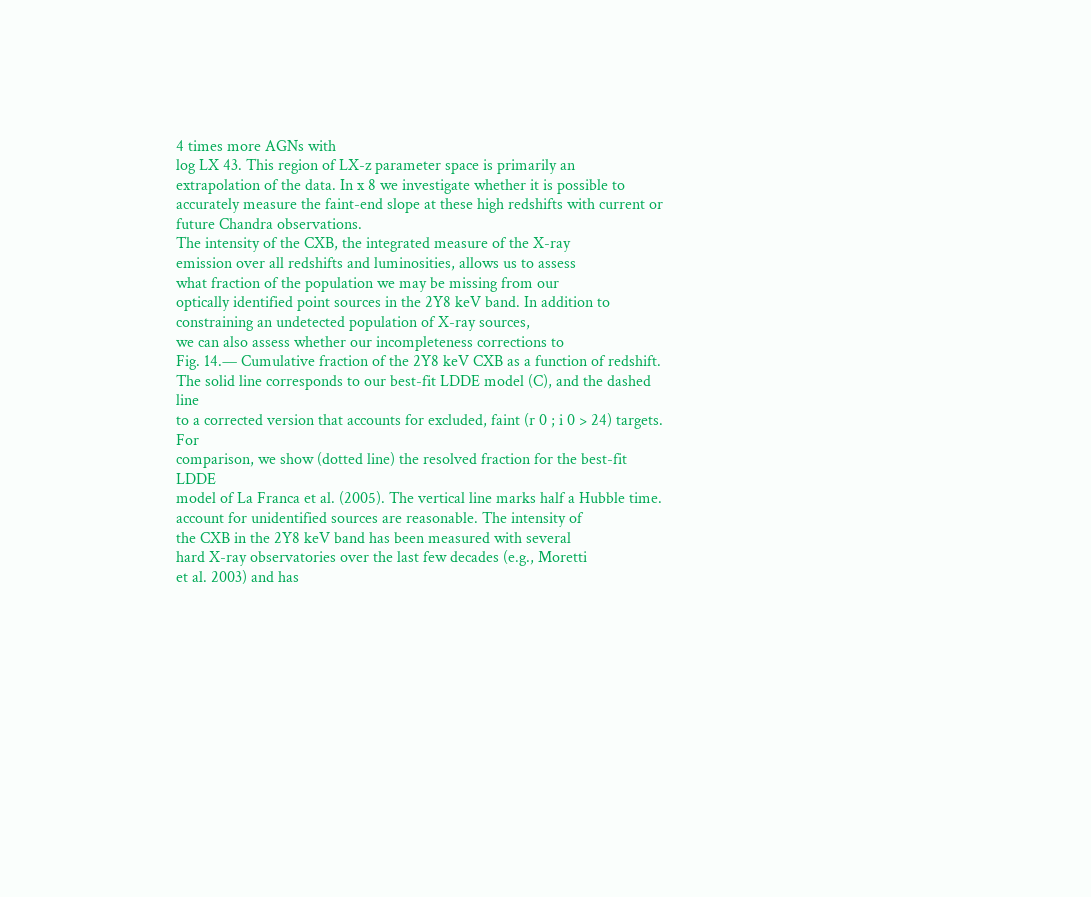4 times more AGNs with
log LX 43. This region of LX-z parameter space is primarily an
extrapolation of the data. In x 8 we investigate whether it is possible to accurately measure the faint-end slope at these high redshifts with current or future Chandra observations.
The intensity of the CXB, the integrated measure of the X-ray
emission over all redshifts and luminosities, allows us to assess
what fraction of the population we may be missing from our
optically identified point sources in the 2Y8 keV band. In addition to constraining an undetected population of X-ray sources,
we can also assess whether our incompleteness corrections to
Fig. 14.— Cumulative fraction of the 2Y8 keV CXB as a function of redshift.
The solid line corresponds to our best-fit LDDE model (C), and the dashed line
to a corrected version that accounts for excluded, faint (r 0 ; i 0 > 24) targets. For
comparison, we show (dotted line) the resolved fraction for the best-fit LDDE
model of La Franca et al. (2005). The vertical line marks half a Hubble time.
account for unidentified sources are reasonable. The intensity of
the CXB in the 2Y8 keV band has been measured with several
hard X-ray observatories over the last few decades (e.g., Moretti
et al. 2003) and has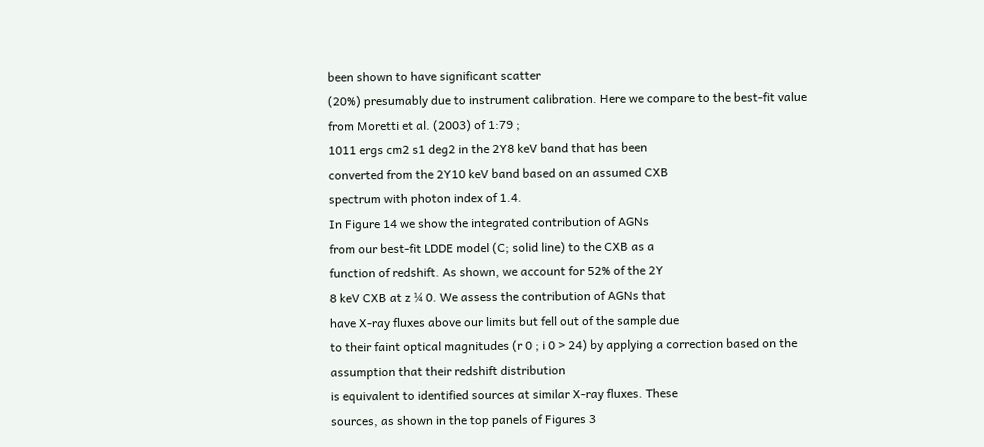been shown to have significant scatter
(20%) presumably due to instrument calibration. Here we compare to the best-fit value from Moretti et al. (2003) of 1:79 ;
1011 ergs cm2 s1 deg2 in the 2Y8 keV band that has been
converted from the 2Y10 keV band based on an assumed CXB
spectrum with photon index of 1.4.
In Figure 14 we show the integrated contribution of AGNs
from our best-fit LDDE model (C; solid line) to the CXB as a
function of redshift. As shown, we account for 52% of the 2Y
8 keV CXB at z ¼ 0. We assess the contribution of AGNs that
have X-ray fluxes above our limits but fell out of the sample due
to their faint optical magnitudes (r 0 ; i 0 > 24) by applying a correction based on the assumption that their redshift distribution
is equivalent to identified sources at similar X-ray fluxes. These
sources, as shown in the top panels of Figures 3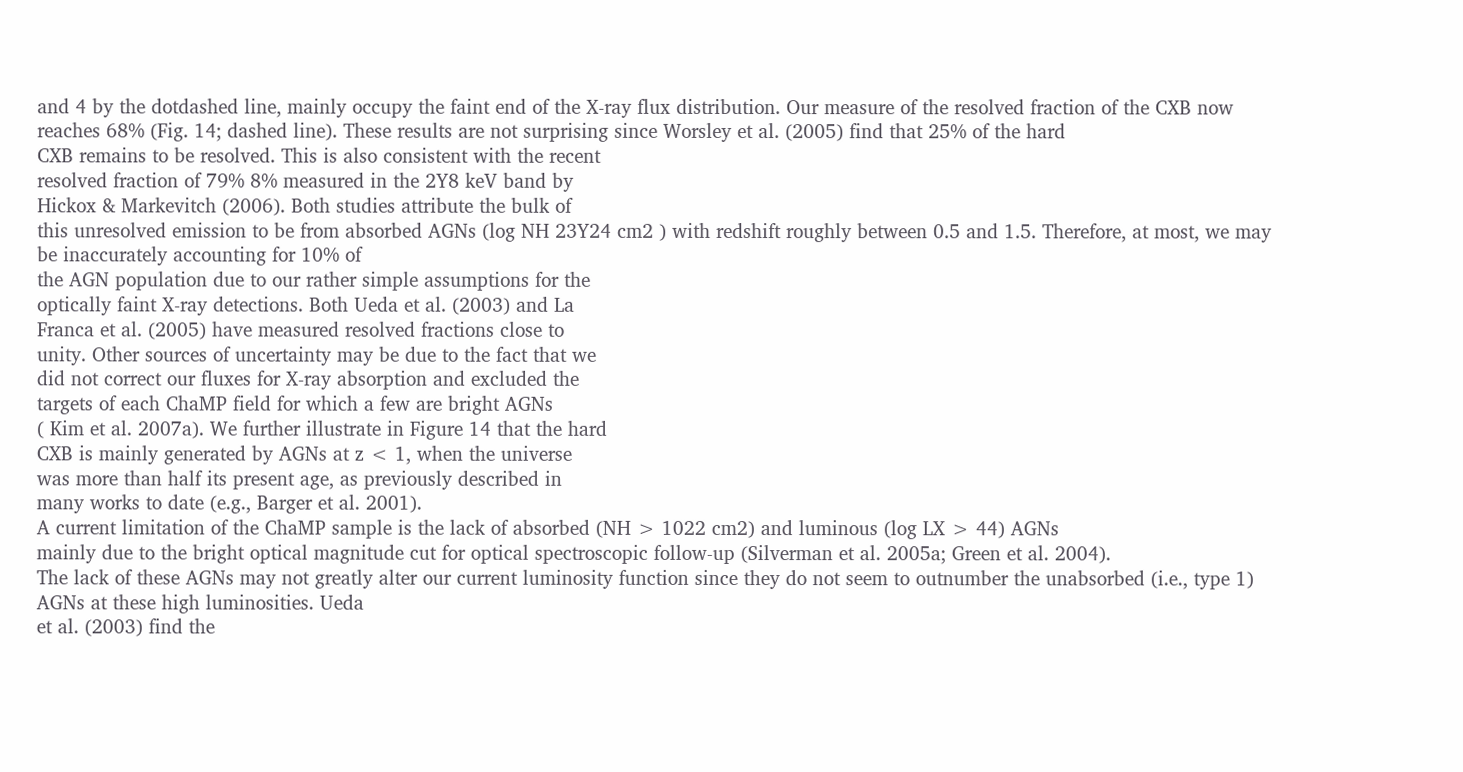and 4 by the dotdashed line, mainly occupy the faint end of the X-ray flux distribution. Our measure of the resolved fraction of the CXB now
reaches 68% (Fig. 14; dashed line). These results are not surprising since Worsley et al. (2005) find that 25% of the hard
CXB remains to be resolved. This is also consistent with the recent
resolved fraction of 79% 8% measured in the 2Y8 keV band by
Hickox & Markevitch (2006). Both studies attribute the bulk of
this unresolved emission to be from absorbed AGNs (log NH 23Y24 cm2 ) with redshift roughly between 0.5 and 1.5. Therefore, at most, we may be inaccurately accounting for 10% of
the AGN population due to our rather simple assumptions for the
optically faint X-ray detections. Both Ueda et al. (2003) and La
Franca et al. (2005) have measured resolved fractions close to
unity. Other sources of uncertainty may be due to the fact that we
did not correct our fluxes for X-ray absorption and excluded the
targets of each ChaMP field for which a few are bright AGNs
( Kim et al. 2007a). We further illustrate in Figure 14 that the hard
CXB is mainly generated by AGNs at z < 1, when the universe
was more than half its present age, as previously described in
many works to date (e.g., Barger et al. 2001).
A current limitation of the ChaMP sample is the lack of absorbed (NH > 1022 cm2) and luminous (log LX > 44) AGNs
mainly due to the bright optical magnitude cut for optical spectroscopic follow-up (Silverman et al. 2005a; Green et al. 2004).
The lack of these AGNs may not greatly alter our current luminosity function since they do not seem to outnumber the unabsorbed (i.e., type 1) AGNs at these high luminosities. Ueda
et al. (2003) find the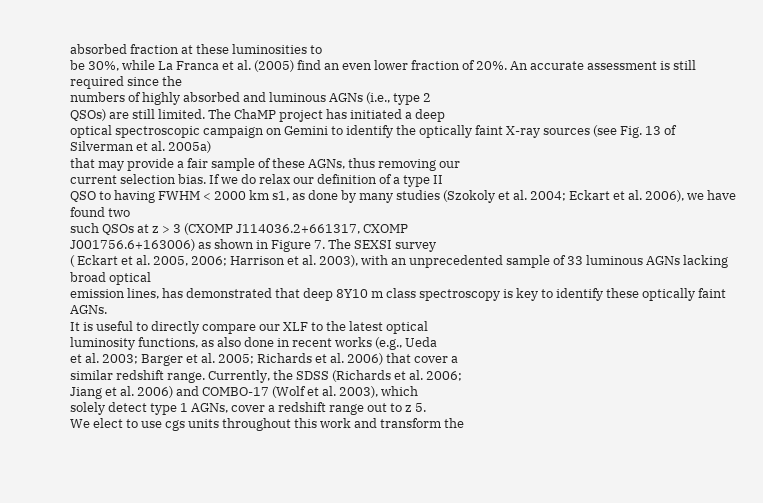absorbed fraction at these luminosities to
be 30%, while La Franca et al. (2005) find an even lower fraction of 20%. An accurate assessment is still required since the
numbers of highly absorbed and luminous AGNs (i.e., type 2
QSOs) are still limited. The ChaMP project has initiated a deep
optical spectroscopic campaign on Gemini to identify the optically faint X-ray sources (see Fig. 13 of Silverman et al. 2005a)
that may provide a fair sample of these AGNs, thus removing our
current selection bias. If we do relax our definition of a type II
QSO to having FWHM < 2000 km s1, as done by many studies (Szokoly et al. 2004; Eckart et al. 2006), we have found two
such QSOs at z > 3 (CXOMP J114036.2+661317, CXOMP
J001756.6+163006) as shown in Figure 7. The SEXSI survey
( Eckart et al. 2005, 2006; Harrison et al. 2003), with an unprecedented sample of 33 luminous AGNs lacking broad optical
emission lines, has demonstrated that deep 8Y10 m class spectroscopy is key to identify these optically faint AGNs.
It is useful to directly compare our XLF to the latest optical
luminosity functions, as also done in recent works (e.g., Ueda
et al. 2003; Barger et al. 2005; Richards et al. 2006) that cover a
similar redshift range. Currently, the SDSS (Richards et al. 2006;
Jiang et al. 2006) and COMBO-17 (Wolf et al. 2003), which
solely detect type 1 AGNs, cover a redshift range out to z 5.
We elect to use cgs units throughout this work and transform the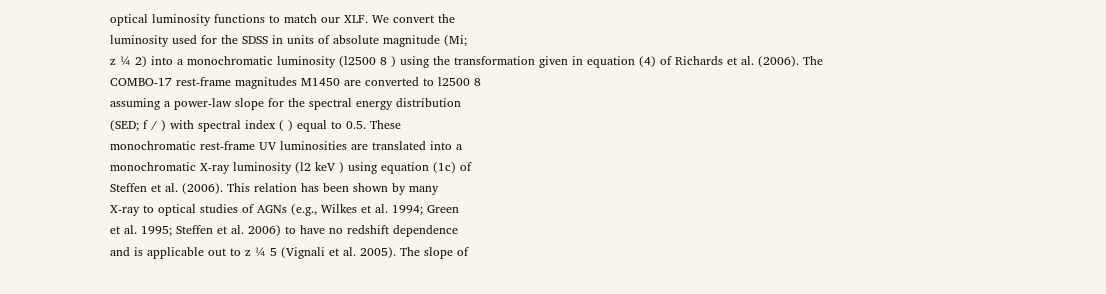optical luminosity functions to match our XLF. We convert the
luminosity used for the SDSS in units of absolute magnitude (Mi;
z ¼ 2) into a monochromatic luminosity (l2500 8 ) using the transformation given in equation (4) of Richards et al. (2006). The
COMBO-17 rest-frame magnitudes M1450 are converted to l2500 8
assuming a power-law slope for the spectral energy distribution
(SED; f / ) with spectral index ( ) equal to 0.5. These
monochromatic rest-frame UV luminosities are translated into a
monochromatic X-ray luminosity (l2 keV ) using equation (1c) of
Steffen et al. (2006). This relation has been shown by many
X-ray to optical studies of AGNs (e.g., Wilkes et al. 1994; Green
et al. 1995; Steffen et al. 2006) to have no redshift dependence
and is applicable out to z ¼ 5 (Vignali et al. 2005). The slope of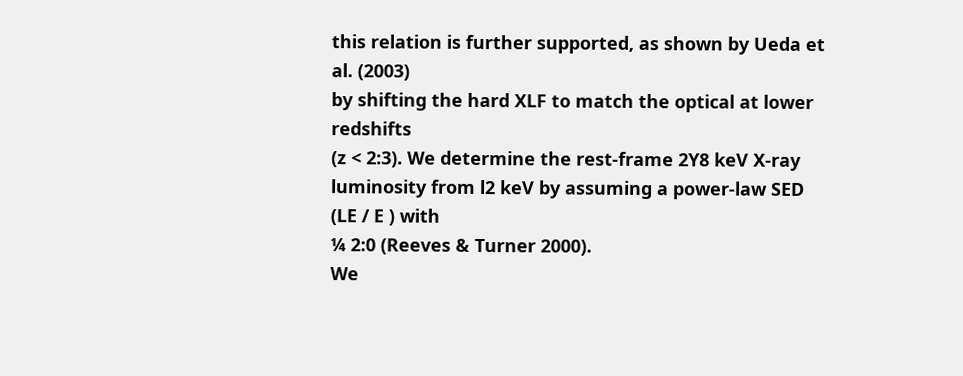this relation is further supported, as shown by Ueda et al. (2003)
by shifting the hard XLF to match the optical at lower redshifts
(z < 2:3). We determine the rest-frame 2Y8 keV X-ray luminosity from l2 keV by assuming a power-law SED (LE / E ) with
¼ 2:0 (Reeves & Turner 2000).
We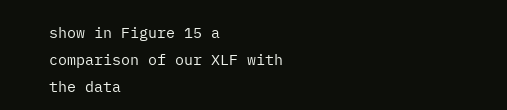show in Figure 15 a comparison of our XLF with the data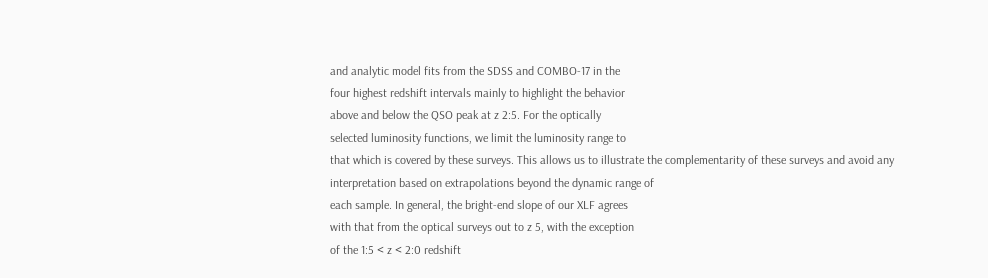and analytic model fits from the SDSS and COMBO-17 in the
four highest redshift intervals mainly to highlight the behavior
above and below the QSO peak at z 2:5. For the optically
selected luminosity functions, we limit the luminosity range to
that which is covered by these surveys. This allows us to illustrate the complementarity of these surveys and avoid any interpretation based on extrapolations beyond the dynamic range of
each sample. In general, the bright-end slope of our XLF agrees
with that from the optical surveys out to z 5, with the exception
of the 1:5 < z < 2:0 redshift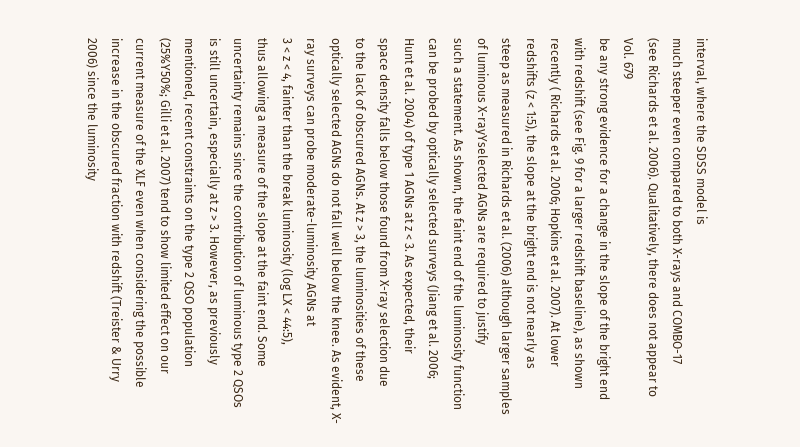interval, where the SDSS model is
much steeper even compared to both X-rays and COMBO-17
(see Richards et al. 2006). Qualitatively, there does not appear to
Vol. 679
be any strong evidence for a change in the slope of the bright end
with redshift (see Fig. 9 for a larger redshift baseline), as shown
recently ( Richards et al. 2006; Hopkins et al. 2007). At lower
redshifts (z < 1:5), the slope at the bright end is not nearly as
steep as measured in Richards et al. (2006) although larger samples of luminous X-rayYselected AGNs are required to justify
such a statement. As shown, the faint end of the luminosity function can be probed by optically selected surveys (Jiang et al. 2006;
Hunt et al. 2004) of type 1 AGNs at z < 3. As expected, their
space density falls below those found from X-ray selection due
to the lack of obscured AGNs. At z > 3, the luminosities of these
optically selected AGNs do not fall well below the knee. As evident, X-ray surveys can probe moderate-luminosity AGNs at
3 < z < 4, fainter than the break luminosity (log LX < 44:5),
thus allowing a measure of the slope at the faint end. Some uncertainty remains since the contribution of luminous type 2 QSOs
is still uncertain, especially at z > 3. However, as previously
mentioned, recent constraints on the type 2 QSO population
(25%Y50%; Gilli et al. 2007) tend to show limited effect on our
current measure of the XLF even when considering the possible
increase in the obscured fraction with redshift (Treister & Urry
2006) since the luminosity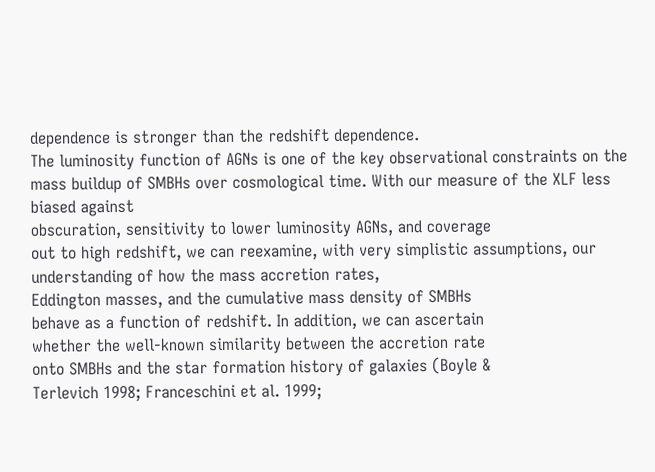dependence is stronger than the redshift dependence.
The luminosity function of AGNs is one of the key observational constraints on the mass buildup of SMBHs over cosmological time. With our measure of the XLF less biased against
obscuration, sensitivity to lower luminosity AGNs, and coverage
out to high redshift, we can reexamine, with very simplistic assumptions, our understanding of how the mass accretion rates,
Eddington masses, and the cumulative mass density of SMBHs
behave as a function of redshift. In addition, we can ascertain
whether the well-known similarity between the accretion rate
onto SMBHs and the star formation history of galaxies (Boyle &
Terlevich 1998; Franceschini et al. 1999;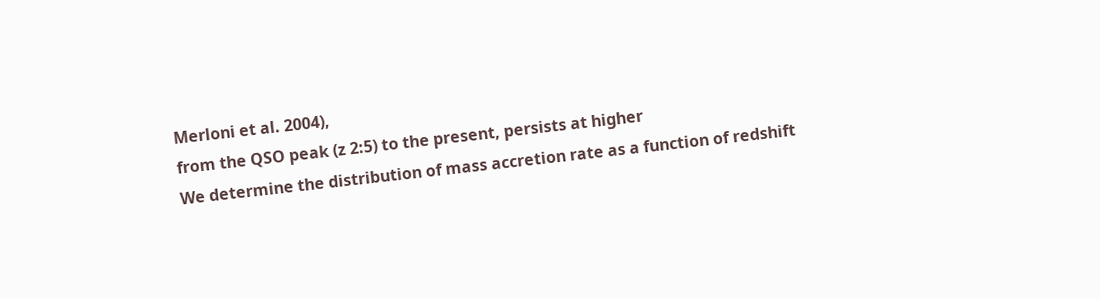Merloni et al. 2004),
from the QSO peak (z 2:5) to the present, persists at higher
We determine the distribution of mass accretion rate as a function of redshift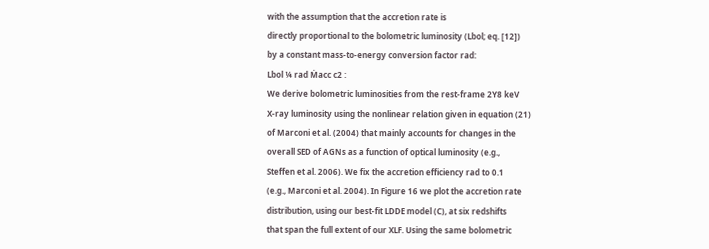with the assumption that the accretion rate is
directly proportional to the bolometric luminosity (Lbol; eq. [12])
by a constant mass-to-energy conversion factor rad:
Lbol ¼ rad Ṁacc c2 :
We derive bolometric luminosities from the rest-frame 2Y8 keV
X-ray luminosity using the nonlinear relation given in equation (21)
of Marconi et al. (2004) that mainly accounts for changes in the
overall SED of AGNs as a function of optical luminosity (e.g.,
Steffen et al. 2006). We fix the accretion efficiency rad to 0.1
(e.g., Marconi et al. 2004). In Figure 16 we plot the accretion rate
distribution, using our best-fit LDDE model (C), at six redshifts
that span the full extent of our XLF. Using the same bolometric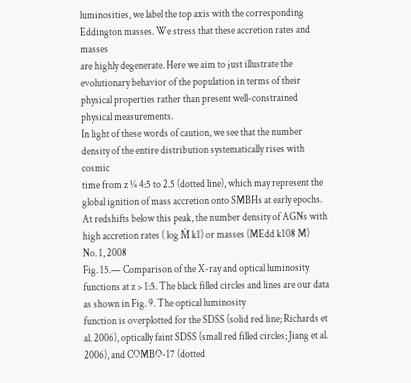luminosities, we label the top axis with the corresponding
Eddington masses. We stress that these accretion rates and masses
are highly degenerate. Here we aim to just illustrate the evolutionary behavior of the population in terms of their physical properties rather than present well-constrained physical measurements.
In light of these words of caution, we see that the number density of the entire distribution systematically rises with cosmic
time from z ¼ 4:5 to 2.5 (dotted line), which may represent the
global ignition of mass accretion onto SMBHs at early epochs.
At redshifts below this peak, the number density of AGNs with
high accretion rates ( log Ṁ k1) or masses (MEdd k108 M)
No. 1, 2008
Fig. 15.— Comparison of the X-ray and optical luminosity functions at z > 1:5. The black filled circles and lines are our data as shown in Fig. 9. The optical luminosity
function is overplotted for the SDSS (solid red line; Richards et al. 2006), optically faint SDSS (small red filled circles; Jiang et al. 2006), and COMBO-17 (dotted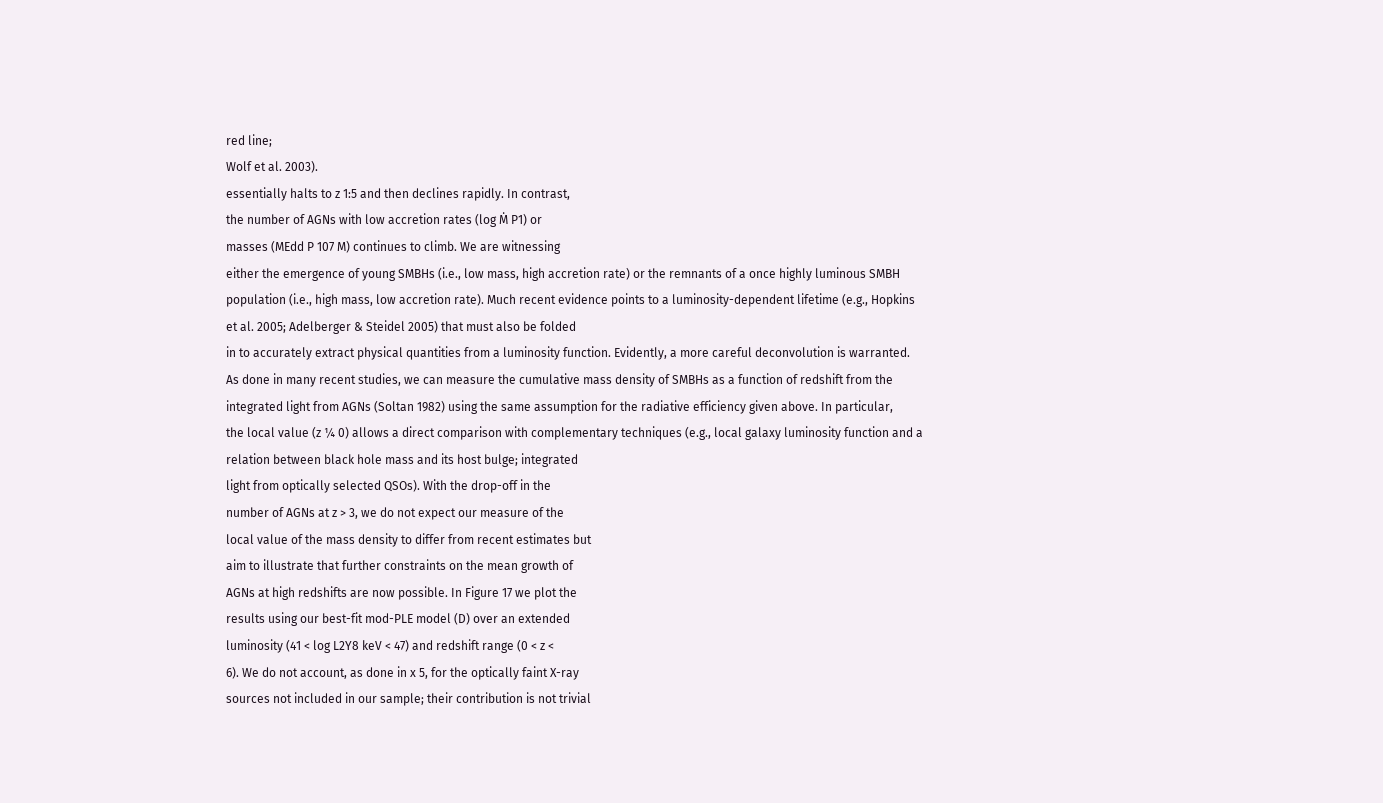red line;
Wolf et al. 2003).
essentially halts to z 1:5 and then declines rapidly. In contrast,
the number of AGNs with low accretion rates (log Ṁ P1) or
masses (MEdd P 107 M) continues to climb. We are witnessing
either the emergence of young SMBHs (i.e., low mass, high accretion rate) or the remnants of a once highly luminous SMBH
population (i.e., high mass, low accretion rate). Much recent evidence points to a luminosity-dependent lifetime (e.g., Hopkins
et al. 2005; Adelberger & Steidel 2005) that must also be folded
in to accurately extract physical quantities from a luminosity function. Evidently, a more careful deconvolution is warranted.
As done in many recent studies, we can measure the cumulative mass density of SMBHs as a function of redshift from the
integrated light from AGNs (Soltan 1982) using the same assumption for the radiative efficiency given above. In particular,
the local value (z ¼ 0) allows a direct comparison with complementary techniques (e.g., local galaxy luminosity function and a
relation between black hole mass and its host bulge; integrated
light from optically selected QSOs). With the drop-off in the
number of AGNs at z > 3, we do not expect our measure of the
local value of the mass density to differ from recent estimates but
aim to illustrate that further constraints on the mean growth of
AGNs at high redshifts are now possible. In Figure 17 we plot the
results using our best-fit mod-PLE model (D) over an extended
luminosity (41 < log L2Y8 keV < 47) and redshift range (0 < z <
6). We do not account, as done in x 5, for the optically faint X-ray
sources not included in our sample; their contribution is not trivial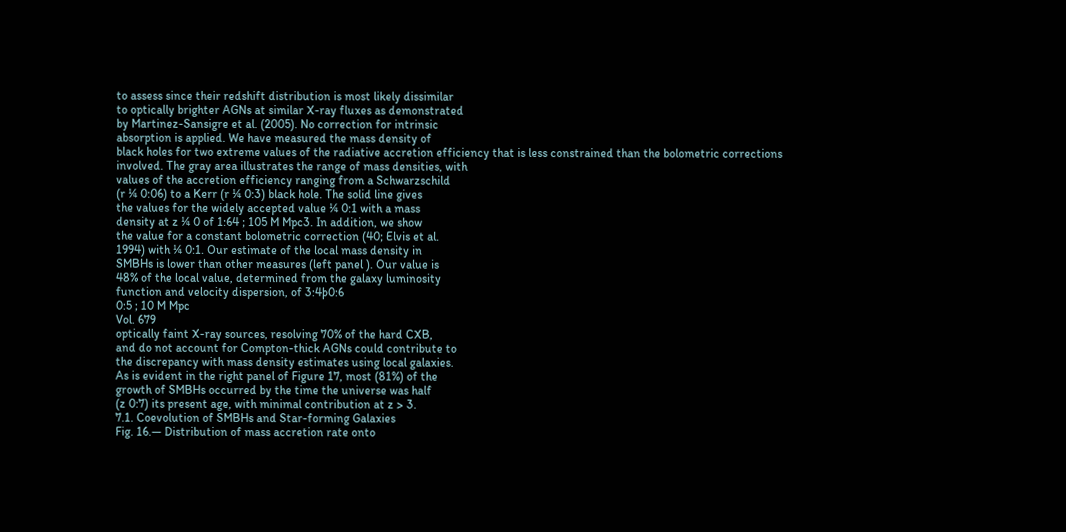to assess since their redshift distribution is most likely dissimilar
to optically brighter AGNs at similar X-ray fluxes as demonstrated
by Martinez-Sansigre et al. (2005). No correction for intrinsic
absorption is applied. We have measured the mass density of
black holes for two extreme values of the radiative accretion efficiency that is less constrained than the bolometric corrections
involved. The gray area illustrates the range of mass densities, with
values of the accretion efficiency ranging from a Schwarzschild
(r ¼ 0:06) to a Kerr (r ¼ 0:3) black hole. The solid line gives
the values for the widely accepted value ¼ 0:1 with a mass
density at z ¼ 0 of 1:64 ; 105 M Mpc3. In addition, we show
the value for a constant bolometric correction (40; Elvis et al.
1994) with ¼ 0:1. Our estimate of the local mass density in
SMBHs is lower than other measures (left panel ). Our value is
48% of the local value, determined from the galaxy luminosity
function and velocity dispersion, of 3:4þ0:6
0:5 ; 10 M Mpc
Vol. 679
optically faint X-ray sources, resolving 70% of the hard CXB,
and do not account for Compton-thick AGNs could contribute to
the discrepancy with mass density estimates using local galaxies.
As is evident in the right panel of Figure 17, most (81%) of the
growth of SMBHs occurred by the time the universe was half
(z 0:7) its present age, with minimal contribution at z > 3.
7.1. Coevolution of SMBHs and Star-forming Galaxies
Fig. 16.— Distribution of mass accretion rate onto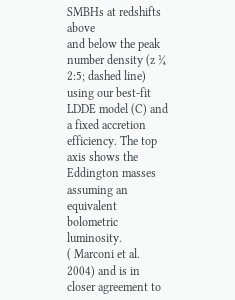SMBHs at redshifts above
and below the peak number density (z ¼ 2:5; dashed line) using our best-fit
LDDE model (C) and a fixed accretion efficiency. The top axis shows the
Eddington masses assuming an equivalent bolometric luminosity.
( Marconi et al. 2004) and is in closer agreement to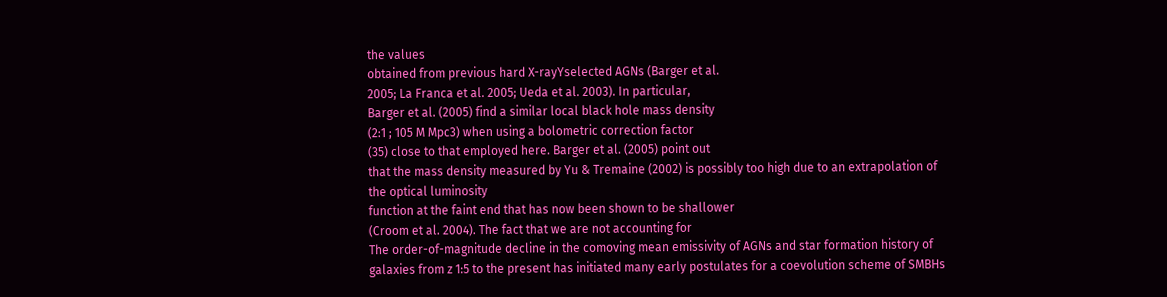the values
obtained from previous hard X-rayYselected AGNs (Barger et al.
2005; La Franca et al. 2005; Ueda et al. 2003). In particular,
Barger et al. (2005) find a similar local black hole mass density
(2:1 ; 105 M Mpc3) when using a bolometric correction factor
(35) close to that employed here. Barger et al. (2005) point out
that the mass density measured by Yu & Tremaine (2002) is possibly too high due to an extrapolation of the optical luminosity
function at the faint end that has now been shown to be shallower
(Croom et al. 2004). The fact that we are not accounting for
The order-of-magnitude decline in the comoving mean emissivity of AGNs and star formation history of galaxies from z 1:5 to the present has initiated many early postulates for a coevolution scheme of SMBHs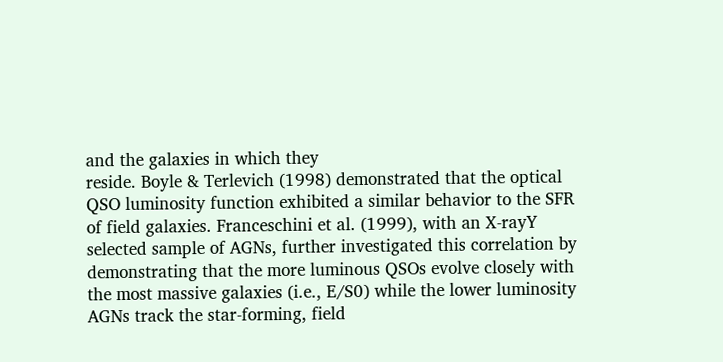and the galaxies in which they
reside. Boyle & Terlevich (1998) demonstrated that the optical
QSO luminosity function exhibited a similar behavior to the SFR
of field galaxies. Franceschini et al. (1999), with an X-rayY
selected sample of AGNs, further investigated this correlation by
demonstrating that the more luminous QSOs evolve closely with
the most massive galaxies (i.e., E/S0) while the lower luminosity
AGNs track the star-forming, field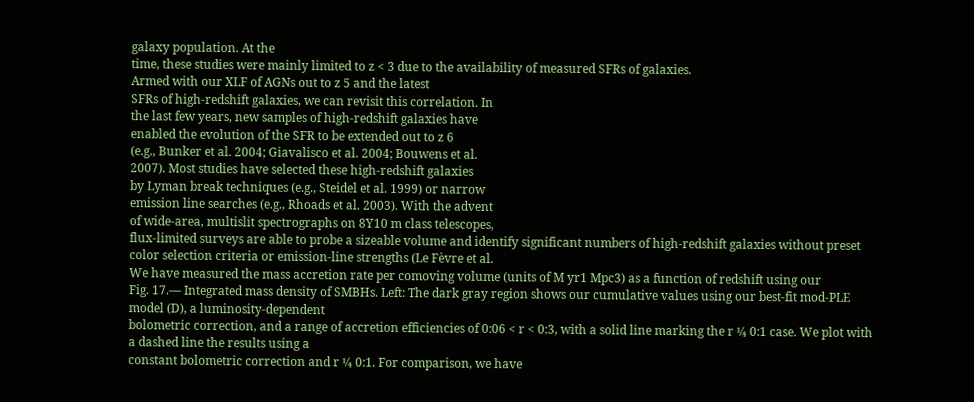galaxy population. At the
time, these studies were mainly limited to z < 3 due to the availability of measured SFRs of galaxies.
Armed with our XLF of AGNs out to z 5 and the latest
SFRs of high-redshift galaxies, we can revisit this correlation. In
the last few years, new samples of high-redshift galaxies have
enabled the evolution of the SFR to be extended out to z 6
(e.g., Bunker et al. 2004; Giavalisco et al. 2004; Bouwens et al.
2007). Most studies have selected these high-redshift galaxies
by Lyman break techniques (e.g., Steidel et al. 1999) or narrow
emission line searches (e.g., Rhoads et al. 2003). With the advent
of wide-area, multislit spectrographs on 8Y10 m class telescopes,
flux-limited surveys are able to probe a sizeable volume and identify significant numbers of high-redshift galaxies without preset
color selection criteria or emission-line strengths (Le Fèvre et al.
We have measured the mass accretion rate per comoving volume (units of M yr1 Mpc3) as a function of redshift using our
Fig. 17.— Integrated mass density of SMBHs. Left: The dark gray region shows our cumulative values using our best-fit mod-PLE model (D), a luminosity-dependent
bolometric correction, and a range of accretion efficiencies of 0:06 < r < 0:3, with a solid line marking the r ¼ 0:1 case. We plot with a dashed line the results using a
constant bolometric correction and r ¼ 0:1. For comparison, we have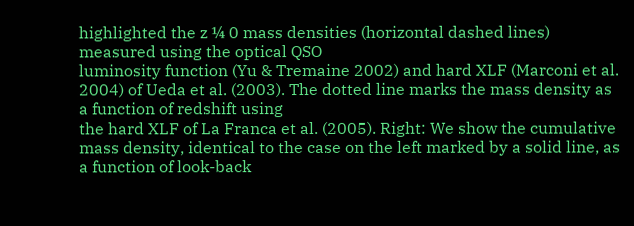highlighted the z ¼ 0 mass densities (horizontal dashed lines) measured using the optical QSO
luminosity function (Yu & Tremaine 2002) and hard XLF (Marconi et al. 2004) of Ueda et al. (2003). The dotted line marks the mass density as a function of redshift using
the hard XLF of La Franca et al. (2005). Right: We show the cumulative mass density, identical to the case on the left marked by a solid line, as a function of look-back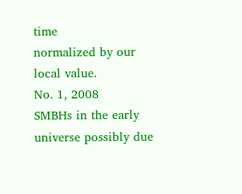time
normalized by our local value.
No. 1, 2008
SMBHs in the early universe possibly due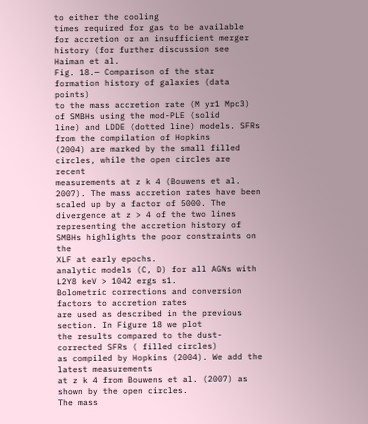to either the cooling
times required for gas to be available for accretion or an insufficient merger history (for further discussion see Haiman et al.
Fig. 18.— Comparison of the star formation history of galaxies (data points)
to the mass accretion rate (M yr1 Mpc3) of SMBHs using the mod-PLE (solid
line) and LDDE (dotted line) models. SFRs from the compilation of Hopkins
(2004) are marked by the small filled circles, while the open circles are recent
measurements at z k 4 (Bouwens et al. 2007). The mass accretion rates have been
scaled up by a factor of 5000. The divergence at z > 4 of the two lines representing the accretion history of SMBHs highlights the poor constraints on the
XLF at early epochs.
analytic models (C, D) for all AGNs with L2Y8 keV > 1042 ergs s1.
Bolometric corrections and conversion factors to accretion rates
are used as described in the previous section. In Figure 18 we plot
the results compared to the dust-corrected SFRs ( filled circles)
as compiled by Hopkins (2004). We add the latest measurements
at z k 4 from Bouwens et al. (2007) as shown by the open circles.
The mass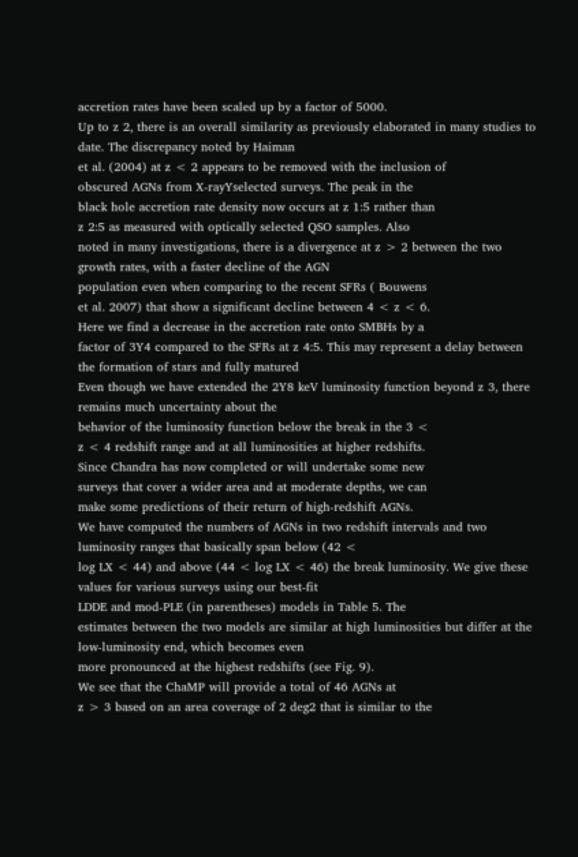accretion rates have been scaled up by a factor of 5000.
Up to z 2, there is an overall similarity as previously elaborated in many studies to date. The discrepancy noted by Haiman
et al. (2004) at z < 2 appears to be removed with the inclusion of
obscured AGNs from X-rayYselected surveys. The peak in the
black hole accretion rate density now occurs at z 1:5 rather than
z 2:5 as measured with optically selected QSO samples. Also
noted in many investigations, there is a divergence at z > 2 between the two growth rates, with a faster decline of the AGN
population even when comparing to the recent SFRs ( Bouwens
et al. 2007) that show a significant decline between 4 < z < 6.
Here we find a decrease in the accretion rate onto SMBHs by a
factor of 3Y4 compared to the SFRs at z 4:5. This may represent a delay between the formation of stars and fully matured
Even though we have extended the 2Y8 keV luminosity function beyond z 3, there remains much uncertainty about the
behavior of the luminosity function below the break in the 3 <
z < 4 redshift range and at all luminosities at higher redshifts.
Since Chandra has now completed or will undertake some new
surveys that cover a wider area and at moderate depths, we can
make some predictions of their return of high-redshift AGNs.
We have computed the numbers of AGNs in two redshift intervals and two luminosity ranges that basically span below (42 <
log LX < 44) and above (44 < log LX < 46) the break luminosity. We give these values for various surveys using our best-fit
LDDE and mod-PLE (in parentheses) models in Table 5. The
estimates between the two models are similar at high luminosities but differ at the low-luminosity end, which becomes even
more pronounced at the highest redshifts (see Fig. 9).
We see that the ChaMP will provide a total of 46 AGNs at
z > 3 based on an area coverage of 2 deg2 that is similar to the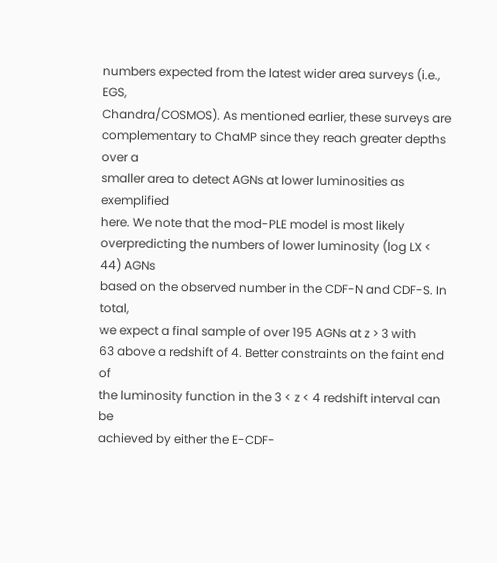numbers expected from the latest wider area surveys (i.e., EGS,
Chandra/COSMOS). As mentioned earlier, these surveys are
complementary to ChaMP since they reach greater depths over a
smaller area to detect AGNs at lower luminosities as exemplified
here. We note that the mod-PLE model is most likely overpredicting the numbers of lower luminosity (log LX < 44) AGNs
based on the observed number in the CDF-N and CDF-S. In total,
we expect a final sample of over 195 AGNs at z > 3 with
63 above a redshift of 4. Better constraints on the faint end of
the luminosity function in the 3 < z < 4 redshift interval can be
achieved by either the E-CDF-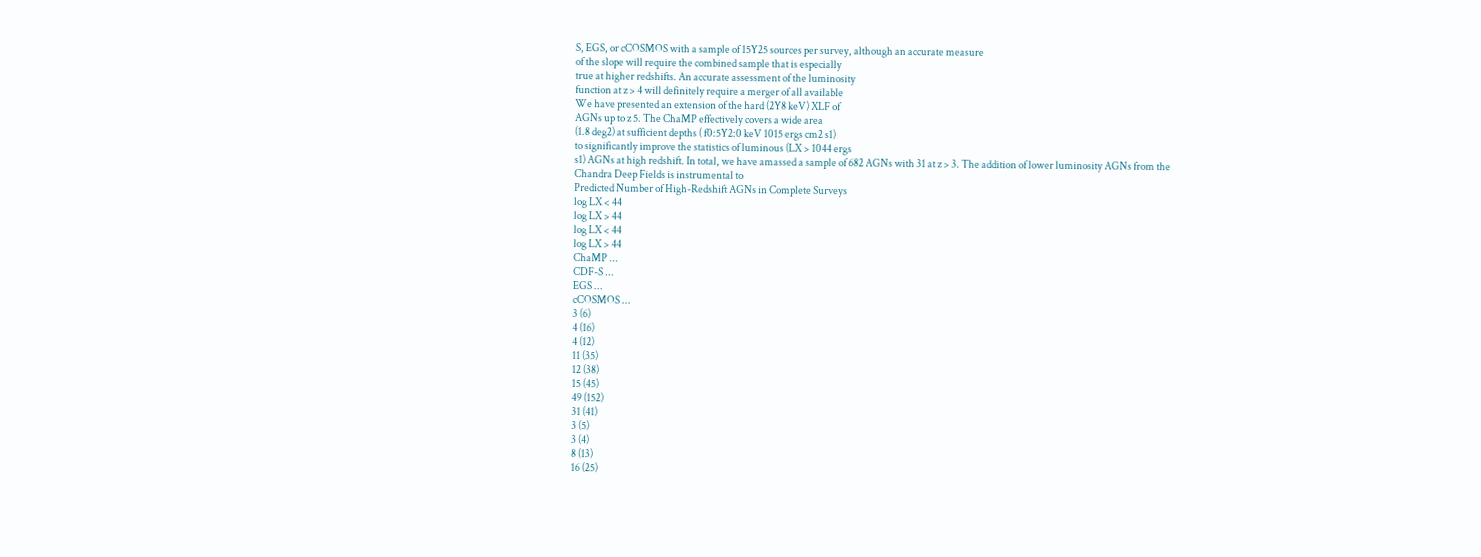S, EGS, or cCOSMOS with a sample of 15Y25 sources per survey, although an accurate measure
of the slope will require the combined sample that is especially
true at higher redshifts. An accurate assessment of the luminosity
function at z > 4 will definitely require a merger of all available
We have presented an extension of the hard (2Y8 keV) XLF of
AGNs up to z 5. The ChaMP effectively covers a wide area
(1.8 deg2) at sufficient depths ( f0:5Y2:0 keV 1015 ergs cm2 s1)
to significantly improve the statistics of luminous (LX > 1044 ergs
s1) AGNs at high redshift. In total, we have amassed a sample of 682 AGNs with 31 at z > 3. The addition of lower luminosity AGNs from the Chandra Deep Fields is instrumental to
Predicted Number of High-Redshift AGNs in Complete Surveys
log LX < 44
log LX > 44
log LX < 44
log LX > 44
ChaMP ...
CDF-S ...
EGS ...
cCOSMOS ...
3 (6)
4 (16)
4 (12)
11 (35)
12 (38)
15 (45)
49 (152)
31 (41)
3 (5)
3 (4)
8 (13)
16 (25)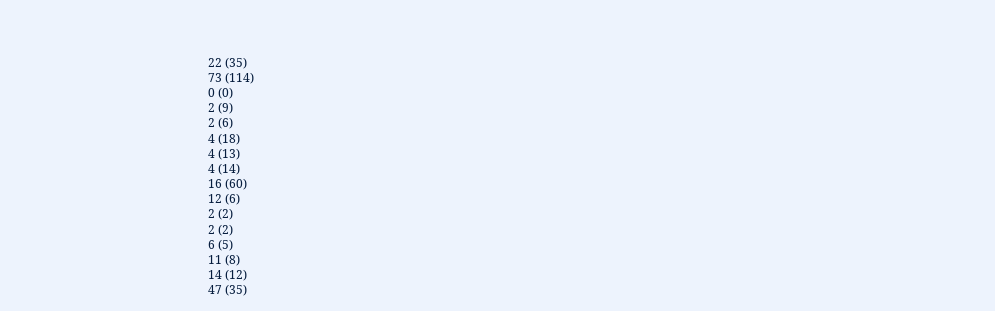22 (35)
73 (114)
0 (0)
2 (9)
2 (6)
4 (18)
4 (13)
4 (14)
16 (60)
12 (6)
2 (2)
2 (2)
6 (5)
11 (8)
14 (12)
47 (35)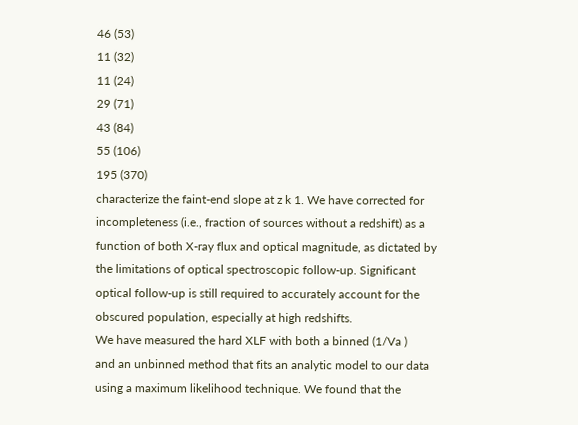46 (53)
11 (32)
11 (24)
29 (71)
43 (84)
55 (106)
195 (370)
characterize the faint-end slope at z k 1. We have corrected for
incompleteness (i.e., fraction of sources without a redshift) as a
function of both X-ray flux and optical magnitude, as dictated by
the limitations of optical spectroscopic follow-up. Significant
optical follow-up is still required to accurately account for the
obscured population, especially at high redshifts.
We have measured the hard XLF with both a binned (1/Va )
and an unbinned method that fits an analytic model to our data
using a maximum likelihood technique. We found that the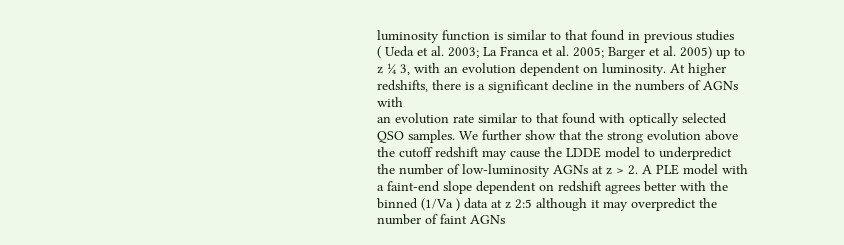luminosity function is similar to that found in previous studies
( Ueda et al. 2003; La Franca et al. 2005; Barger et al. 2005) up to
z ¼ 3, with an evolution dependent on luminosity. At higher redshifts, there is a significant decline in the numbers of AGNs with
an evolution rate similar to that found with optically selected
QSO samples. We further show that the strong evolution above
the cutoff redshift may cause the LDDE model to underpredict
the number of low-luminosity AGNs at z > 2. A PLE model with
a faint-end slope dependent on redshift agrees better with the
binned (1/Va ) data at z 2:5 although it may overpredict the
number of faint AGNs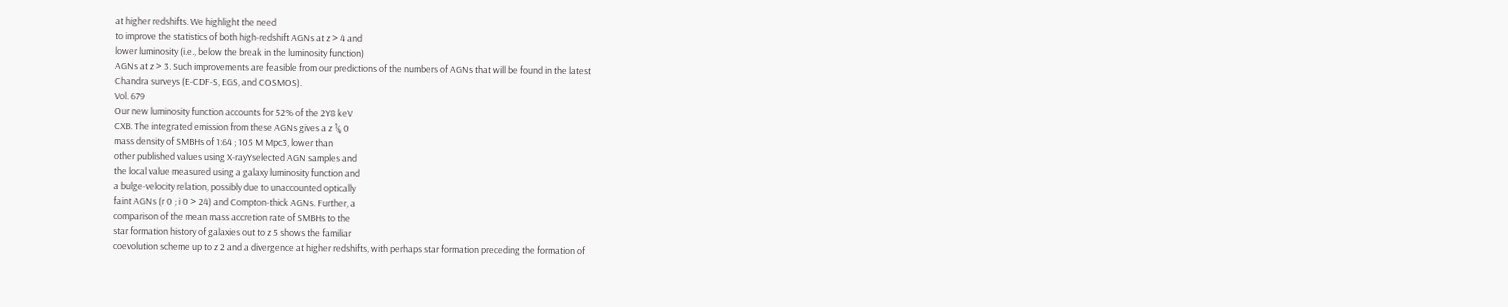at higher redshifts. We highlight the need
to improve the statistics of both high-redshift AGNs at z > 4 and
lower luminosity (i.e., below the break in the luminosity function)
AGNs at z > 3. Such improvements are feasible from our predictions of the numbers of AGNs that will be found in the latest
Chandra surveys (E-CDF-S, EGS, and COSMOS).
Vol. 679
Our new luminosity function accounts for 52% of the 2Y8 keV
CXB. The integrated emission from these AGNs gives a z ¼ 0
mass density of SMBHs of 1:64 ; 105 M Mpc3, lower than
other published values using X-rayYselected AGN samples and
the local value measured using a galaxy luminosity function and
a bulge-velocity relation, possibly due to unaccounted optically
faint AGNs (r 0 ; i 0 > 24) and Compton-thick AGNs. Further, a
comparison of the mean mass accretion rate of SMBHs to the
star formation history of galaxies out to z 5 shows the familiar
coevolution scheme up to z 2 and a divergence at higher redshifts, with perhaps star formation preceding the formation of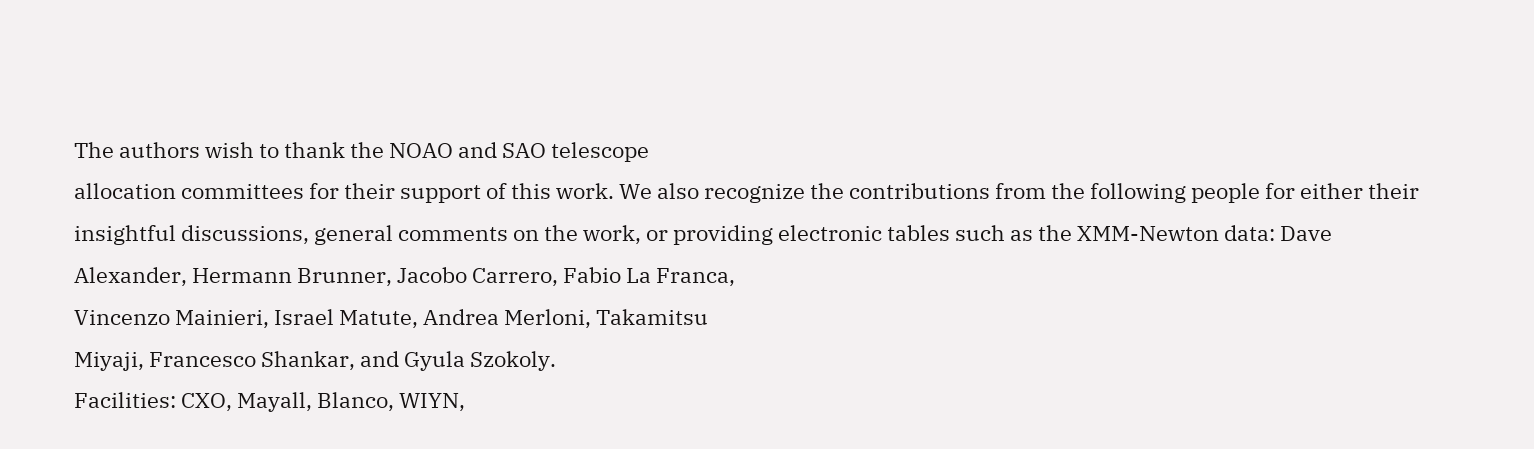The authors wish to thank the NOAO and SAO telescope
allocation committees for their support of this work. We also recognize the contributions from the following people for either their
insightful discussions, general comments on the work, or providing electronic tables such as the XMM-Newton data: Dave
Alexander, Hermann Brunner, Jacobo Carrero, Fabio La Franca,
Vincenzo Mainieri, Israel Matute, Andrea Merloni, Takamitsu
Miyaji, Francesco Shankar, and Gyula Szokoly.
Facilities: CXO, Mayall, Blanco, WIYN,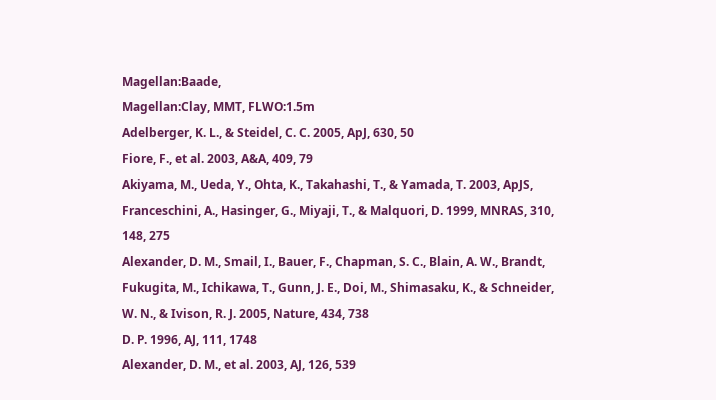Magellan:Baade,
Magellan:Clay, MMT, FLWO:1.5m
Adelberger, K. L., & Steidel, C. C. 2005, ApJ, 630, 50
Fiore, F., et al. 2003, A&A, 409, 79
Akiyama, M., Ueda, Y., Ohta, K., Takahashi, T., & Yamada, T. 2003, ApJS,
Franceschini, A., Hasinger, G., Miyaji, T., & Malquori, D. 1999, MNRAS, 310,
148, 275
Alexander, D. M., Smail, I., Bauer, F., Chapman, S. C., Blain, A. W., Brandt,
Fukugita, M., Ichikawa, T., Gunn, J. E., Doi, M., Shimasaku, K., & Schneider,
W. N., & Ivison, R. J. 2005, Nature, 434, 738
D. P. 1996, AJ, 111, 1748
Alexander, D. M., et al. 2003, AJ, 126, 539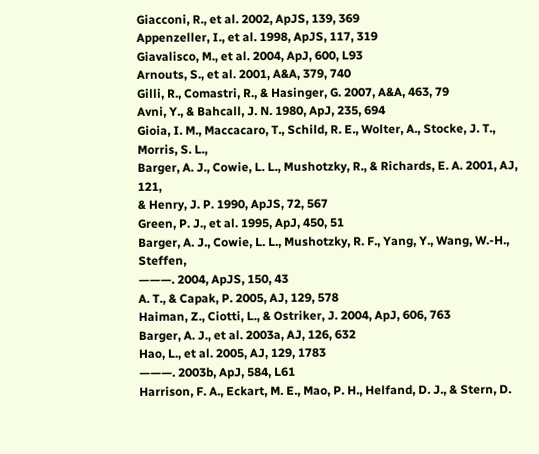Giacconi, R., et al. 2002, ApJS, 139, 369
Appenzeller, I., et al. 1998, ApJS, 117, 319
Giavalisco, M., et al. 2004, ApJ, 600, L93
Arnouts, S., et al. 2001, A&A, 379, 740
Gilli, R., Comastri, R., & Hasinger, G. 2007, A&A, 463, 79
Avni, Y., & Bahcall, J. N. 1980, ApJ, 235, 694
Gioia, I. M., Maccacaro, T., Schild, R. E., Wolter, A., Stocke, J. T., Morris, S. L.,
Barger, A. J., Cowie, L. L., Mushotzky, R., & Richards, E. A. 2001, AJ, 121,
& Henry, J. P. 1990, ApJS, 72, 567
Green, P. J., et al. 1995, ApJ, 450, 51
Barger, A. J., Cowie, L. L., Mushotzky, R. F., Yang, Y., Wang, W.-H., Steffen,
———. 2004, ApJS, 150, 43
A. T., & Capak, P. 2005, AJ, 129, 578
Haiman, Z., Ciotti, L., & Ostriker, J. 2004, ApJ, 606, 763
Barger, A. J., et al. 2003a, AJ, 126, 632
Hao, L., et al. 2005, AJ, 129, 1783
———. 2003b, ApJ, 584, L61
Harrison, F. A., Eckart, M. E., Mao, P. H., Helfand, D. J., & Stern, D.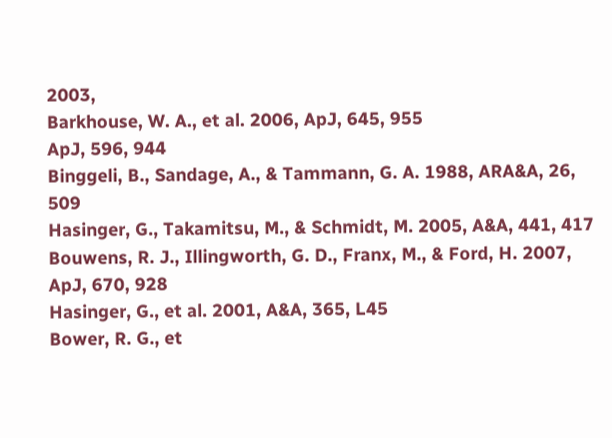2003,
Barkhouse, W. A., et al. 2006, ApJ, 645, 955
ApJ, 596, 944
Binggeli, B., Sandage, A., & Tammann, G. A. 1988, ARA&A, 26, 509
Hasinger, G., Takamitsu, M., & Schmidt, M. 2005, A&A, 441, 417
Bouwens, R. J., Illingworth, G. D., Franx, M., & Ford, H. 2007, ApJ, 670, 928
Hasinger, G., et al. 2001, A&A, 365, L45
Bower, R. G., et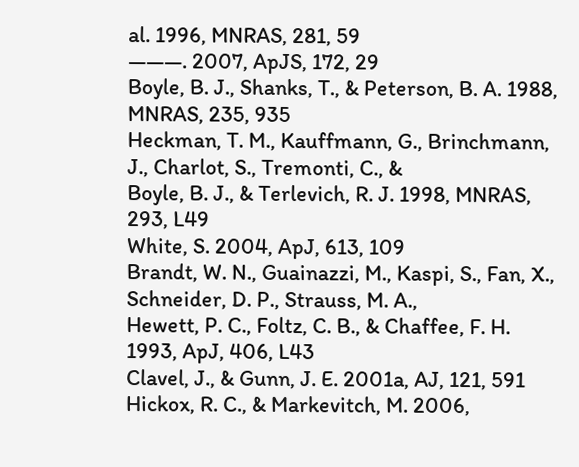al. 1996, MNRAS, 281, 59
———. 2007, ApJS, 172, 29
Boyle, B. J., Shanks, T., & Peterson, B. A. 1988, MNRAS, 235, 935
Heckman, T. M., Kauffmann, G., Brinchmann, J., Charlot, S., Tremonti, C., &
Boyle, B. J., & Terlevich, R. J. 1998, MNRAS, 293, L49
White, S. 2004, ApJ, 613, 109
Brandt, W. N., Guainazzi, M., Kaspi, S., Fan, X., Schneider, D. P., Strauss, M. A.,
Hewett, P. C., Foltz, C. B., & Chaffee, F. H. 1993, ApJ, 406, L43
Clavel, J., & Gunn, J. E. 2001a, AJ, 121, 591
Hickox, R. C., & Markevitch, M. 2006,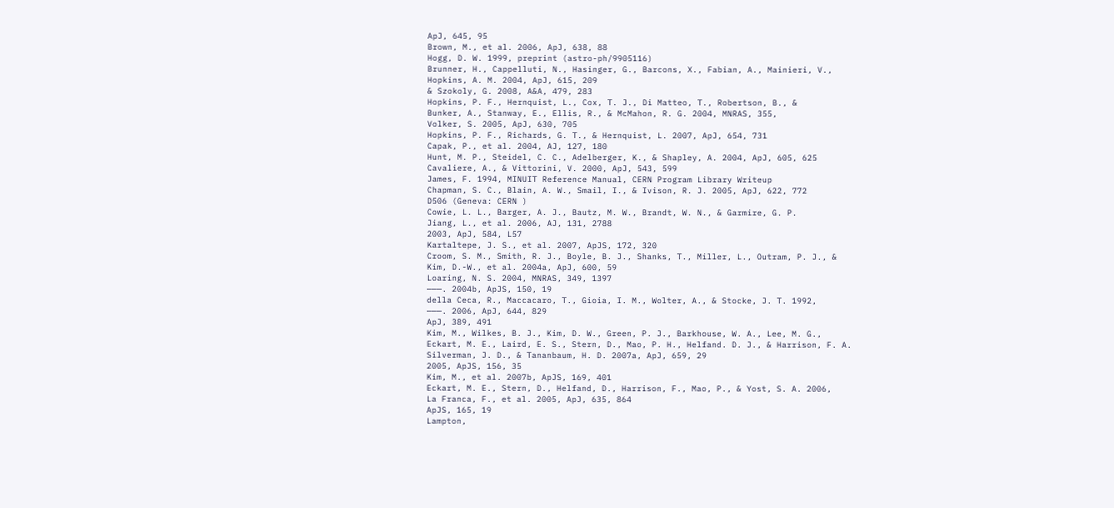ApJ, 645, 95
Brown, M., et al. 2006, ApJ, 638, 88
Hogg, D. W. 1999, preprint (astro-ph/9905116)
Brunner, H., Cappelluti, N., Hasinger, G., Barcons, X., Fabian, A., Mainieri, V.,
Hopkins, A. M. 2004, ApJ, 615, 209
& Szokoly, G. 2008, A&A, 479, 283
Hopkins, P. F., Hernquist, L., Cox, T. J., Di Matteo, T., Robertson, B., &
Bunker, A., Stanway, E., Ellis, R., & McMahon, R. G. 2004, MNRAS, 355,
Volker, S. 2005, ApJ, 630, 705
Hopkins, P. F., Richards, G. T., & Hernquist, L. 2007, ApJ, 654, 731
Capak, P., et al. 2004, AJ, 127, 180
Hunt, M. P., Steidel, C. C., Adelberger, K., & Shapley, A. 2004, ApJ, 605, 625
Cavaliere, A., & Vittorini, V. 2000, ApJ, 543, 599
James, F. 1994, MINUIT Reference Manual, CERN Program Library Writeup
Chapman, S. C., Blain, A. W., Smail, I., & Ivison, R. J. 2005, ApJ, 622, 772
D506 (Geneva: CERN )
Cowie, L. L., Barger, A. J., Bautz, M. W., Brandt, W. N., & Garmire, G. P.
Jiang, L., et al. 2006, AJ, 131, 2788
2003, ApJ, 584, L57
Kartaltepe, J. S., et al. 2007, ApJS, 172, 320
Croom, S. M., Smith, R. J., Boyle, B. J., Shanks, T., Miller, L., Outram, P. J., &
Kim, D.-W., et al. 2004a, ApJ, 600, 59
Loaring, N. S. 2004, MNRAS, 349, 1397
———. 2004b, ApJS, 150, 19
della Ceca, R., Maccacaro, T., Gioia, I. M., Wolter, A., & Stocke, J. T. 1992,
———. 2006, ApJ, 644, 829
ApJ, 389, 491
Kim, M., Wilkes, B. J., Kim, D. W., Green, P. J., Barkhouse, W. A., Lee, M. G.,
Eckart, M. E., Laird, E. S., Stern, D., Mao, P. H., Helfand. D. J., & Harrison, F. A.
Silverman, J. D., & Tananbaum, H. D. 2007a, ApJ, 659, 29
2005, ApJS, 156, 35
Kim, M., et al. 2007b, ApJS, 169, 401
Eckart, M. E., Stern, D., Helfand, D., Harrison, F., Mao, P., & Yost, S. A. 2006,
La Franca, F., et al. 2005, ApJ, 635, 864
ApJS, 165, 19
Lampton,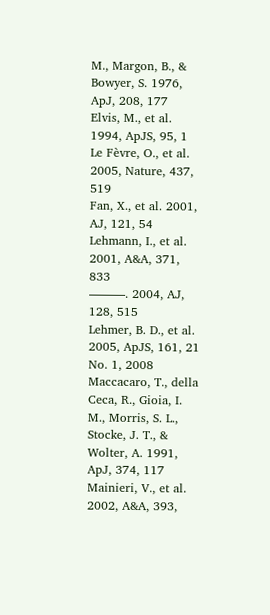M., Margon, B., & Bowyer, S. 1976, ApJ, 208, 177
Elvis, M., et al. 1994, ApJS, 95, 1
Le Fèvre, O., et al. 2005, Nature, 437, 519
Fan, X., et al. 2001, AJ, 121, 54
Lehmann, I., et al. 2001, A&A, 371, 833
———. 2004, AJ, 128, 515
Lehmer, B. D., et al. 2005, ApJS, 161, 21
No. 1, 2008
Maccacaro, T., della Ceca, R., Gioia, I. M., Morris, S. L., Stocke, J. T., &
Wolter, A. 1991, ApJ, 374, 117
Mainieri, V., et al. 2002, A&A, 393,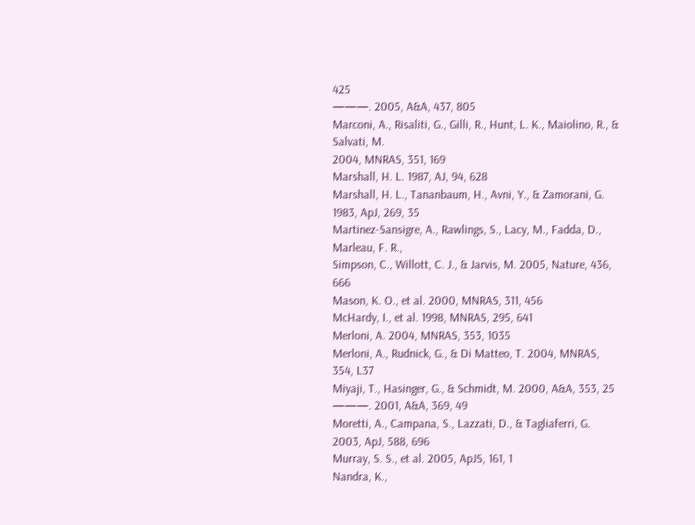425
———. 2005, A&A, 437, 805
Marconi, A., Risaliti, G., Gilli, R., Hunt, L. K., Maiolino, R., & Salvati, M.
2004, MNRAS, 351, 169
Marshall, H. L. 1987, AJ, 94, 628
Marshall, H. L., Tananbaum, H., Avni, Y., & Zamorani, G. 1983, ApJ, 269, 35
Martinez-Sansigre, A., Rawlings, S., Lacy, M., Fadda, D., Marleau, F. R.,
Simpson, C., Willott, C. J., & Jarvis, M. 2005, Nature, 436, 666
Mason, K. O., et al. 2000, MNRAS, 311, 456
McHardy, I., et al. 1998, MNRAS, 295, 641
Merloni, A. 2004, MNRAS, 353, 1035
Merloni, A., Rudnick, G., & Di Matteo, T. 2004, MNRAS, 354, L37
Miyaji, T., Hasinger, G., & Schmidt, M. 2000, A&A, 353, 25
———. 2001, A&A, 369, 49
Moretti, A., Campana, S., Lazzati, D., & Tagliaferri, G. 2003, ApJ, 588, 696
Murray, S. S., et al. 2005, ApJS, 161, 1
Nandra, K.,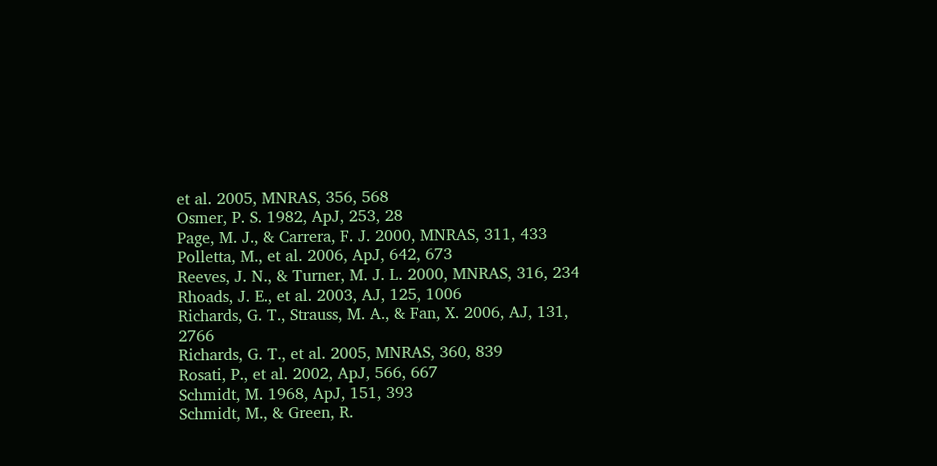et al. 2005, MNRAS, 356, 568
Osmer, P. S. 1982, ApJ, 253, 28
Page, M. J., & Carrera, F. J. 2000, MNRAS, 311, 433
Polletta, M., et al. 2006, ApJ, 642, 673
Reeves, J. N., & Turner, M. J. L. 2000, MNRAS, 316, 234
Rhoads, J. E., et al. 2003, AJ, 125, 1006
Richards, G. T., Strauss, M. A., & Fan, X. 2006, AJ, 131, 2766
Richards, G. T., et al. 2005, MNRAS, 360, 839
Rosati, P., et al. 2002, ApJ, 566, 667
Schmidt, M. 1968, ApJ, 151, 393
Schmidt, M., & Green, R.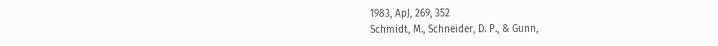1983, ApJ, 269, 352
Schmidt, M., Schneider, D. P., & Gunn,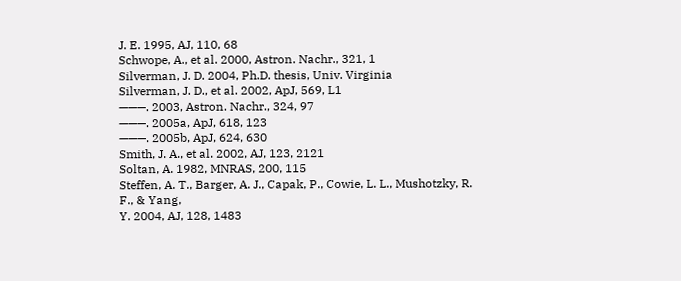J. E. 1995, AJ, 110, 68
Schwope, A., et al. 2000, Astron. Nachr., 321, 1
Silverman, J. D. 2004, Ph.D. thesis, Univ. Virginia
Silverman, J. D., et al. 2002, ApJ, 569, L1
———. 2003, Astron. Nachr., 324, 97
———. 2005a, ApJ, 618, 123
———. 2005b, ApJ, 624, 630
Smith, J. A., et al. 2002, AJ, 123, 2121
Soltan, A. 1982, MNRAS, 200, 115
Steffen, A. T., Barger, A. J., Capak, P., Cowie, L. L., Mushotzky, R. F., & Yang,
Y. 2004, AJ, 128, 1483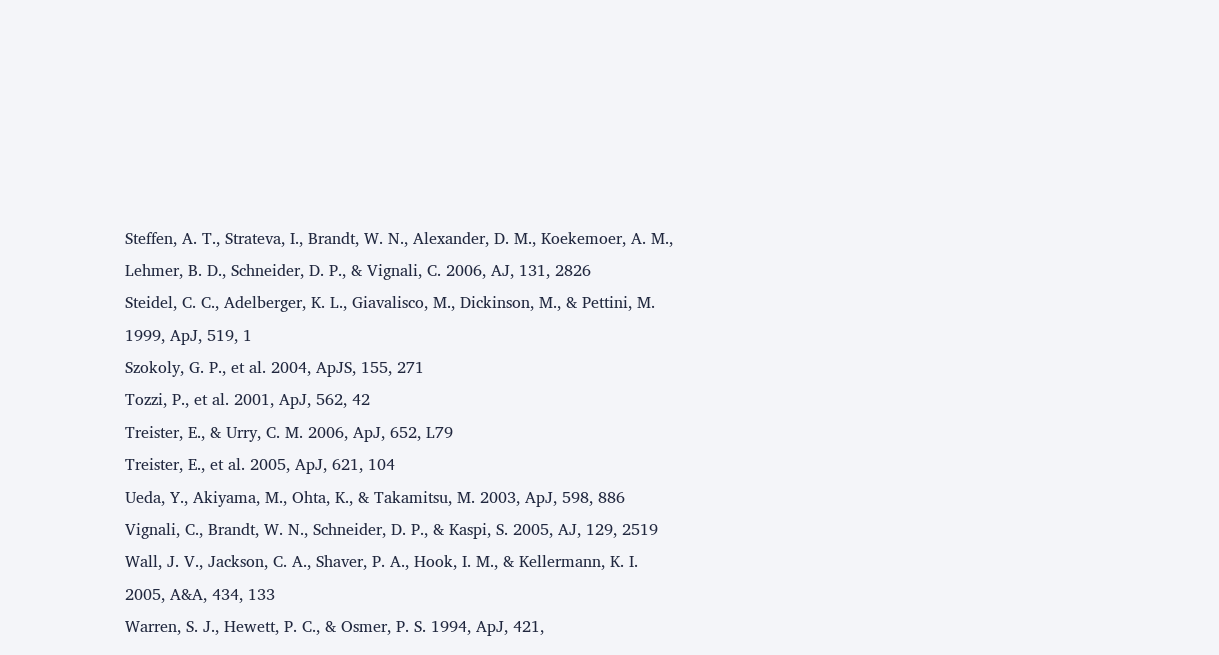Steffen, A. T., Strateva, I., Brandt, W. N., Alexander, D. M., Koekemoer, A. M.,
Lehmer, B. D., Schneider, D. P., & Vignali, C. 2006, AJ, 131, 2826
Steidel, C. C., Adelberger, K. L., Giavalisco, M., Dickinson, M., & Pettini, M.
1999, ApJ, 519, 1
Szokoly, G. P., et al. 2004, ApJS, 155, 271
Tozzi, P., et al. 2001, ApJ, 562, 42
Treister, E., & Urry, C. M. 2006, ApJ, 652, L79
Treister, E., et al. 2005, ApJ, 621, 104
Ueda, Y., Akiyama, M., Ohta, K., & Takamitsu, M. 2003, ApJ, 598, 886
Vignali, C., Brandt, W. N., Schneider, D. P., & Kaspi, S. 2005, AJ, 129, 2519
Wall, J. V., Jackson, C. A., Shaver, P. A., Hook, I. M., & Kellermann, K. I.
2005, A&A, 434, 133
Warren, S. J., Hewett, P. C., & Osmer, P. S. 1994, ApJ, 421,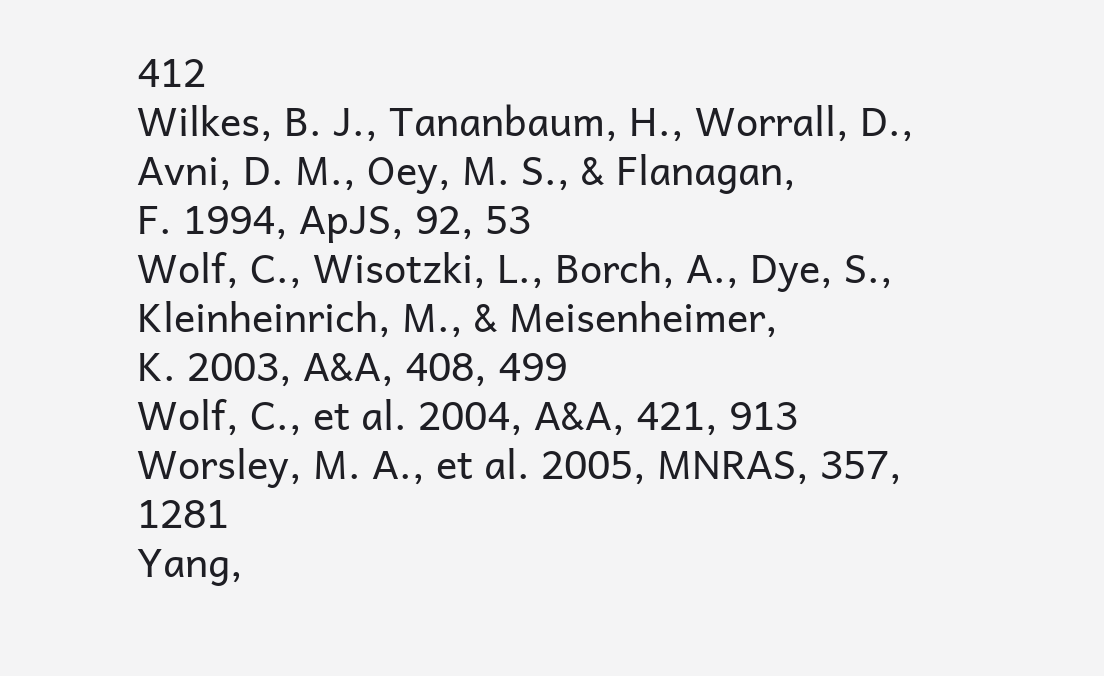412
Wilkes, B. J., Tananbaum, H., Worrall, D., Avni, D. M., Oey, M. S., & Flanagan,
F. 1994, ApJS, 92, 53
Wolf, C., Wisotzki, L., Borch, A., Dye, S., Kleinheinrich, M., & Meisenheimer,
K. 2003, A&A, 408, 499
Wolf, C., et al. 2004, A&A, 421, 913
Worsley, M. A., et al. 2005, MNRAS, 357, 1281
Yang,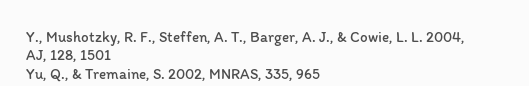Y., Mushotzky, R. F., Steffen, A. T., Barger, A. J., & Cowie, L. L. 2004,
AJ, 128, 1501
Yu, Q., & Tremaine, S. 2002, MNRAS, 335, 965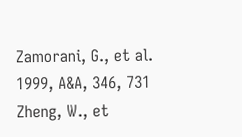Zamorani, G., et al. 1999, A&A, 346, 731
Zheng, W., et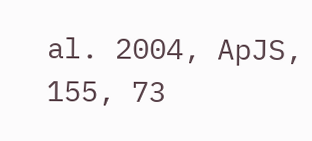al. 2004, ApJS, 155, 73